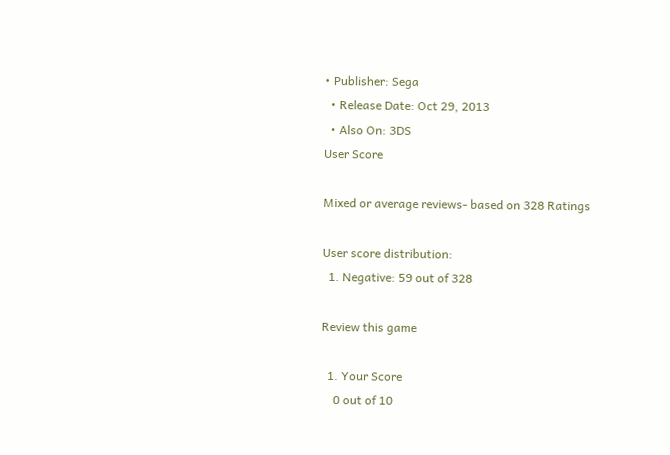• Publisher: Sega
  • Release Date: Oct 29, 2013
  • Also On: 3DS
User Score

Mixed or average reviews- based on 328 Ratings

User score distribution:
  1. Negative: 59 out of 328

Review this game

  1. Your Score
    0 out of 10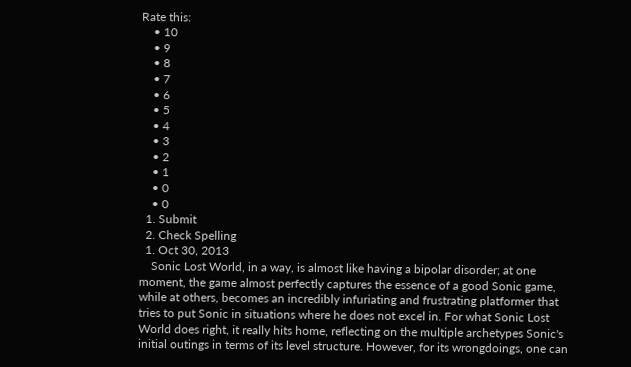Rate this:
    • 10
    • 9
    • 8
    • 7
    • 6
    • 5
    • 4
    • 3
    • 2
    • 1
    • 0
    • 0
  1. Submit
  2. Check Spelling
  1. Oct 30, 2013
    Sonic Lost World, in a way, is almost like having a bipolar disorder; at one moment, the game almost perfectly captures the essence of a good Sonic game, while at others, becomes an incredibly infuriating and frustrating platformer that tries to put Sonic in situations where he does not excel in. For what Sonic Lost World does right, it really hits home, reflecting on the multiple archetypes Sonic's initial outings in terms of its level structure. However, for its wrongdoings, one can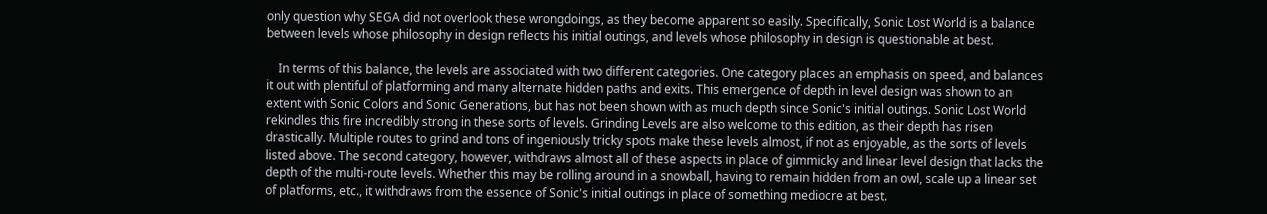only question why SEGA did not overlook these wrongdoings, as they become apparent so easily. Specifically, Sonic Lost World is a balance between levels whose philosophy in design reflects his initial outings, and levels whose philosophy in design is questionable at best.

    In terms of this balance, the levels are associated with two different categories. One category places an emphasis on speed, and balances it out with plentiful of platforming and many alternate hidden paths and exits. This emergence of depth in level design was shown to an extent with Sonic Colors and Sonic Generations, but has not been shown with as much depth since Sonic's initial outings. Sonic Lost World rekindles this fire incredibly strong in these sorts of levels. Grinding Levels are also welcome to this edition, as their depth has risen drastically. Multiple routes to grind and tons of ingeniously tricky spots make these levels almost, if not as enjoyable, as the sorts of levels listed above. The second category, however, withdraws almost all of these aspects in place of gimmicky and linear level design that lacks the depth of the multi-route levels. Whether this may be rolling around in a snowball, having to remain hidden from an owl, scale up a linear set of platforms, etc., it withdraws from the essence of Sonic's initial outings in place of something mediocre at best.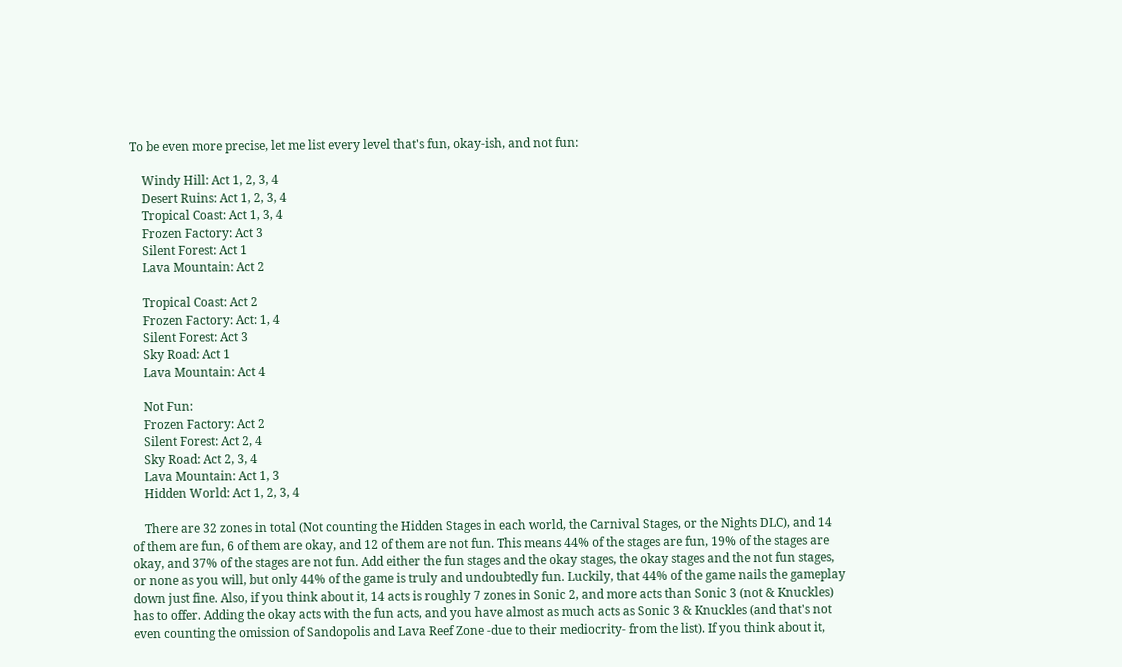To be even more precise, let me list every level that's fun, okay-ish, and not fun:

    Windy Hill: Act 1, 2, 3, 4
    Desert Ruins: Act 1, 2, 3, 4
    Tropical Coast: Act 1, 3, 4
    Frozen Factory: Act 3
    Silent Forest: Act 1
    Lava Mountain: Act 2

    Tropical Coast: Act 2
    Frozen Factory: Act: 1, 4
    Silent Forest: Act 3
    Sky Road: Act 1
    Lava Mountain: Act 4

    Not Fun:
    Frozen Factory: Act 2
    Silent Forest: Act 2, 4
    Sky Road: Act 2, 3, 4
    Lava Mountain: Act 1, 3
    Hidden World: Act 1, 2, 3, 4

    There are 32 zones in total (Not counting the Hidden Stages in each world, the Carnival Stages, or the Nights DLC), and 14 of them are fun, 6 of them are okay, and 12 of them are not fun. This means 44% of the stages are fun, 19% of the stages are okay, and 37% of the stages are not fun. Add either the fun stages and the okay stages, the okay stages and the not fun stages, or none as you will, but only 44% of the game is truly and undoubtedly fun. Luckily, that 44% of the game nails the gameplay down just fine. Also, if you think about it, 14 acts is roughly 7 zones in Sonic 2, and more acts than Sonic 3 (not & Knuckles) has to offer. Adding the okay acts with the fun acts, and you have almost as much acts as Sonic 3 & Knuckles (and that's not even counting the omission of Sandopolis and Lava Reef Zone -due to their mediocrity- from the list). If you think about it,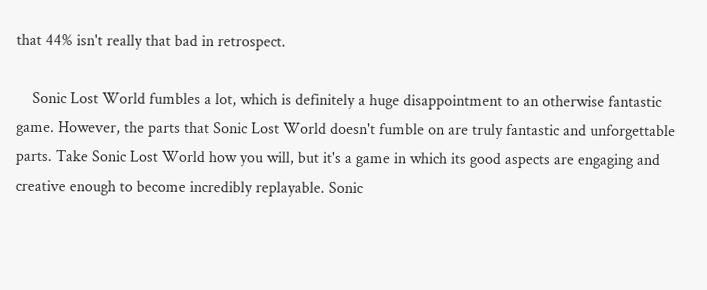that 44% isn't really that bad in retrospect.

    Sonic Lost World fumbles a lot, which is definitely a huge disappointment to an otherwise fantastic game. However, the parts that Sonic Lost World doesn't fumble on are truly fantastic and unforgettable parts. Take Sonic Lost World how you will, but it's a game in which its good aspects are engaging and creative enough to become incredibly replayable. Sonic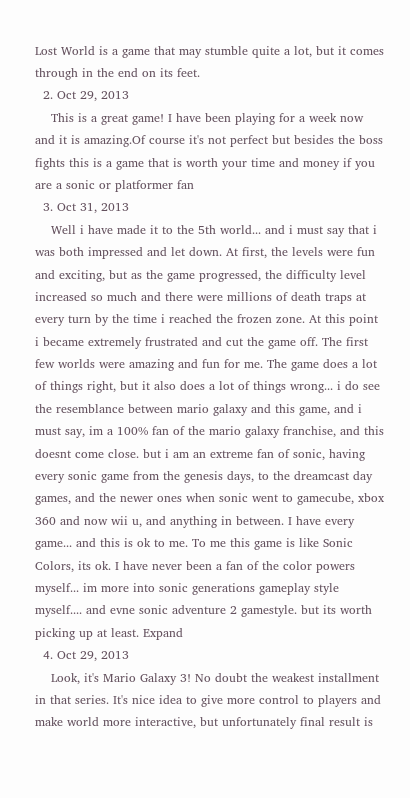Lost World is a game that may stumble quite a lot, but it comes through in the end on its feet.
  2. Oct 29, 2013
    This is a great game! I have been playing for a week now and it is amazing.Of course it's not perfect but besides the boss fights this is a game that is worth your time and money if you are a sonic or platformer fan
  3. Oct 31, 2013
    Well i have made it to the 5th world... and i must say that i was both impressed and let down. At first, the levels were fun and exciting, but as the game progressed, the difficulty level increased so much and there were millions of death traps at every turn by the time i reached the frozen zone. At this point i became extremely frustrated and cut the game off. The first few worlds were amazing and fun for me. The game does a lot of things right, but it also does a lot of things wrong... i do see the resemblance between mario galaxy and this game, and i must say, im a 100% fan of the mario galaxy franchise, and this doesnt come close. but i am an extreme fan of sonic, having every sonic game from the genesis days, to the dreamcast day games, and the newer ones when sonic went to gamecube, xbox 360 and now wii u, and anything in between. I have every game... and this is ok to me. To me this game is like Sonic Colors, its ok. I have never been a fan of the color powers myself... im more into sonic generations gameplay style myself.... and evne sonic adventure 2 gamestyle. but its worth picking up at least. Expand
  4. Oct 29, 2013
    Look, it's Mario Galaxy 3! No doubt the weakest installment in that series. It's nice idea to give more control to players and make world more interactive, but unfortunately final result is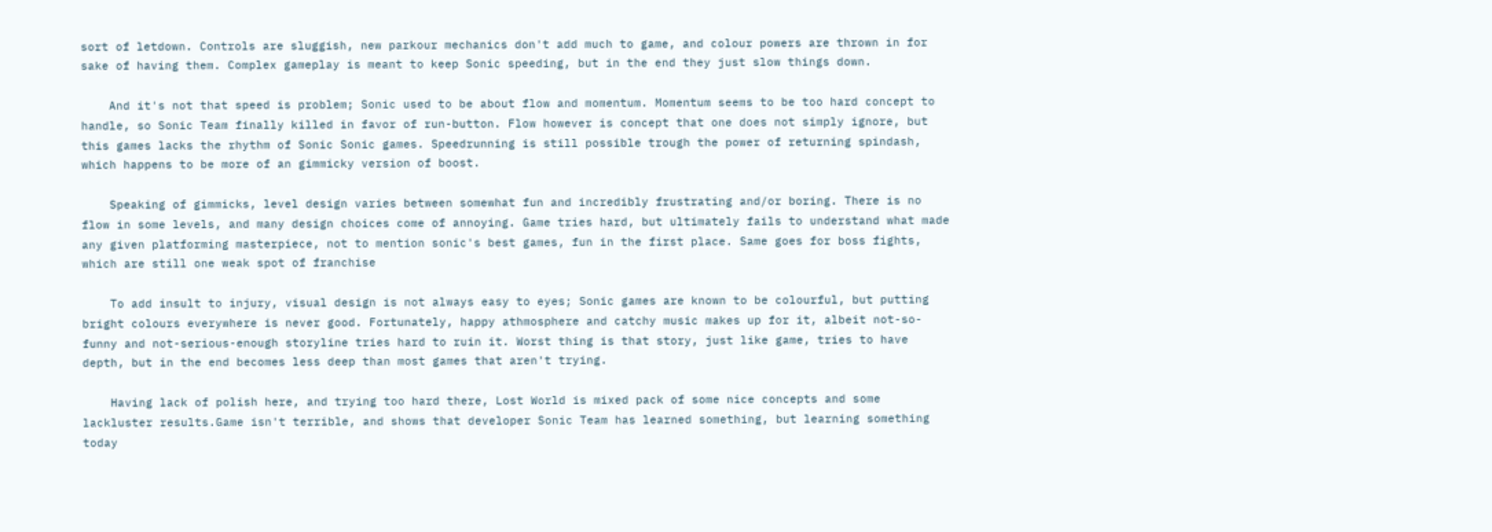sort of letdown. Controls are sluggish, new parkour mechanics don't add much to game, and colour powers are thrown in for sake of having them. Complex gameplay is meant to keep Sonic speeding, but in the end they just slow things down.

    And it's not that speed is problem; Sonic used to be about flow and momentum. Momentum seems to be too hard concept to handle, so Sonic Team finally killed in favor of run-button. Flow however is concept that one does not simply ignore, but this games lacks the rhythm of Sonic Sonic games. Speedrunning is still possible trough the power of returning spindash, which happens to be more of an gimmicky version of boost.

    Speaking of gimmicks, level design varies between somewhat fun and incredibly frustrating and/or boring. There is no flow in some levels, and many design choices come of annoying. Game tries hard, but ultimately fails to understand what made any given platforming masterpiece, not to mention sonic's best games, fun in the first place. Same goes for boss fights, which are still one weak spot of franchise

    To add insult to injury, visual design is not always easy to eyes; Sonic games are known to be colourful, but putting bright colours everywhere is never good. Fortunately, happy athmosphere and catchy music makes up for it, albeit not-so-funny and not-serious-enough storyline tries hard to ruin it. Worst thing is that story, just like game, tries to have depth, but in the end becomes less deep than most games that aren't trying.

    Having lack of polish here, and trying too hard there, Lost World is mixed pack of some nice concepts and some lackluster results.Game isn't terrible, and shows that developer Sonic Team has learned something, but learning something today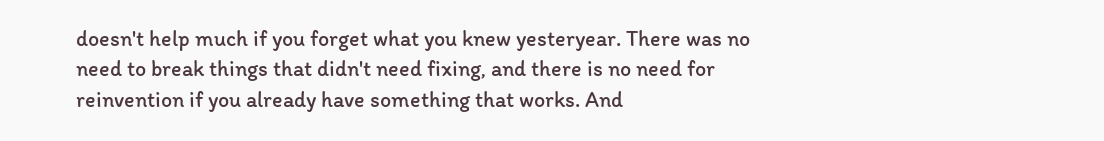doesn't help much if you forget what you knew yesteryear. There was no need to break things that didn't need fixing, and there is no need for reinvention if you already have something that works. And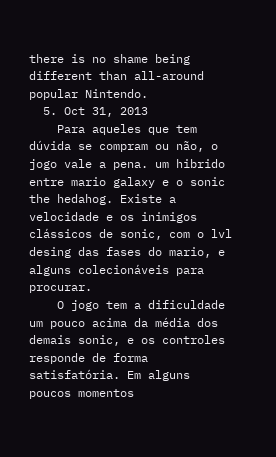there is no shame being different than all-around popular Nintendo.
  5. Oct 31, 2013
    Para aqueles que tem dúvida se compram ou não, o jogo vale a pena. um hibrido entre mario galaxy e o sonic the hedahog. Existe a velocidade e os inimigos clássicos de sonic, com o lvl desing das fases do mario, e alguns colecionáveis para procurar.
    O jogo tem a dificuldade um pouco acima da média dos demais sonic, e os controles responde de forma satisfatória. Em alguns poucos momentos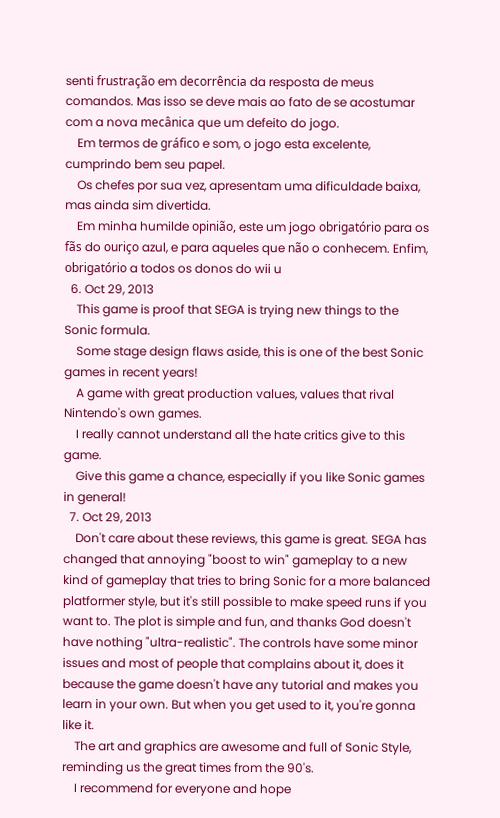senti frustração em decorrência da resposta de meus comandos. Mas isso se deve mais ao fato de se acostumar com a nova mecânica que um defeito do jogo.
    Em termos de gráfico e som, o jogo esta excelente, cumprindo bem seu papel.
    Os chefes por sua vez, apresentam uma dificuldade baixa, mas ainda sim divertida.
    Em minha humilde opinião, este um jogo obrigatório para os fãs do ouriço azul, e para aqueles que não o conhecem. Enfim, obrigatório a todos os donos do wii u
  6. Oct 29, 2013
    This game is proof that SEGA is trying new things to the Sonic formula.
    Some stage design flaws aside, this is one of the best Sonic games in recent years!
    A game with great production values, values that rival Nintendo's own games.
    I really cannot understand all the hate critics give to this game.
    Give this game a chance, especially if you like Sonic games in general!
  7. Oct 29, 2013
    Don't care about these reviews, this game is great. SEGA has changed that annoying "boost to win" gameplay to a new kind of gameplay that tries to bring Sonic for a more balanced platformer style, but it's still possible to make speed runs if you want to. The plot is simple and fun, and thanks God doesn't have nothing "ultra-realistic". The controls have some minor issues and most of people that complains about it, does it because the game doesn't have any tutorial and makes you learn in your own. But when you get used to it, you're gonna like it.
    The art and graphics are awesome and full of Sonic Style, reminding us the great times from the 90's.
    I recommend for everyone and hope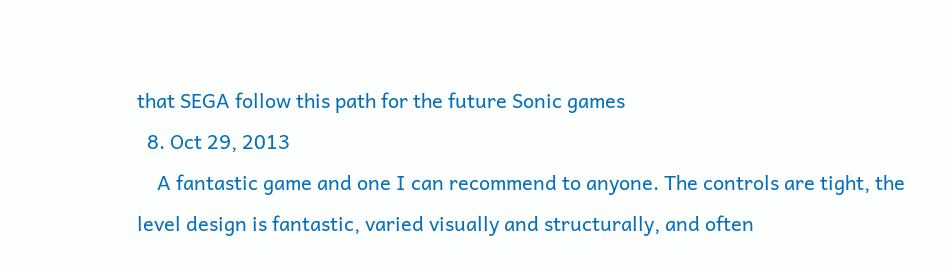that SEGA follow this path for the future Sonic games
  8. Oct 29, 2013
    A fantastic game and one I can recommend to anyone. The controls are tight, the level design is fantastic, varied visually and structurally, and often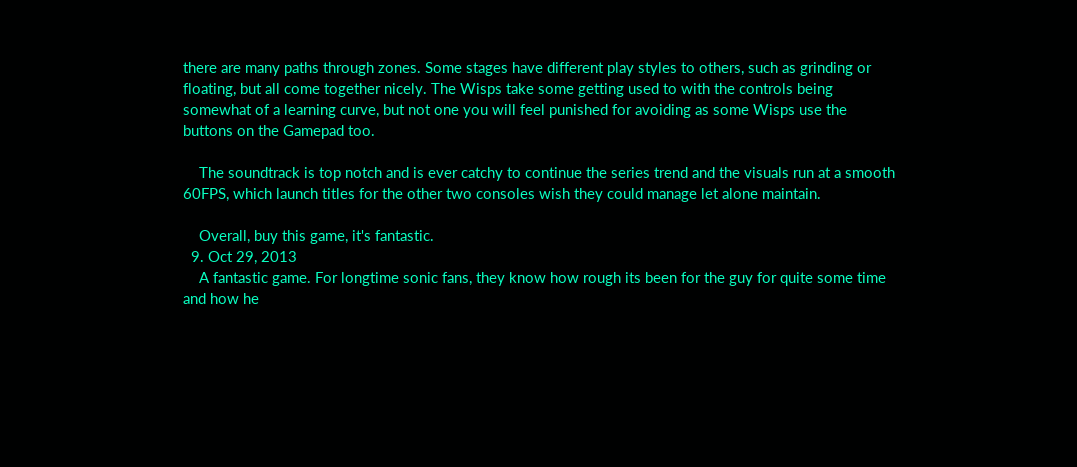there are many paths through zones. Some stages have different play styles to others, such as grinding or floating, but all come together nicely. The Wisps take some getting used to with the controls being somewhat of a learning curve, but not one you will feel punished for avoiding as some Wisps use the buttons on the Gamepad too.

    The soundtrack is top notch and is ever catchy to continue the series trend and the visuals run at a smooth 60FPS, which launch titles for the other two consoles wish they could manage let alone maintain.

    Overall, buy this game, it's fantastic.
  9. Oct 29, 2013
    A fantastic game. For longtime sonic fans, they know how rough its been for the guy for quite some time and how he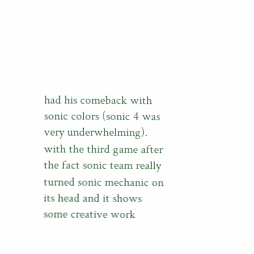had his comeback with sonic colors (sonic 4 was very underwhelming). with the third game after the fact sonic team really turned sonic mechanic on its head and it shows some creative work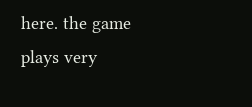here. the game plays very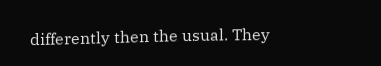differently then the usual. They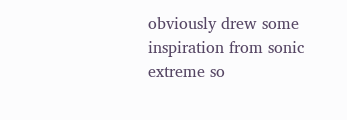obviously drew some inspiration from sonic extreme so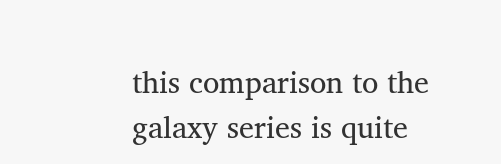this comparison to the galaxy series is quite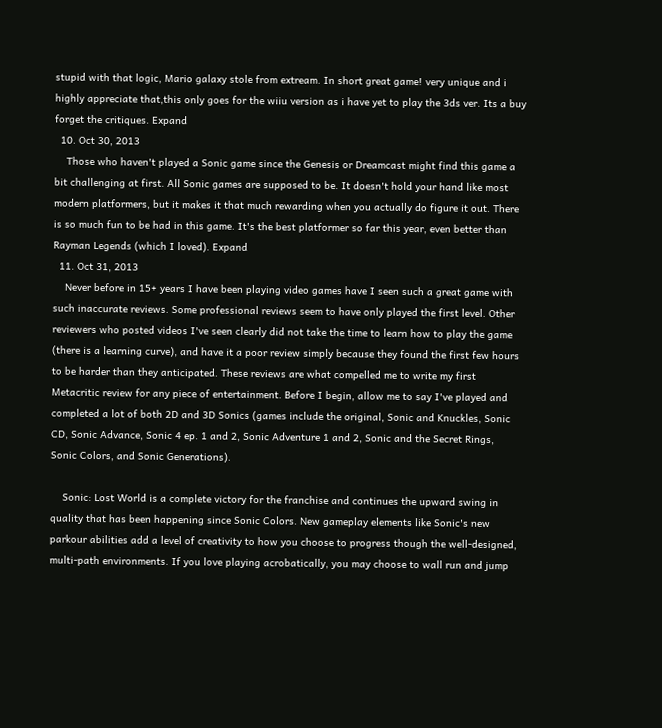stupid with that logic, Mario galaxy stole from extream. In short great game! very unique and i highly appreciate that,this only goes for the wiiu version as i have yet to play the 3ds ver. Its a buy forget the critiques. Expand
  10. Oct 30, 2013
    Those who haven't played a Sonic game since the Genesis or Dreamcast might find this game a bit challenging at first. All Sonic games are supposed to be. It doesn't hold your hand like most modern platformers, but it makes it that much rewarding when you actually do figure it out. There is so much fun to be had in this game. It's the best platformer so far this year, even better than Rayman Legends (which I loved). Expand
  11. Oct 31, 2013
    Never before in 15+ years I have been playing video games have I seen such a great game with such inaccurate reviews. Some professional reviews seem to have only played the first level. Other reviewers who posted videos I've seen clearly did not take the time to learn how to play the game (there is a learning curve), and have it a poor review simply because they found the first few hours to be harder than they anticipated. These reviews are what compelled me to write my first Metacritic review for any piece of entertainment. Before I begin, allow me to say I've played and completed a lot of both 2D and 3D Sonics (games include the original, Sonic and Knuckles, Sonic CD, Sonic Advance, Sonic 4 ep. 1 and 2, Sonic Adventure 1 and 2, Sonic and the Secret Rings, Sonic Colors, and Sonic Generations).

    Sonic: Lost World is a complete victory for the franchise and continues the upward swing in quality that has been happening since Sonic Colors. New gameplay elements like Sonic's new parkour abilities add a level of creativity to how you choose to progress though the well-designed, multi-path environments. If you love playing acrobatically, you may choose to wall run and jump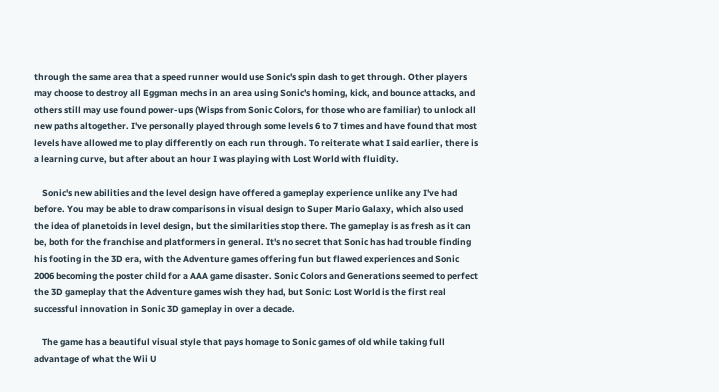through the same area that a speed runner would use Sonic's spin dash to get through. Other players may choose to destroy all Eggman mechs in an area using Sonic's homing, kick, and bounce attacks, and others still may use found power-ups (Wisps from Sonic Colors, for those who are familiar) to unlock all new paths altogether. I've personally played through some levels 6 to 7 times and have found that most levels have allowed me to play differently on each run through. To reiterate what I said earlier, there is a learning curve, but after about an hour I was playing with Lost World with fluidity.

    Sonic's new abilities and the level design have offered a gameplay experience unlike any I've had before. You may be able to draw comparisons in visual design to Super Mario Galaxy, which also used the idea of planetoids in level design, but the similarities stop there. The gameplay is as fresh as it can be, both for the franchise and platformers in general. It's no secret that Sonic has had trouble finding his footing in the 3D era, with the Adventure games offering fun but flawed experiences and Sonic 2006 becoming the poster child for a AAA game disaster. Sonic Colors and Generations seemed to perfect the 3D gameplay that the Adventure games wish they had, but Sonic: Lost World is the first real successful innovation in Sonic 3D gameplay in over a decade.

    The game has a beautiful visual style that pays homage to Sonic games of old while taking full advantage of what the Wii U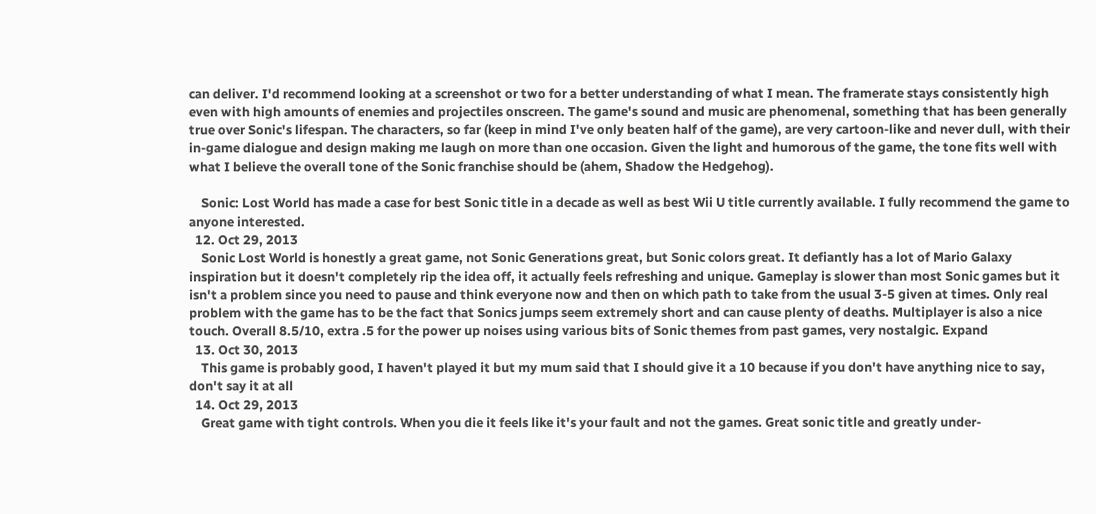can deliver. I'd recommend looking at a screenshot or two for a better understanding of what I mean. The framerate stays consistently high even with high amounts of enemies and projectiles onscreen. The game's sound and music are phenomenal, something that has been generally true over Sonic's lifespan. The characters, so far (keep in mind I've only beaten half of the game), are very cartoon-like and never dull, with their in-game dialogue and design making me laugh on more than one occasion. Given the light and humorous of the game, the tone fits well with what I believe the overall tone of the Sonic franchise should be (ahem, Shadow the Hedgehog).

    Sonic: Lost World has made a case for best Sonic title in a decade as well as best Wii U title currently available. I fully recommend the game to anyone interested.
  12. Oct 29, 2013
    Sonic Lost World is honestly a great game, not Sonic Generations great, but Sonic colors great. It defiantly has a lot of Mario Galaxy inspiration but it doesn't completely rip the idea off, it actually feels refreshing and unique. Gameplay is slower than most Sonic games but it isn't a problem since you need to pause and think everyone now and then on which path to take from the usual 3-5 given at times. Only real problem with the game has to be the fact that Sonics jumps seem extremely short and can cause plenty of deaths. Multiplayer is also a nice touch. Overall 8.5/10, extra .5 for the power up noises using various bits of Sonic themes from past games, very nostalgic. Expand
  13. Oct 30, 2013
    This game is probably good, I haven't played it but my mum said that I should give it a 10 because if you don't have anything nice to say, don't say it at all
  14. Oct 29, 2013
    Great game with tight controls. When you die it feels like it's your fault and not the games. Great sonic title and greatly under-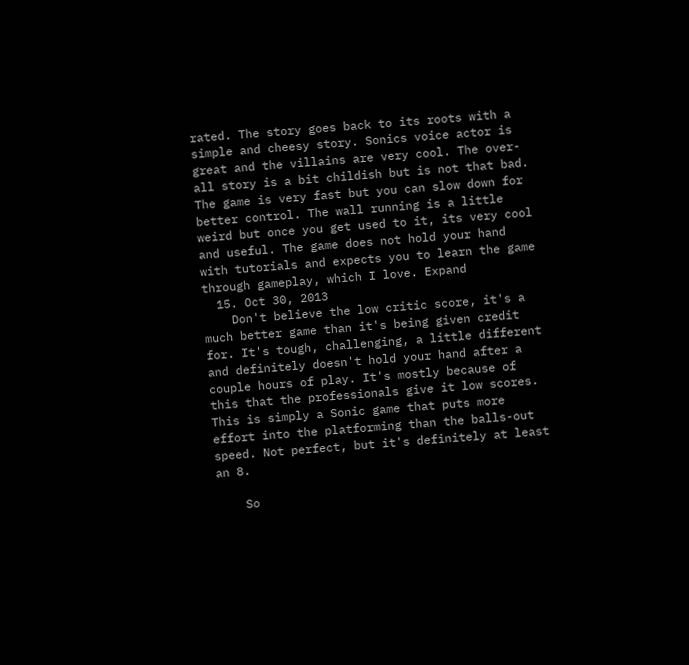rated. The story goes back to its roots with a simple and cheesy story. Sonics voice actor is great and the villains are very cool. The over-all story is a bit childish but is not that bad. The game is very fast but you can slow down for better control. The wall running is a little weird but once you get used to it, its very cool and useful. The game does not hold your hand with tutorials and expects you to learn the game through gameplay, which I love. Expand
  15. Oct 30, 2013
    Don't believe the low critic score, it's a much better game than it's being given credit for. It's tough, challenging, a little different and definitely doesn't hold your hand after a couple hours of play. It's mostly because of this that the professionals give it low scores. This is simply a Sonic game that puts more effort into the platforming than the balls-out speed. Not perfect, but it's definitely at least an 8.

    So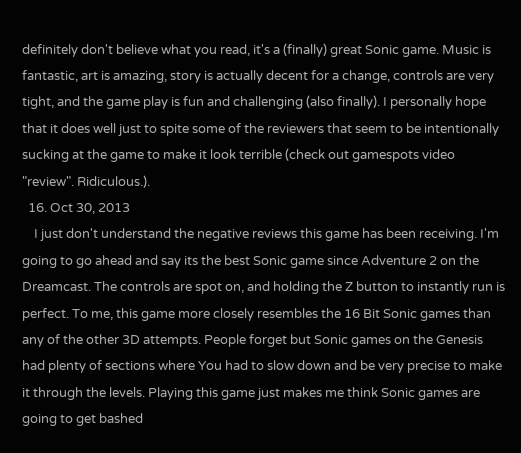definitely don't believe what you read, it's a (finally) great Sonic game. Music is fantastic, art is amazing, story is actually decent for a change, controls are very tight, and the game play is fun and challenging (also finally). I personally hope that it does well just to spite some of the reviewers that seem to be intentionally sucking at the game to make it look terrible (check out gamespots video "review". Ridiculous.).
  16. Oct 30, 2013
    I just don't understand the negative reviews this game has been receiving. I'm going to go ahead and say its the best Sonic game since Adventure 2 on the Dreamcast. The controls are spot on, and holding the Z button to instantly run is perfect. To me, this game more closely resembles the 16 Bit Sonic games than any of the other 3D attempts. People forget but Sonic games on the Genesis had plenty of sections where You had to slow down and be very precise to make it through the levels. Playing this game just makes me think Sonic games are going to get bashed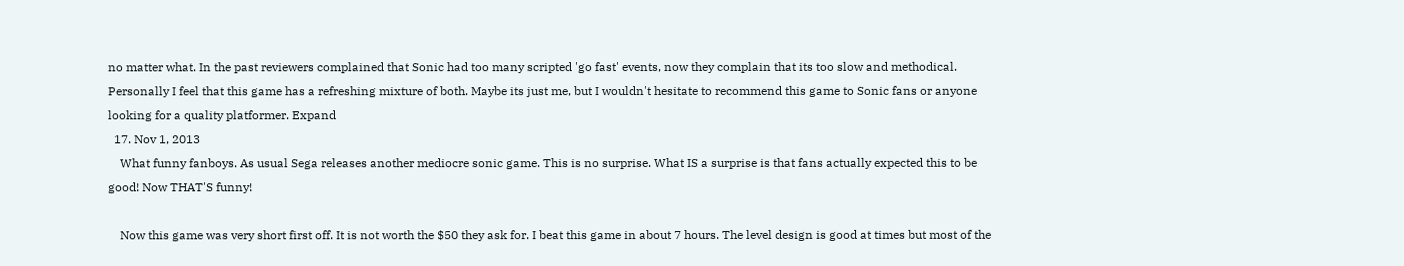no matter what. In the past reviewers complained that Sonic had too many scripted 'go fast' events, now they complain that its too slow and methodical. Personally I feel that this game has a refreshing mixture of both. Maybe its just me, but I wouldn't hesitate to recommend this game to Sonic fans or anyone looking for a quality platformer. Expand
  17. Nov 1, 2013
    What funny fanboys. As usual Sega releases another mediocre sonic game. This is no surprise. What IS a surprise is that fans actually expected this to be good! Now THAT'S funny!

    Now this game was very short first off. It is not worth the $50 they ask for. I beat this game in about 7 hours. The level design is good at times but most of the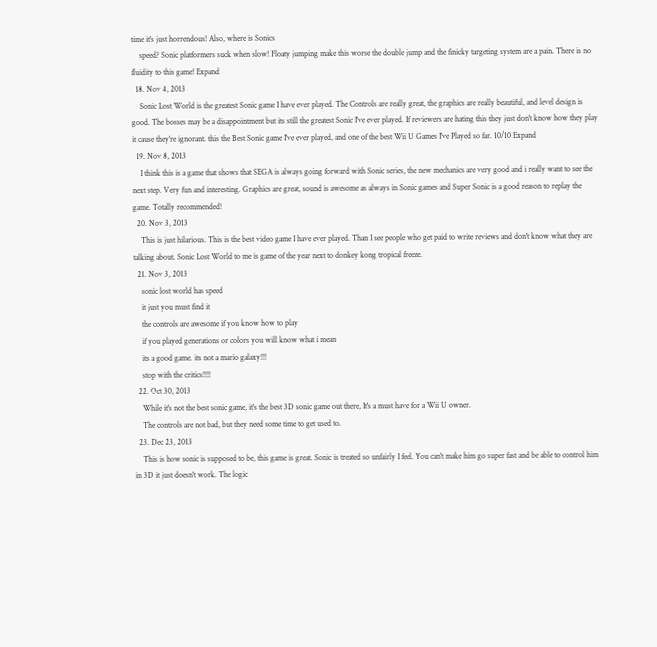time it's just horrendous! Also, where is Sonics
    speed? Sonic platformers suck when slow! Floaty jumping make this worse the double jump and the finicky targeting system are a pain. There is no fluidity to this game! Expand
  18. Nov 4, 2013
    Sonic Lost World is the greatest Sonic game I have ever played. The Controls are really great, the graphics are really beautiful, and level design is good. The bosses may be a disappointment but its still the greatest Sonic I've ever played. If reviewers are hating this they just don't know how they play it cause they're ignorant. this the Best Sonic game I've ever played, and one of the best Wii U Games I've Played so far. 10/10 Expand
  19. Nov 8, 2013
    I think this is a game that shows that SEGA is always going forward with Sonic series, the new mechanics are very good and i really want to see the next step. Very fun and interesting. Graphics are great, sound is awesome as always in Sonic games and Super Sonic is a good reason to replay the game. Totally recommended!
  20. Nov 3, 2013
    This is just hilarious. This is the best video game I have ever played. Than I see people who get paid to write reviews and don't know what they are talking about. Sonic Lost World to me is game of the year next to donkey kong tropical freeze.
  21. Nov 3, 2013
    sonic lost world has speed
    it just you must find it
    the controls are awesome if you know how to play
    if you played generations or colors you will know what i mean
    its a good game. its not a mario galaxy!!!
    stop with the critics!!!!
  22. Oct 30, 2013
    While it's not the best sonic game, it's the best 3D sonic game out there, It's a must have for a Wii U owner.
    The controls are not bad, but they need some time to get used to.
  23. Dec 23, 2013
    This is how sonic is supposed to be, this game is great. Sonic is treated so unfairly I feel. You can't make him go super fast and be able to control him in 3D it just doesn't work. The logic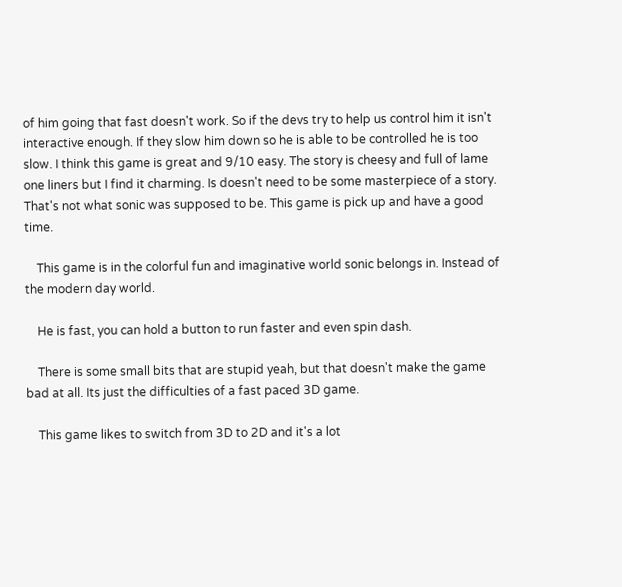of him going that fast doesn't work. So if the devs try to help us control him it isn't interactive enough. If they slow him down so he is able to be controlled he is too slow. I think this game is great and 9/10 easy. The story is cheesy and full of lame one liners but I find it charming. Is doesn't need to be some masterpiece of a story. That's not what sonic was supposed to be. This game is pick up and have a good time.

    This game is in the colorful fun and imaginative world sonic belongs in. Instead of the modern day world.

    He is fast, you can hold a button to run faster and even spin dash.

    There is some small bits that are stupid yeah, but that doesn't make the game bad at all. Its just the difficulties of a fast paced 3D game.

    This game likes to switch from 3D to 2D and it's a lot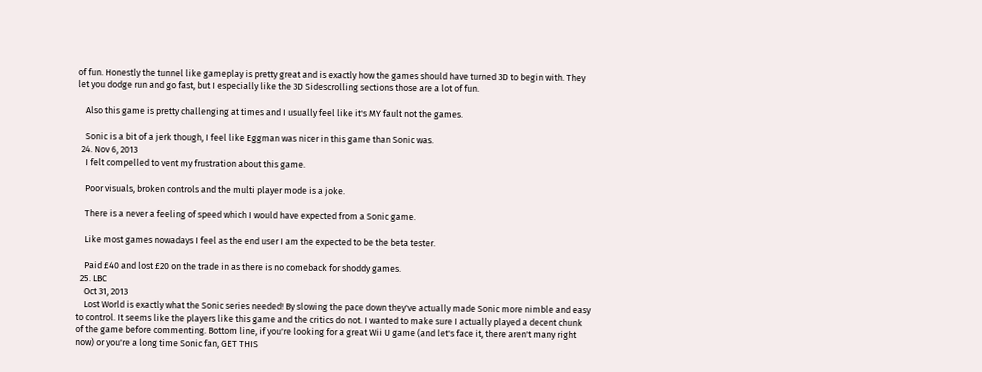of fun. Honestly the tunnel like gameplay is pretty great and is exactly how the games should have turned 3D to begin with. They let you dodge run and go fast, but I especially like the 3D Sidescrolling sections those are a lot of fun.

    Also this game is pretty challenging at times and I usually feel like it's MY fault not the games.

    Sonic is a bit of a jerk though, I feel like Eggman was nicer in this game than Sonic was.
  24. Nov 6, 2013
    I felt compelled to vent my frustration about this game.

    Poor visuals, broken controls and the multi player mode is a joke.

    There is a never a feeling of speed which I would have expected from a Sonic game.

    Like most games nowadays I feel as the end user I am the expected to be the beta tester.

    Paid £40 and lost £20 on the trade in as there is no comeback for shoddy games.
  25. LBC
    Oct 31, 2013
    Lost World is exactly what the Sonic series needed! By slowing the pace down they've actually made Sonic more nimble and easy to control. It seems like the players like this game and the critics do not. I wanted to make sure I actually played a decent chunk of the game before commenting. Bottom line, if you're looking for a great Wii U game (and let's face it, there aren't many right now) or you're a long time Sonic fan, GET THIS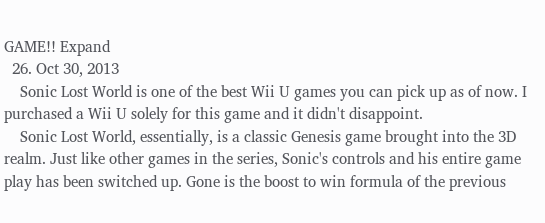GAME!! Expand
  26. Oct 30, 2013
    Sonic Lost World is one of the best Wii U games you can pick up as of now. I purchased a Wii U solely for this game and it didn't disappoint.
    Sonic Lost World, essentially, is a classic Genesis game brought into the 3D realm. Just like other games in the series, Sonic's controls and his entire game play has been switched up. Gone is the boost to win formula of the previous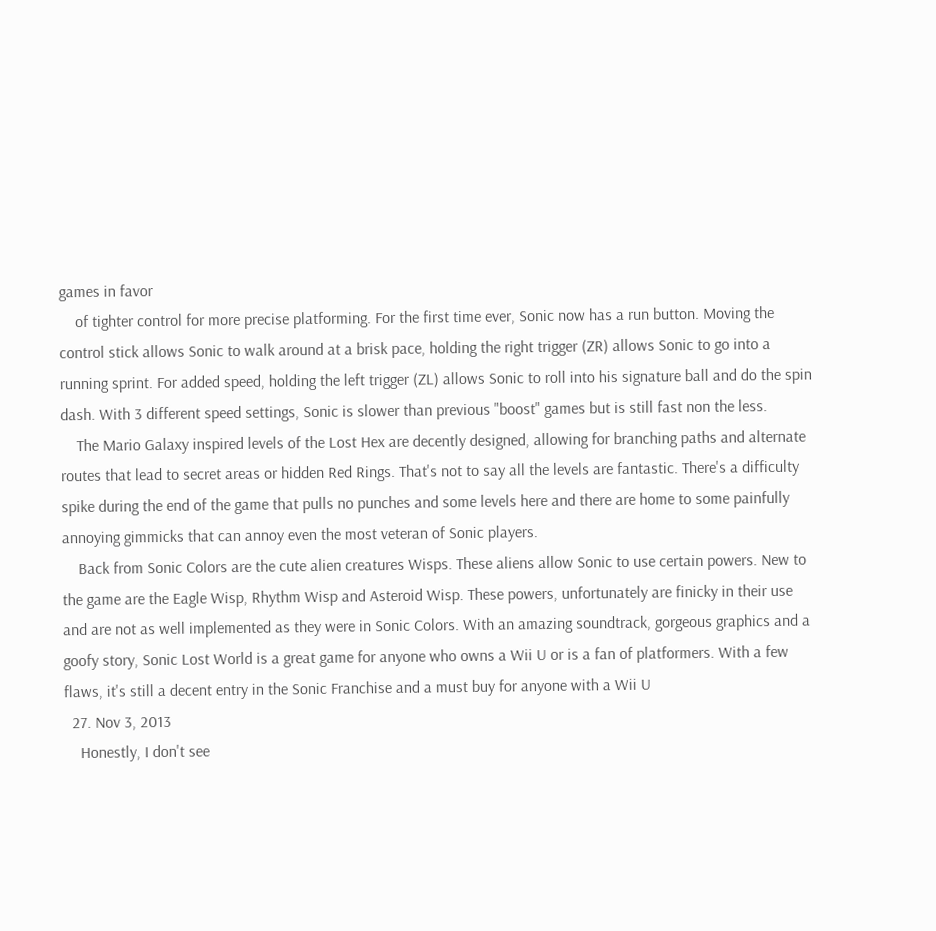games in favor
    of tighter control for more precise platforming. For the first time ever, Sonic now has a run button. Moving the control stick allows Sonic to walk around at a brisk pace, holding the right trigger (ZR) allows Sonic to go into a running sprint. For added speed, holding the left trigger (ZL) allows Sonic to roll into his signature ball and do the spin dash. With 3 different speed settings, Sonic is slower than previous "boost" games but is still fast non the less.
    The Mario Galaxy inspired levels of the Lost Hex are decently designed, allowing for branching paths and alternate routes that lead to secret areas or hidden Red Rings. That's not to say all the levels are fantastic. There's a difficulty spike during the end of the game that pulls no punches and some levels here and there are home to some painfully annoying gimmicks that can annoy even the most veteran of Sonic players.
    Back from Sonic Colors are the cute alien creatures Wisps. These aliens allow Sonic to use certain powers. New to the game are the Eagle Wisp, Rhythm Wisp and Asteroid Wisp. These powers, unfortunately are finicky in their use and are not as well implemented as they were in Sonic Colors. With an amazing soundtrack, gorgeous graphics and a goofy story, Sonic Lost World is a great game for anyone who owns a Wii U or is a fan of platformers. With a few flaws, it's still a decent entry in the Sonic Franchise and a must buy for anyone with a Wii U
  27. Nov 3, 2013
    Honestly, I don't see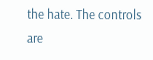the hate. The controls are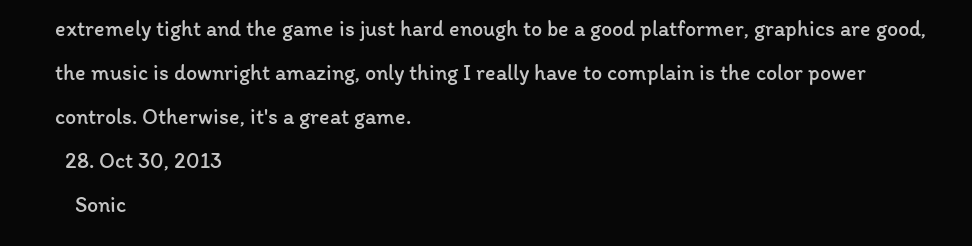extremely tight and the game is just hard enough to be a good platformer, graphics are good, the music is downright amazing, only thing I really have to complain is the color power controls. Otherwise, it's a great game.
  28. Oct 30, 2013
    Sonic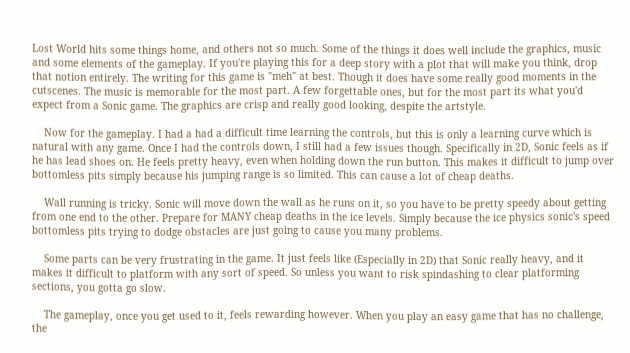Lost World hits some things home, and others not so much. Some of the things it does well include the graphics, music and some elements of the gameplay. If you're playing this for a deep story with a plot that will make you think, drop that notion entirely. The writing for this game is "meh" at best. Though it does have some really good moments in the cutscenes. The music is memorable for the most part. A few forgettable ones, but for the most part its what you'd expect from a Sonic game. The graphics are crisp and really good looking, despite the artstyle.

    Now for the gameplay. I had a had a difficult time learning the controls, but this is only a learning curve which is natural with any game. Once I had the controls down, I still had a few issues though. Specifically in 2D, Sonic feels as if he has lead shoes on. He feels pretty heavy, even when holding down the run button. This makes it difficult to jump over bottomless pits simply because his jumping range is so limited. This can cause a lot of cheap deaths.

    Wall running is tricky. Sonic will move down the wall as he runs on it, so you have to be pretty speedy about getting from one end to the other. Prepare for MANY cheap deaths in the ice levels. Simply because the ice physics sonic's speed bottomless pits trying to dodge obstacles are just going to cause you many problems.

    Some parts can be very frustrating in the game. It just feels like (Especially in 2D) that Sonic really heavy, and it makes it difficult to platform with any sort of speed. So unless you want to risk spindashing to clear platforming sections, you gotta go slow.

    The gameplay, once you get used to it, feels rewarding however. When you play an easy game that has no challenge, the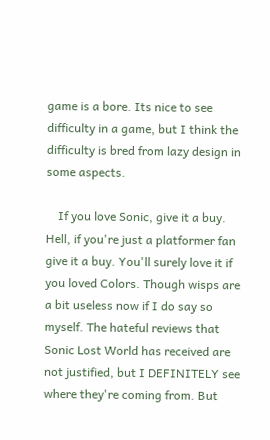game is a bore. Its nice to see difficulty in a game, but I think the difficulty is bred from lazy design in some aspects.

    If you love Sonic, give it a buy. Hell, if you're just a platformer fan give it a buy. You'll surely love it if you loved Colors. Though wisps are a bit useless now if I do say so myself. The hateful reviews that Sonic Lost World has received are not justified, but I DEFINITELY see where they're coming from. But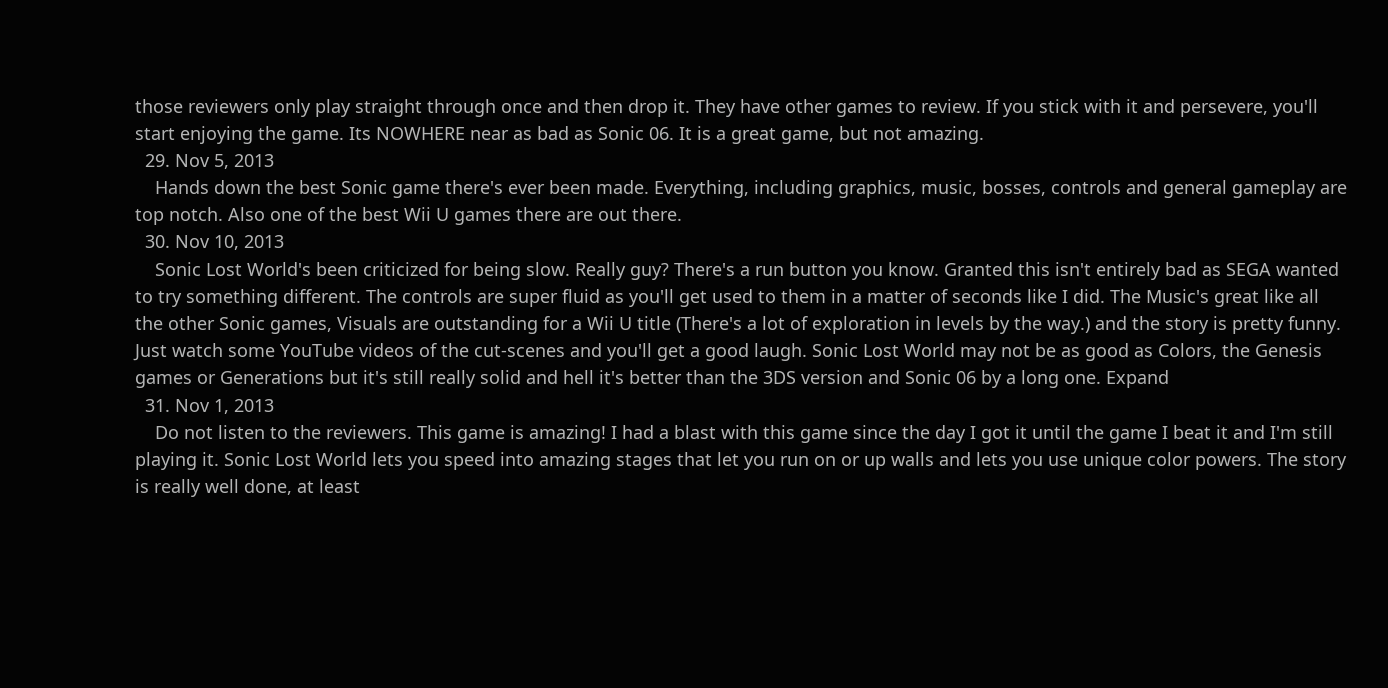those reviewers only play straight through once and then drop it. They have other games to review. If you stick with it and persevere, you'll start enjoying the game. Its NOWHERE near as bad as Sonic 06. It is a great game, but not amazing.
  29. Nov 5, 2013
    Hands down the best Sonic game there's ever been made. Everything, including graphics, music, bosses, controls and general gameplay are top notch. Also one of the best Wii U games there are out there.
  30. Nov 10, 2013
    Sonic Lost World's been criticized for being slow. Really guy? There's a run button you know. Granted this isn't entirely bad as SEGA wanted to try something different. The controls are super fluid as you'll get used to them in a matter of seconds like I did. The Music's great like all the other Sonic games, Visuals are outstanding for a Wii U title (There's a lot of exploration in levels by the way.) and the story is pretty funny. Just watch some YouTube videos of the cut-scenes and you'll get a good laugh. Sonic Lost World may not be as good as Colors, the Genesis games or Generations but it's still really solid and hell it's better than the 3DS version and Sonic 06 by a long one. Expand
  31. Nov 1, 2013
    Do not listen to the reviewers. This game is amazing! I had a blast with this game since the day I got it until the game I beat it and I'm still playing it. Sonic Lost World lets you speed into amazing stages that let you run on or up walls and lets you use unique color powers. The story is really well done, at least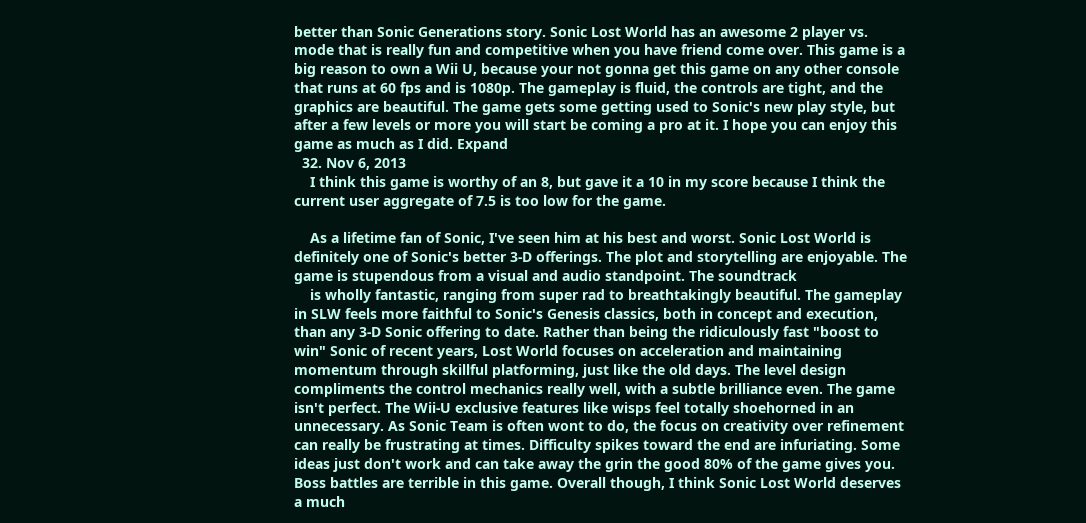better than Sonic Generations story. Sonic Lost World has an awesome 2 player vs. mode that is really fun and competitive when you have friend come over. This game is a big reason to own a Wii U, because your not gonna get this game on any other console that runs at 60 fps and is 1080p. The gameplay is fluid, the controls are tight, and the graphics are beautiful. The game gets some getting used to Sonic's new play style, but after a few levels or more you will start be coming a pro at it. I hope you can enjoy this game as much as I did. Expand
  32. Nov 6, 2013
    I think this game is worthy of an 8, but gave it a 10 in my score because I think the current user aggregate of 7.5 is too low for the game.

    As a lifetime fan of Sonic, I've seen him at his best and worst. Sonic Lost World is definitely one of Sonic's better 3-D offerings. The plot and storytelling are enjoyable. The game is stupendous from a visual and audio standpoint. The soundtrack
    is wholly fantastic, ranging from super rad to breathtakingly beautiful. The gameplay in SLW feels more faithful to Sonic's Genesis classics, both in concept and execution, than any 3-D Sonic offering to date. Rather than being the ridiculously fast "boost to win" Sonic of recent years, Lost World focuses on acceleration and maintaining momentum through skillful platforming, just like the old days. The level design compliments the control mechanics really well, with a subtle brilliance even. The game isn't perfect. The Wii-U exclusive features like wisps feel totally shoehorned in an unnecessary. As Sonic Team is often wont to do, the focus on creativity over refinement can really be frustrating at times. Difficulty spikes toward the end are infuriating. Some ideas just don't work and can take away the grin the good 80% of the game gives you. Boss battles are terrible in this game. Overall though, I think Sonic Lost World deserves a much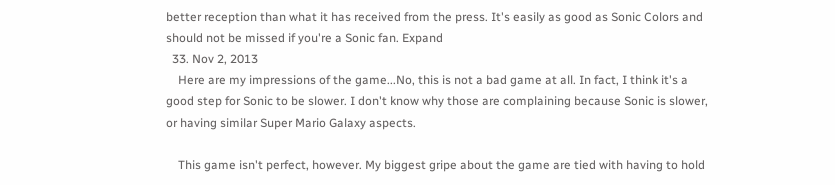better reception than what it has received from the press. It's easily as good as Sonic Colors and should not be missed if you're a Sonic fan. Expand
  33. Nov 2, 2013
    Here are my impressions of the game...No, this is not a bad game at all. In fact, I think it's a good step for Sonic to be slower. I don't know why those are complaining because Sonic is slower, or having similar Super Mario Galaxy aspects.

    This game isn't perfect, however. My biggest gripe about the game are tied with having to hold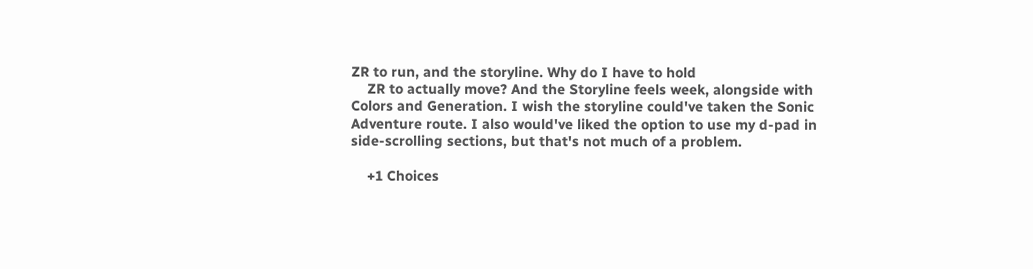ZR to run, and the storyline. Why do I have to hold
    ZR to actually move? And the Storyline feels week, alongside with Colors and Generation. I wish the storyline could've taken the Sonic Adventure route. I also would've liked the option to use my d-pad in side-scrolling sections, but that's not much of a problem.

    +1 Choices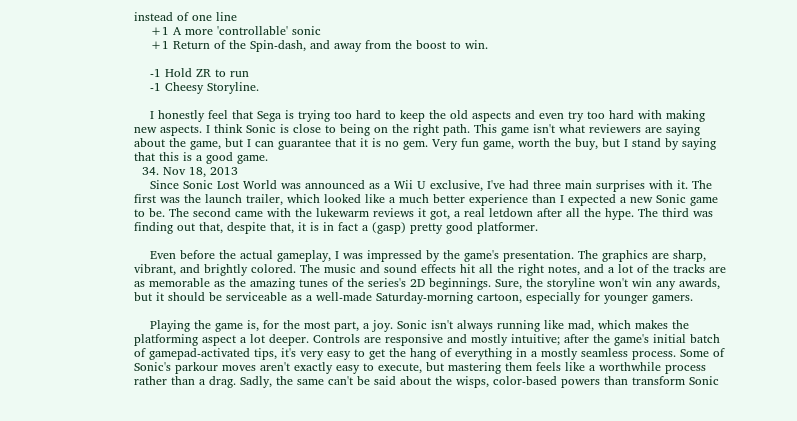instead of one line
    +1 A more 'controllable' sonic
    +1 Return of the Spin-dash, and away from the boost to win.

    -1 Hold ZR to run
    -1 Cheesy Storyline.

    I honestly feel that Sega is trying too hard to keep the old aspects and even try too hard with making new aspects. I think Sonic is close to being on the right path. This game isn't what reviewers are saying about the game, but I can guarantee that it is no gem. Very fun game, worth the buy, but I stand by saying that this is a good game.
  34. Nov 18, 2013
    Since Sonic Lost World was announced as a Wii U exclusive, I've had three main surprises with it. The first was the launch trailer, which looked like a much better experience than I expected a new Sonic game to be. The second came with the lukewarm reviews it got, a real letdown after all the hype. The third was finding out that, despite that, it is in fact a (gasp) pretty good platformer.

    Even before the actual gameplay, I was impressed by the game's presentation. The graphics are sharp, vibrant, and brightly colored. The music and sound effects hit all the right notes, and a lot of the tracks are as memorable as the amazing tunes of the series's 2D beginnings. Sure, the storyline won't win any awards, but it should be serviceable as a well-made Saturday-morning cartoon, especially for younger gamers.

    Playing the game is, for the most part, a joy. Sonic isn't always running like mad, which makes the platforming aspect a lot deeper. Controls are responsive and mostly intuitive; after the game's initial batch of gamepad-activated tips, it's very easy to get the hang of everything in a mostly seamless process. Some of Sonic's parkour moves aren't exactly easy to execute, but mastering them feels like a worthwhile process rather than a drag. Sadly, the same can't be said about the wisps, color-based powers than transform Sonic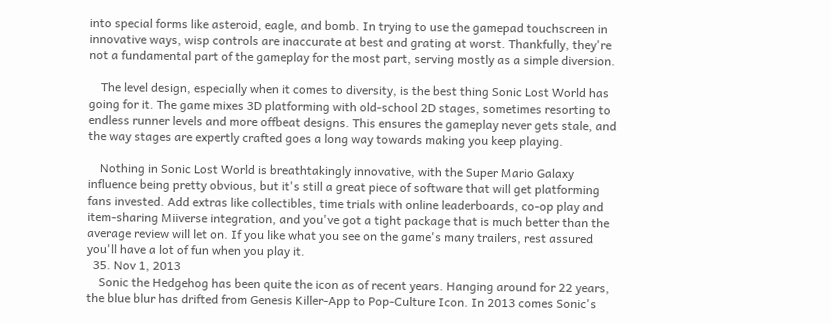into special forms like asteroid, eagle, and bomb. In trying to use the gamepad touchscreen in innovative ways, wisp controls are inaccurate at best and grating at worst. Thankfully, they're not a fundamental part of the gameplay for the most part, serving mostly as a simple diversion.

    The level design, especially when it comes to diversity, is the best thing Sonic Lost World has going for it. The game mixes 3D platforming with old-school 2D stages, sometimes resorting to endless runner levels and more offbeat designs. This ensures the gameplay never gets stale, and the way stages are expertly crafted goes a long way towards making you keep playing.

    Nothing in Sonic Lost World is breathtakingly innovative, with the Super Mario Galaxy influence being pretty obvious, but it's still a great piece of software that will get platforming fans invested. Add extras like collectibles, time trials with online leaderboards, co-op play and item-sharing Miiverse integration, and you've got a tight package that is much better than the average review will let on. If you like what you see on the game's many trailers, rest assured you'll have a lot of fun when you play it.
  35. Nov 1, 2013
    Sonic the Hedgehog has been quite the icon as of recent years. Hanging around for 22 years, the blue blur has drifted from Genesis Killer-App to Pop-Culture Icon. In 2013 comes Sonic's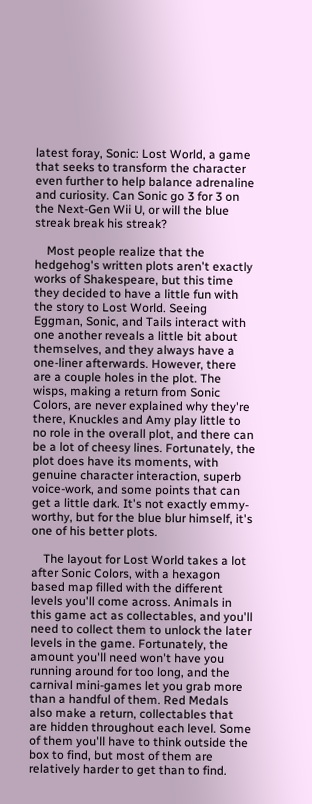latest foray, Sonic: Lost World, a game that seeks to transform the character even further to help balance adrenaline and curiosity. Can Sonic go 3 for 3 on the Next-Gen Wii U, or will the blue streak break his streak?

    Most people realize that the hedgehog's written plots aren't exactly works of Shakespeare, but this time they decided to have a little fun with the story to Lost World. Seeing Eggman, Sonic, and Tails interact with one another reveals a little bit about themselves, and they always have a one-liner afterwards. However, there are a couple holes in the plot. The wisps, making a return from Sonic Colors, are never explained why they're there, Knuckles and Amy play little to no role in the overall plot, and there can be a lot of cheesy lines. Fortunately, the plot does have its moments, with genuine character interaction, superb voice-work, and some points that can get a little dark. It's not exactly emmy-worthy, but for the blue blur himself, it's one of his better plots.

    The layout for Lost World takes a lot after Sonic Colors, with a hexagon based map filled with the different levels you'll come across. Animals in this game act as collectables, and you'll need to collect them to unlock the later levels in the game. Fortunately, the amount you'll need won't have you running around for too long, and the carnival mini-games let you grab more than a handful of them. Red Medals also make a return, collectables that are hidden throughout each level. Some of them you'll have to think outside the box to find, but most of them are relatively harder to get than to find.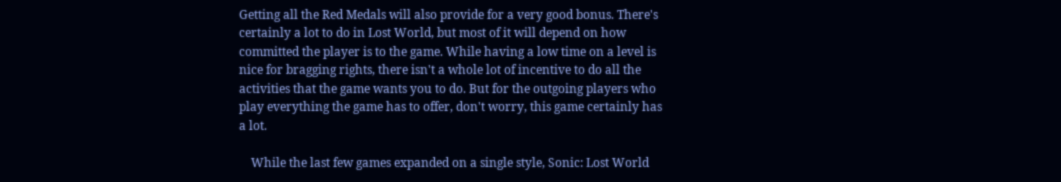Getting all the Red Medals will also provide for a very good bonus. There's certainly a lot to do in Lost World, but most of it will depend on how committed the player is to the game. While having a low time on a level is nice for bragging rights, there isn't a whole lot of incentive to do all the activities that the game wants you to do. But for the outgoing players who play everything the game has to offer, don't worry, this game certainly has a lot.

    While the last few games expanded on a single style, Sonic: Lost World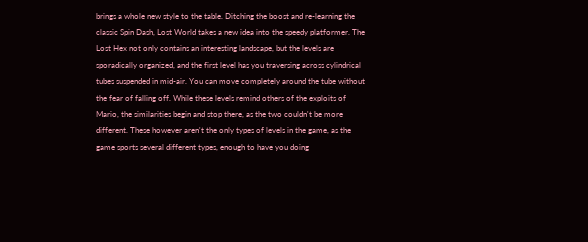brings a whole new style to the table. Ditching the boost and re-learning the classic Spin Dash, Lost World takes a new idea into the speedy platformer. The Lost Hex not only contains an interesting landscape, but the levels are sporadically organized, and the first level has you traversing across cylindrical tubes suspended in mid-air. You can move completely around the tube without the fear of falling off. While these levels remind others of the exploits of Mario, the similarities begin and stop there, as the two couldn't be more different. These however aren't the only types of levels in the game, as the game sports several different types, enough to have you doing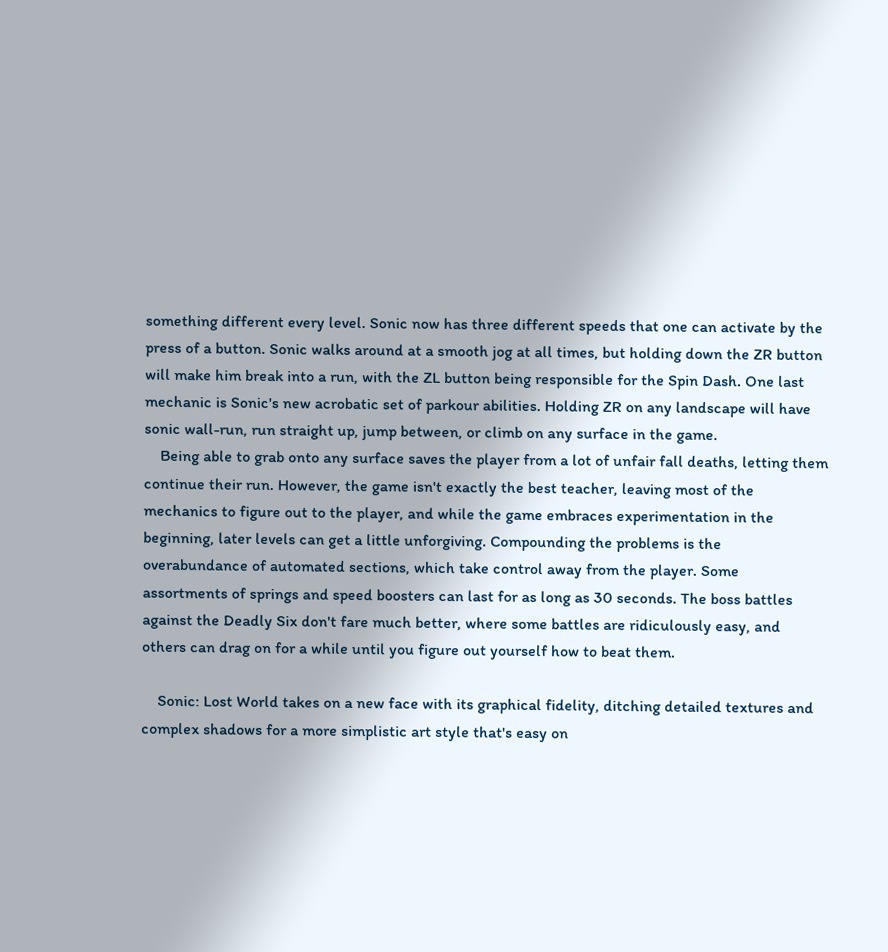something different every level. Sonic now has three different speeds that one can activate by the press of a button. Sonic walks around at a smooth jog at all times, but holding down the ZR button will make him break into a run, with the ZL button being responsible for the Spin Dash. One last mechanic is Sonic's new acrobatic set of parkour abilities. Holding ZR on any landscape will have sonic wall-run, run straight up, jump between, or climb on any surface in the game.
    Being able to grab onto any surface saves the player from a lot of unfair fall deaths, letting them continue their run. However, the game isn't exactly the best teacher, leaving most of the mechanics to figure out to the player, and while the game embraces experimentation in the beginning, later levels can get a little unforgiving. Compounding the problems is the overabundance of automated sections, which take control away from the player. Some assortments of springs and speed boosters can last for as long as 30 seconds. The boss battles against the Deadly Six don't fare much better, where some battles are ridiculously easy, and others can drag on for a while until you figure out yourself how to beat them.

    Sonic: Lost World takes on a new face with its graphical fidelity, ditching detailed textures and complex shadows for a more simplistic art style that's easy on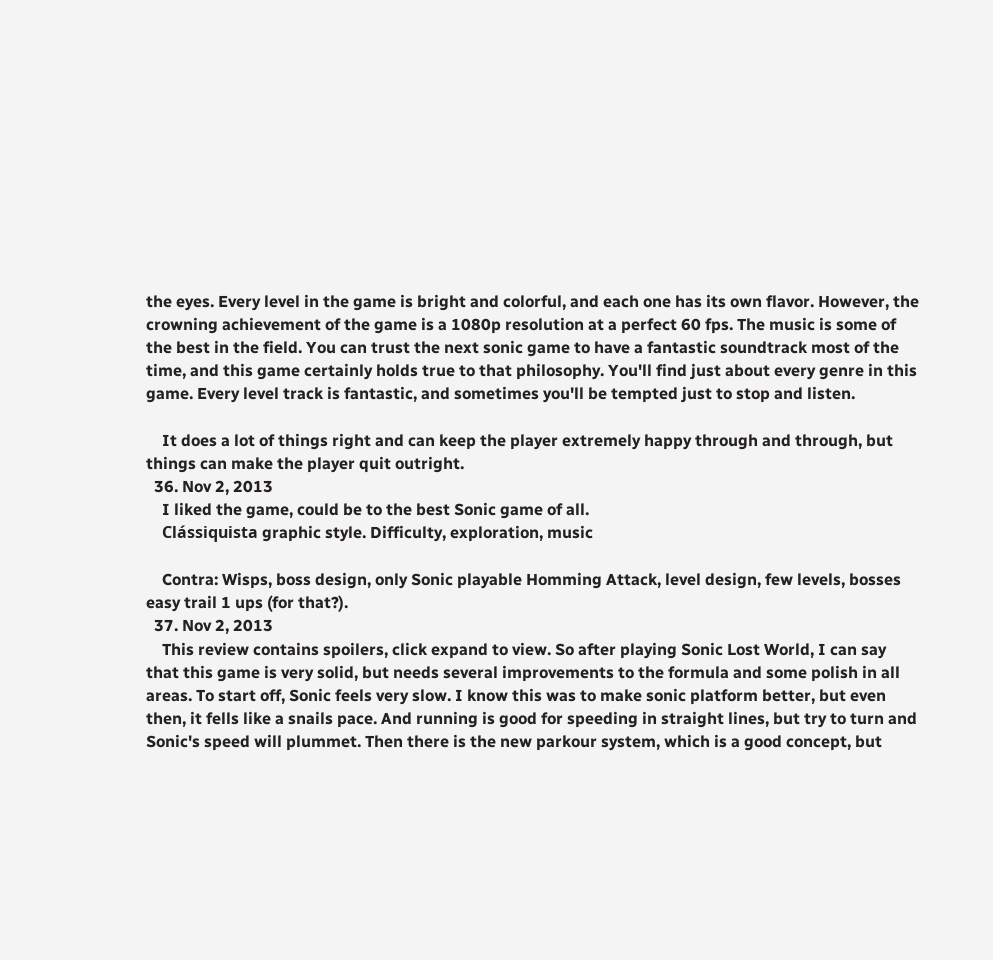the eyes. Every level in the game is bright and colorful, and each one has its own flavor. However, the crowning achievement of the game is a 1080p resolution at a perfect 60 fps. The music is some of the best in the field. You can trust the next sonic game to have a fantastic soundtrack most of the time, and this game certainly holds true to that philosophy. You'll find just about every genre in this game. Every level track is fantastic, and sometimes you'll be tempted just to stop and listen.

    It does a lot of things right and can keep the player extremely happy through and through, but things can make the player quit outright.
  36. Nov 2, 2013
    I liked the game, could be to the best Sonic game of all.
    Clássiquista graphic style. Difficulty, exploration, music

    Contra: Wisps, boss design, only Sonic playable Homming Attack, level design, few levels, bosses easy trail 1 ups (for that?).
  37. Nov 2, 2013
    This review contains spoilers, click expand to view. So after playing Sonic Lost World, I can say that this game is very solid, but needs several improvements to the formula and some polish in all areas. To start off, Sonic feels very slow. I know this was to make sonic platform better, but even then, it fells like a snails pace. And running is good for speeding in straight lines, but try to turn and Sonic's speed will plummet. Then there is the new parkour system, which is a good concept, but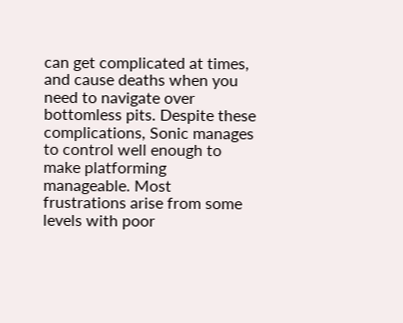can get complicated at times, and cause deaths when you need to navigate over bottomless pits. Despite these complications, Sonic manages to control well enough to make platforming manageable. Most frustrations arise from some levels with poor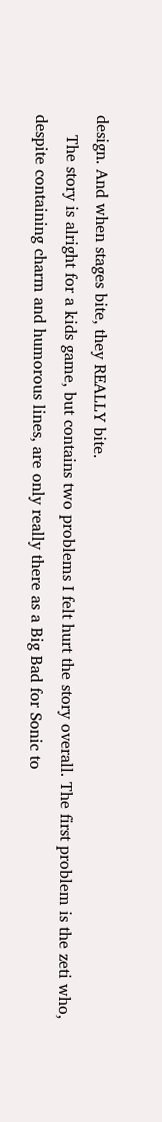design. And when stages bite, they REALLY bite.
    The story is alright for a kids game, but contains two problems I felt hurt the story overall. The first problem is the zeti who, despite containing charm and humorous lines, are only really there as a Big Bad for Sonic to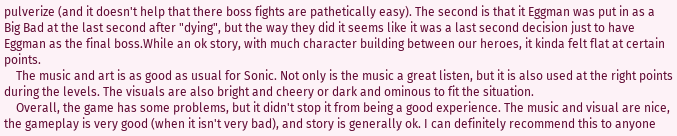pulverize (and it doesn't help that there boss fights are pathetically easy). The second is that it Eggman was put in as a Big Bad at the last second after "dying", but the way they did it seems like it was a last second decision just to have Eggman as the final boss.While an ok story, with much character building between our heroes, it kinda felt flat at certain points.
    The music and art is as good as usual for Sonic. Not only is the music a great listen, but it is also used at the right points during the levels. The visuals are also bright and cheery or dark and ominous to fit the situation.
    Overall, the game has some problems, but it didn't stop it from being a good experience. The music and visual are nice, the gameplay is very good (when it isn't very bad), and story is generally ok. I can definitely recommend this to anyone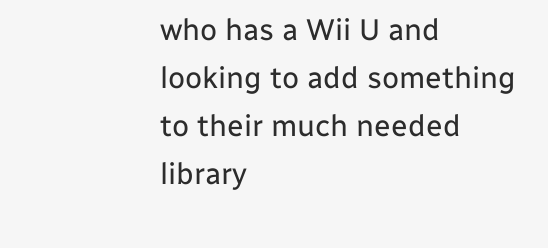who has a Wii U and looking to add something to their much needed library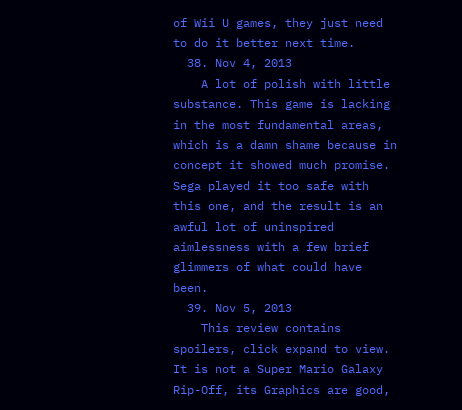of Wii U games, they just need to do it better next time.
  38. Nov 4, 2013
    A lot of polish with little substance. This game is lacking in the most fundamental areas, which is a damn shame because in concept it showed much promise. Sega played it too safe with this one, and the result is an awful lot of uninspired aimlessness with a few brief glimmers of what could have been.
  39. Nov 5, 2013
    This review contains spoilers, click expand to view. It is not a Super Mario Galaxy Rip-Off, its Graphics are good,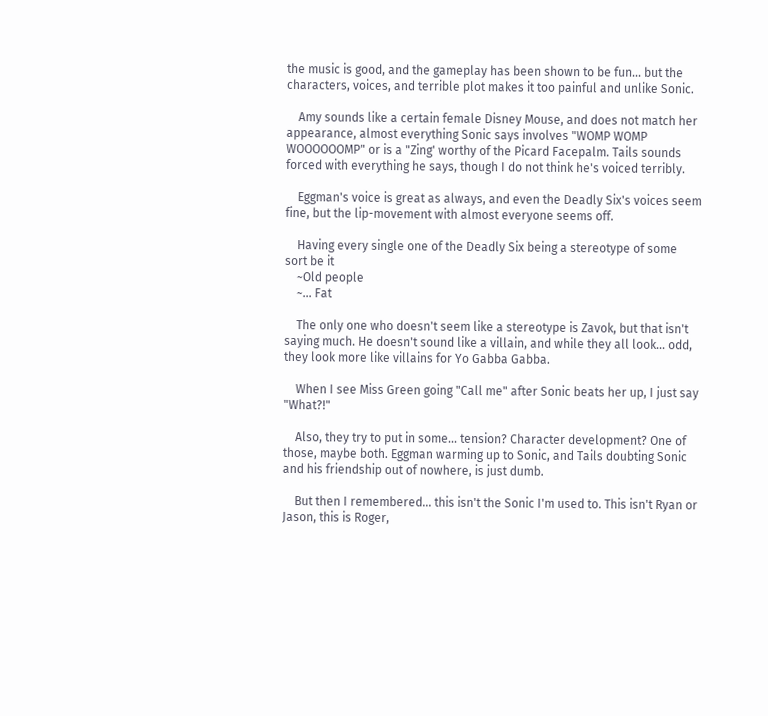the music is good, and the gameplay has been shown to be fun... but the characters, voices, and terrible plot makes it too painful and unlike Sonic.

    Amy sounds like a certain female Disney Mouse, and does not match her appearance, almost everything Sonic says involves "WOMP WOMP WOOOOOOMP" or is a "Zing' worthy of the Picard Facepalm. Tails sounds forced with everything he says, though I do not think he's voiced terribly.

    Eggman's voice is great as always, and even the Deadly Six's voices seem fine, but the lip-movement with almost everyone seems off.

    Having every single one of the Deadly Six being a stereotype of some sort be it
    ~Old people
    ~... Fat

    The only one who doesn't seem like a stereotype is Zavok, but that isn't saying much. He doesn't sound like a villain, and while they all look... odd, they look more like villains for Yo Gabba Gabba.

    When I see Miss Green going "Call me" after Sonic beats her up, I just say "What?!"

    Also, they try to put in some... tension? Character development? One of those, maybe both. Eggman warming up to Sonic, and Tails doubting Sonic and his friendship out of nowhere, is just dumb.

    But then I remembered... this isn't the Sonic I'm used to. This isn't Ryan or Jason, this is Roger,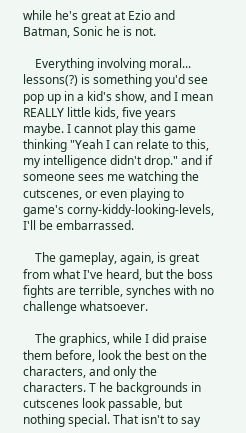while he's great at Ezio and Batman, Sonic he is not.

    Everything involving moral... lessons(?) is something you'd see pop up in a kid's show, and I mean REALLY little kids, five years maybe. I cannot play this game thinking "Yeah I can relate to this, my intelligence didn't drop." and if someone sees me watching the cutscenes, or even playing to game's corny-kiddy-looking-levels, I'll be embarrassed.

    The gameplay, again, is great from what I've heard, but the boss fights are terrible, synches with no challenge whatsoever.

    The graphics, while I did praise them before, look the best on the characters, and only the characters. T he backgrounds in cutscenes look passable, but nothing special. That isn't to say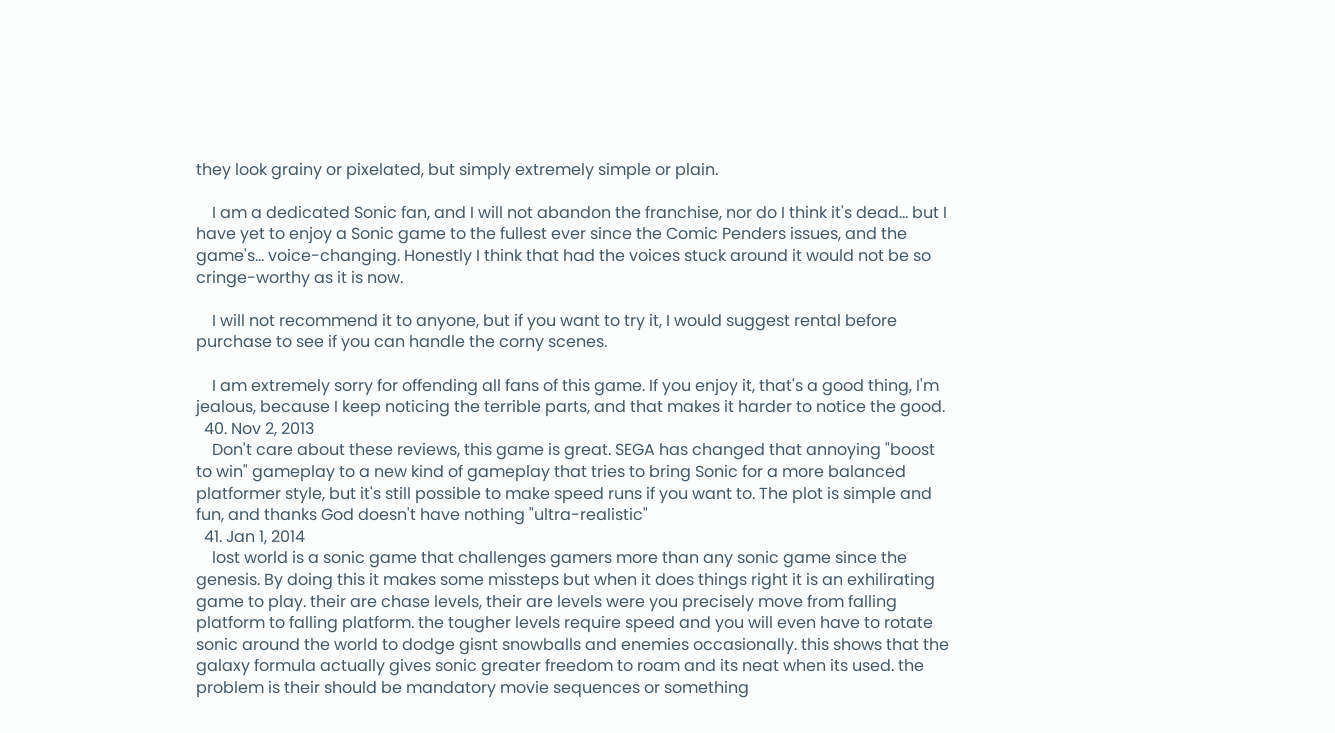they look grainy or pixelated, but simply extremely simple or plain.

    I am a dedicated Sonic fan, and I will not abandon the franchise, nor do I think it's dead... but I have yet to enjoy a Sonic game to the fullest ever since the Comic Penders issues, and the game's... voice-changing. Honestly I think that had the voices stuck around it would not be so cringe-worthy as it is now.

    I will not recommend it to anyone, but if you want to try it, I would suggest rental before purchase to see if you can handle the corny scenes.

    I am extremely sorry for offending all fans of this game. If you enjoy it, that's a good thing, I'm jealous, because I keep noticing the terrible parts, and that makes it harder to notice the good.
  40. Nov 2, 2013
    Don't care about these reviews, this game is great. SEGA has changed that annoying "boost to win" gameplay to a new kind of gameplay that tries to bring Sonic for a more balanced platformer style, but it's still possible to make speed runs if you want to. The plot is simple and fun, and thanks God doesn't have nothing "ultra-realistic"
  41. Jan 1, 2014
    lost world is a sonic game that challenges gamers more than any sonic game since the genesis. By doing this it makes some missteps but when it does things right it is an exhilirating game to play. their are chase levels, their are levels were you precisely move from falling platform to falling platform. the tougher levels require speed and you will even have to rotate sonic around the world to dodge gisnt snowballs and enemies occasionally. this shows that the galaxy formula actually gives sonic greater freedom to roam and its neat when its used. the problem is their should be mandatory movie sequences or something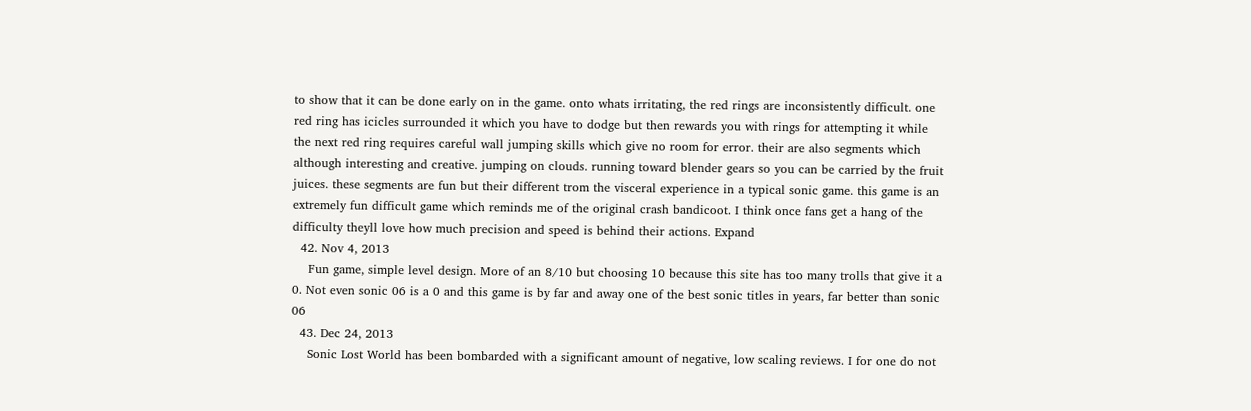to show that it can be done early on in the game. onto whats irritating, the red rings are inconsistently difficult. one red ring has icicles surrounded it which you have to dodge but then rewards you with rings for attempting it while the next red ring requires careful wall jumping skills which give no room for error. their are also segments which although interesting and creative. jumping on clouds. running toward blender gears so you can be carried by the fruit juices. these segments are fun but their different trom the visceral experience in a typical sonic game. this game is an extremely fun difficult game which reminds me of the original crash bandicoot. I think once fans get a hang of the difficulty theyll love how much precision and speed is behind their actions. Expand
  42. Nov 4, 2013
    Fun game, simple level design. More of an 8/10 but choosing 10 because this site has too many trolls that give it a 0. Not even sonic 06 is a 0 and this game is by far and away one of the best sonic titles in years, far better than sonic 06
  43. Dec 24, 2013
    Sonic Lost World has been bombarded with a significant amount of negative, low scaling reviews. I for one do not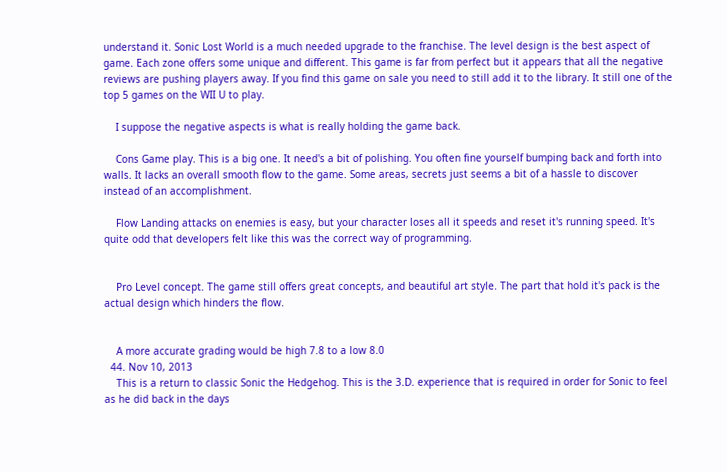understand it. Sonic Lost World is a much needed upgrade to the franchise. The level design is the best aspect of game. Each zone offers some unique and different. This game is far from perfect but it appears that all the negative reviews are pushing players away. If you find this game on sale you need to still add it to the library. It still one of the top 5 games on the WII U to play.

    I suppose the negative aspects is what is really holding the game back.

    Cons Game play. This is a big one. It need's a bit of polishing. You often fine yourself bumping back and forth into walls. It lacks an overall smooth flow to the game. Some areas, secrets just seems a bit of a hassle to discover instead of an accomplishment.

    Flow Landing attacks on enemies is easy, but your character loses all it speeds and reset it's running speed. It's quite odd that developers felt like this was the correct way of programming.


    Pro Level concept. The game still offers great concepts, and beautiful art style. The part that hold it's pack is the actual design which hinders the flow.


    A more accurate grading would be high 7.8 to a low 8.0
  44. Nov 10, 2013
    This is a return to classic Sonic the Hedgehog. This is the 3.D. experience that is required in order for Sonic to feel as he did back in the days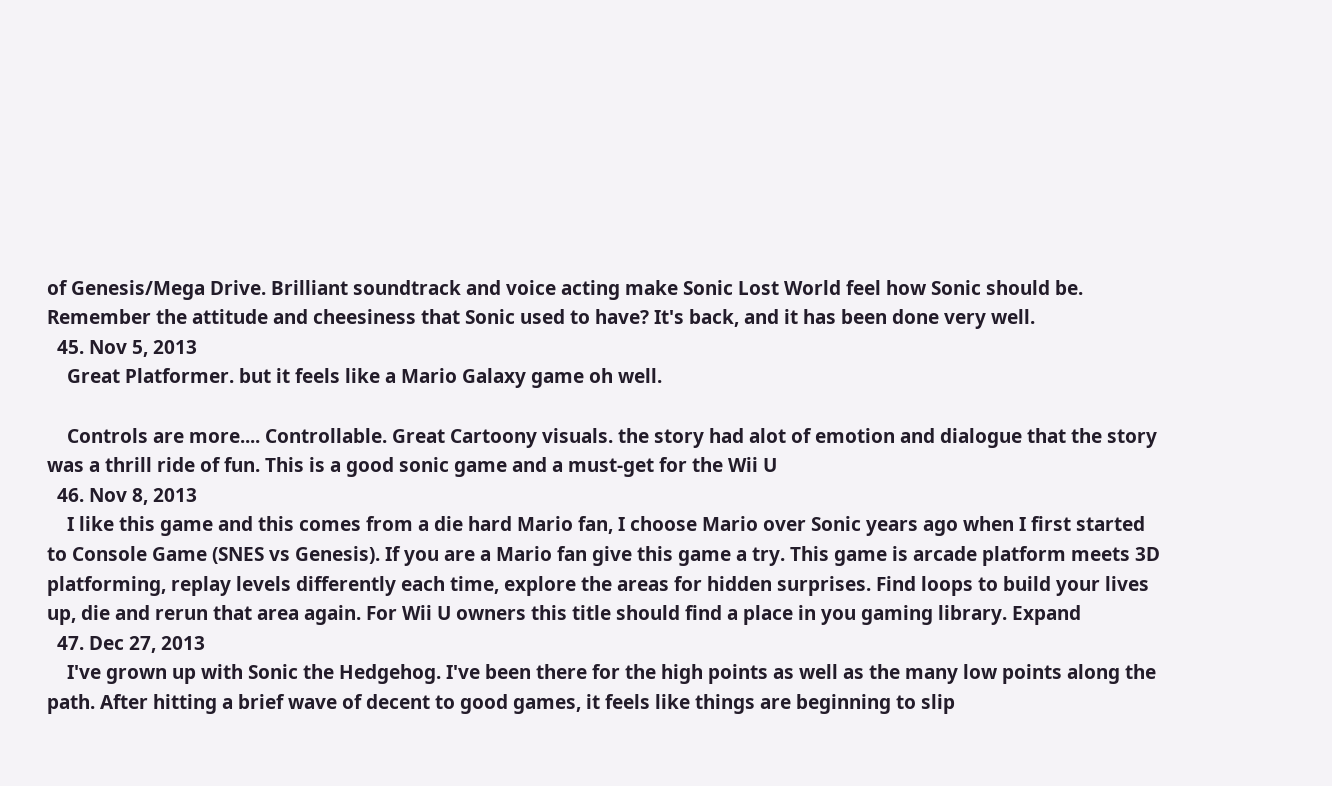of Genesis/Mega Drive. Brilliant soundtrack and voice acting make Sonic Lost World feel how Sonic should be. Remember the attitude and cheesiness that Sonic used to have? It's back, and it has been done very well.
  45. Nov 5, 2013
    Great Platformer. but it feels like a Mario Galaxy game oh well.

    Controls are more.... Controllable. Great Cartoony visuals. the story had alot of emotion and dialogue that the story was a thrill ride of fun. This is a good sonic game and a must-get for the Wii U
  46. Nov 8, 2013
    I like this game and this comes from a die hard Mario fan, I choose Mario over Sonic years ago when I first started to Console Game (SNES vs Genesis). If you are a Mario fan give this game a try. This game is arcade platform meets 3D platforming, replay levels differently each time, explore the areas for hidden surprises. Find loops to build your lives up, die and rerun that area again. For Wii U owners this title should find a place in you gaming library. Expand
  47. Dec 27, 2013
    I've grown up with Sonic the Hedgehog. I've been there for the high points as well as the many low points along the path. After hitting a brief wave of decent to good games, it feels like things are beginning to slip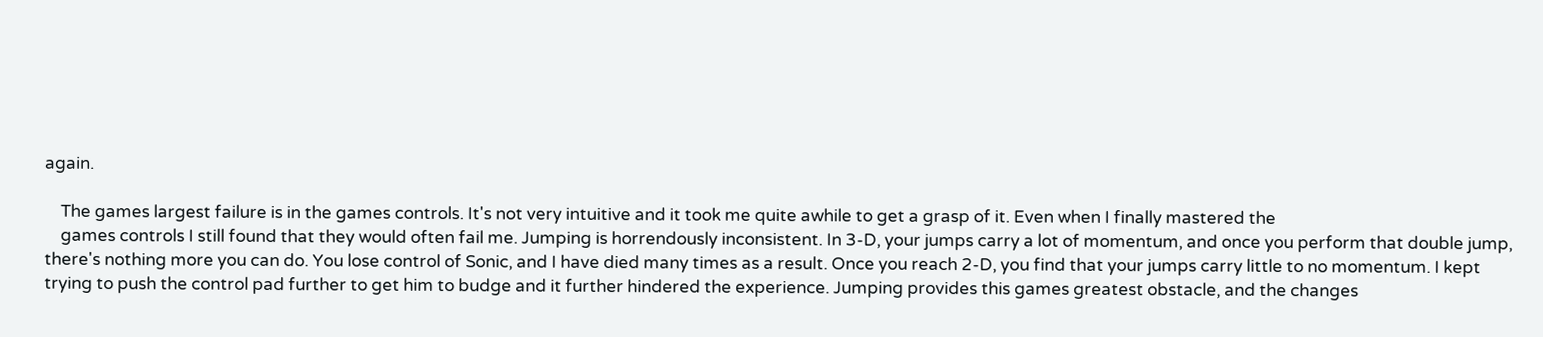again.

    The games largest failure is in the games controls. It's not very intuitive and it took me quite awhile to get a grasp of it. Even when I finally mastered the
    games controls I still found that they would often fail me. Jumping is horrendously inconsistent. In 3-D, your jumps carry a lot of momentum, and once you perform that double jump, there's nothing more you can do. You lose control of Sonic, and I have died many times as a result. Once you reach 2-D, you find that your jumps carry little to no momentum. I kept trying to push the control pad further to get him to budge and it further hindered the experience. Jumping provides this games greatest obstacle, and the changes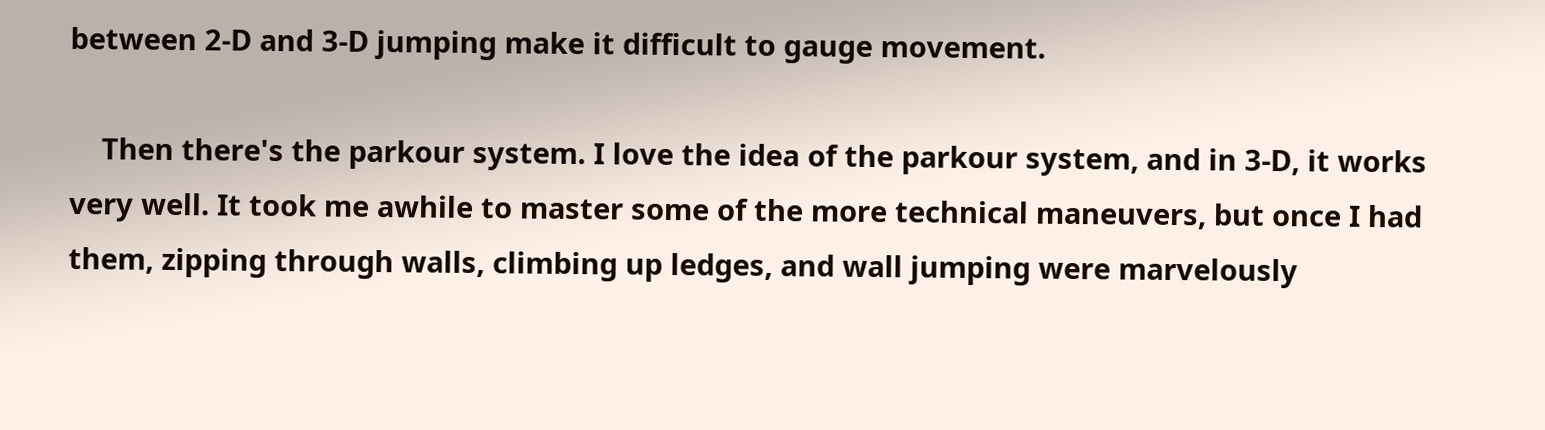between 2-D and 3-D jumping make it difficult to gauge movement.

    Then there's the parkour system. I love the idea of the parkour system, and in 3-D, it works very well. It took me awhile to master some of the more technical maneuvers, but once I had them, zipping through walls, climbing up ledges, and wall jumping were marvelously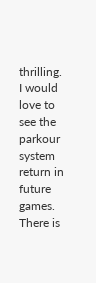thrilling. I would love to see the parkour system return in future games. There is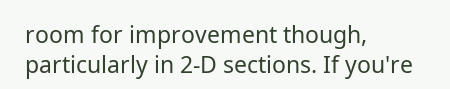room for improvement though, particularly in 2-D sections. If you're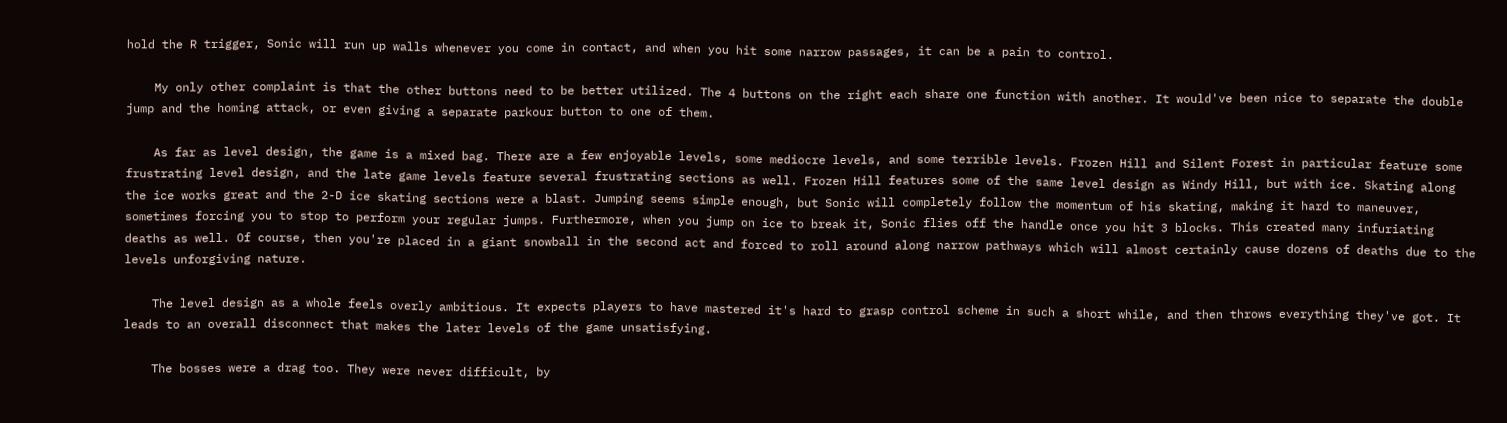hold the R trigger, Sonic will run up walls whenever you come in contact, and when you hit some narrow passages, it can be a pain to control.

    My only other complaint is that the other buttons need to be better utilized. The 4 buttons on the right each share one function with another. It would've been nice to separate the double jump and the homing attack, or even giving a separate parkour button to one of them.

    As far as level design, the game is a mixed bag. There are a few enjoyable levels, some mediocre levels, and some terrible levels. Frozen Hill and Silent Forest in particular feature some frustrating level design, and the late game levels feature several frustrating sections as well. Frozen Hill features some of the same level design as Windy Hill, but with ice. Skating along the ice works great and the 2-D ice skating sections were a blast. Jumping seems simple enough, but Sonic will completely follow the momentum of his skating, making it hard to maneuver, sometimes forcing you to stop to perform your regular jumps. Furthermore, when you jump on ice to break it, Sonic flies off the handle once you hit 3 blocks. This created many infuriating deaths as well. Of course, then you're placed in a giant snowball in the second act and forced to roll around along narrow pathways which will almost certainly cause dozens of deaths due to the levels unforgiving nature.

    The level design as a whole feels overly ambitious. It expects players to have mastered it's hard to grasp control scheme in such a short while, and then throws everything they've got. It leads to an overall disconnect that makes the later levels of the game unsatisfying.

    The bosses were a drag too. They were never difficult, by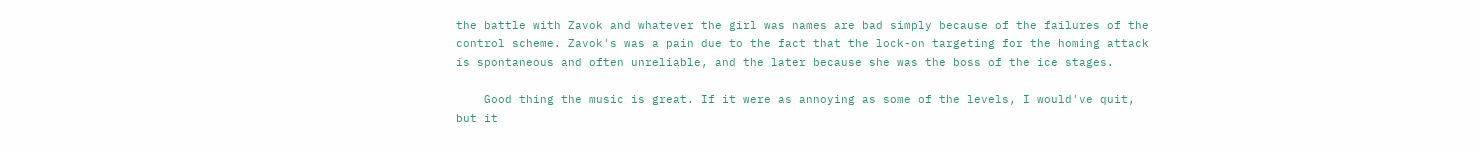the battle with Zavok and whatever the girl was names are bad simply because of the failures of the control scheme. Zavok's was a pain due to the fact that the lock-on targeting for the homing attack is spontaneous and often unreliable, and the later because she was the boss of the ice stages.

    Good thing the music is great. If it were as annoying as some of the levels, I would've quit, but it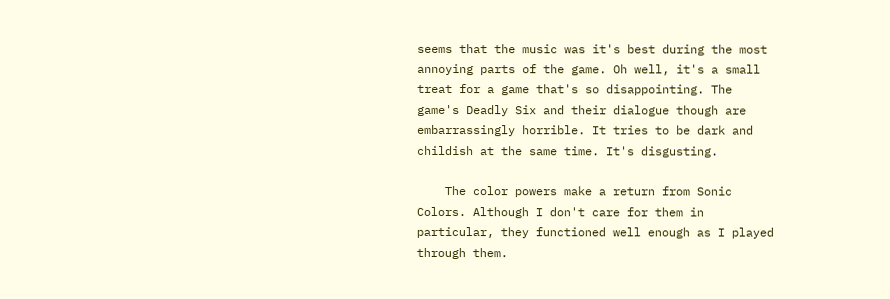seems that the music was it's best during the most annoying parts of the game. Oh well, it's a small treat for a game that's so disappointing. The game's Deadly Six and their dialogue though are embarrassingly horrible. It tries to be dark and childish at the same time. It's disgusting.

    The color powers make a return from Sonic Colors. Although I don't care for them in particular, they functioned well enough as I played through them.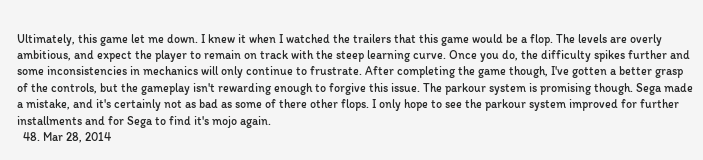Ultimately, this game let me down. I knew it when I watched the trailers that this game would be a flop. The levels are overly ambitious, and expect the player to remain on track with the steep learning curve. Once you do, the difficulty spikes further and some inconsistencies in mechanics will only continue to frustrate. After completing the game though, I've gotten a better grasp of the controls, but the gameplay isn't rewarding enough to forgive this issue. The parkour system is promising though. Sega made a mistake, and it's certainly not as bad as some of there other flops. I only hope to see the parkour system improved for further installments and for Sega to find it's mojo again.
  48. Mar 28, 2014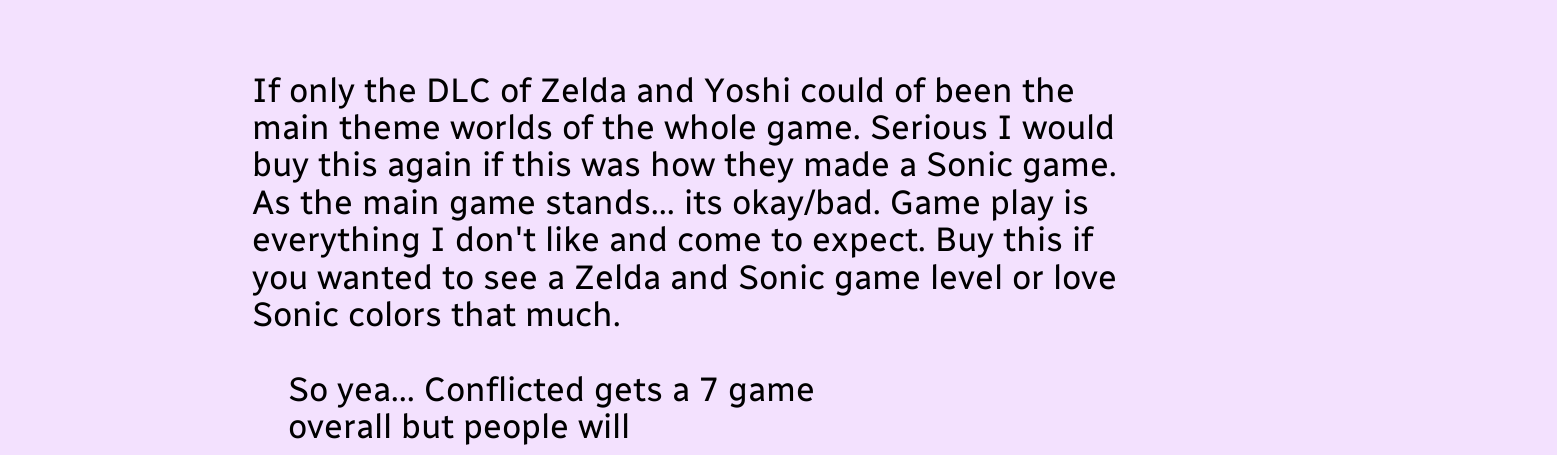If only the DLC of Zelda and Yoshi could of been the main theme worlds of the whole game. Serious I would buy this again if this was how they made a Sonic game. As the main game stands... its okay/bad. Game play is everything I don't like and come to expect. Buy this if you wanted to see a Zelda and Sonic game level or love Sonic colors that much.

    So yea... Conflicted gets a 7 game
    overall but people will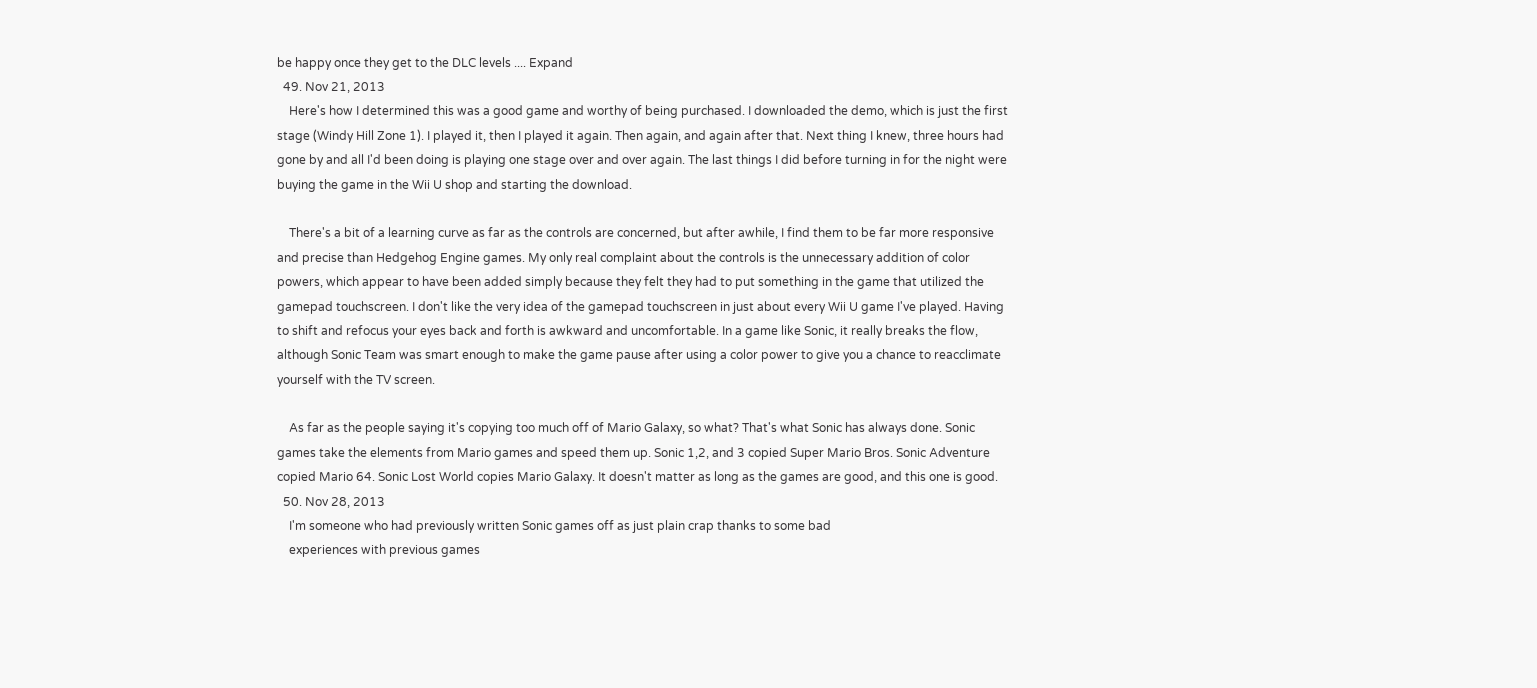be happy once they get to the DLC levels .... Expand
  49. Nov 21, 2013
    Here's how I determined this was a good game and worthy of being purchased. I downloaded the demo, which is just the first stage (Windy Hill Zone 1). I played it, then I played it again. Then again, and again after that. Next thing I knew, three hours had gone by and all I'd been doing is playing one stage over and over again. The last things I did before turning in for the night were buying the game in the Wii U shop and starting the download.

    There's a bit of a learning curve as far as the controls are concerned, but after awhile, I find them to be far more responsive and precise than Hedgehog Engine games. My only real complaint about the controls is the unnecessary addition of color powers, which appear to have been added simply because they felt they had to put something in the game that utilized the gamepad touchscreen. I don't like the very idea of the gamepad touchscreen in just about every Wii U game I've played. Having to shift and refocus your eyes back and forth is awkward and uncomfortable. In a game like Sonic, it really breaks the flow, although Sonic Team was smart enough to make the game pause after using a color power to give you a chance to reacclimate yourself with the TV screen.

    As far as the people saying it's copying too much off of Mario Galaxy, so what? That's what Sonic has always done. Sonic games take the elements from Mario games and speed them up. Sonic 1,2, and 3 copied Super Mario Bros. Sonic Adventure copied Mario 64. Sonic Lost World copies Mario Galaxy. It doesn't matter as long as the games are good, and this one is good.
  50. Nov 28, 2013
    I'm someone who had previously written Sonic games off as just plain crap thanks to some bad
    experiences with previous games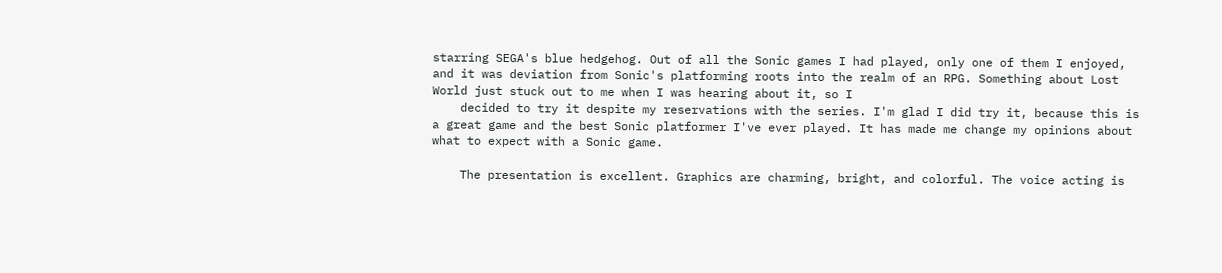starring SEGA's blue hedgehog. Out of all the Sonic games I had played, only one of them I enjoyed, and it was deviation from Sonic's platforming roots into the realm of an RPG. Something about Lost World just stuck out to me when I was hearing about it, so I
    decided to try it despite my reservations with the series. I'm glad I did try it, because this is a great game and the best Sonic platformer I've ever played. It has made me change my opinions about what to expect with a Sonic game.

    The presentation is excellent. Graphics are charming, bright, and colorful. The voice acting is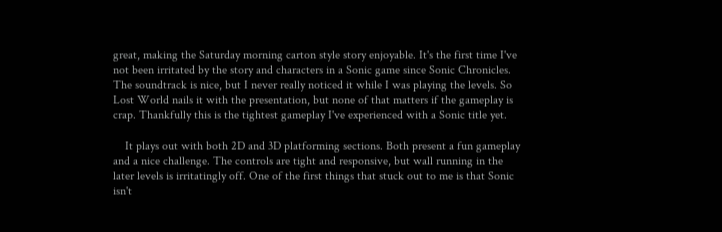great, making the Saturday morning carton style story enjoyable. It's the first time I've not been irritated by the story and characters in a Sonic game since Sonic Chronicles. The soundtrack is nice, but I never really noticed it while I was playing the levels. So Lost World nails it with the presentation, but none of that matters if the gameplay is crap. Thankfully this is the tightest gameplay I've experienced with a Sonic title yet.

    It plays out with both 2D and 3D platforming sections. Both present a fun gameplay and a nice challenge. The controls are tight and responsive, but wall running in the later levels is irritatingly off. One of the first things that stuck out to me is that Sonic isn't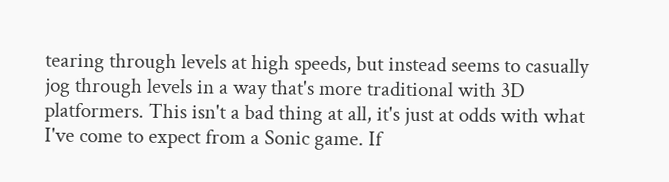tearing through levels at high speeds, but instead seems to casually jog through levels in a way that's more traditional with 3D platformers. This isn't a bad thing at all, it's just at odds with what I've come to expect from a Sonic game. If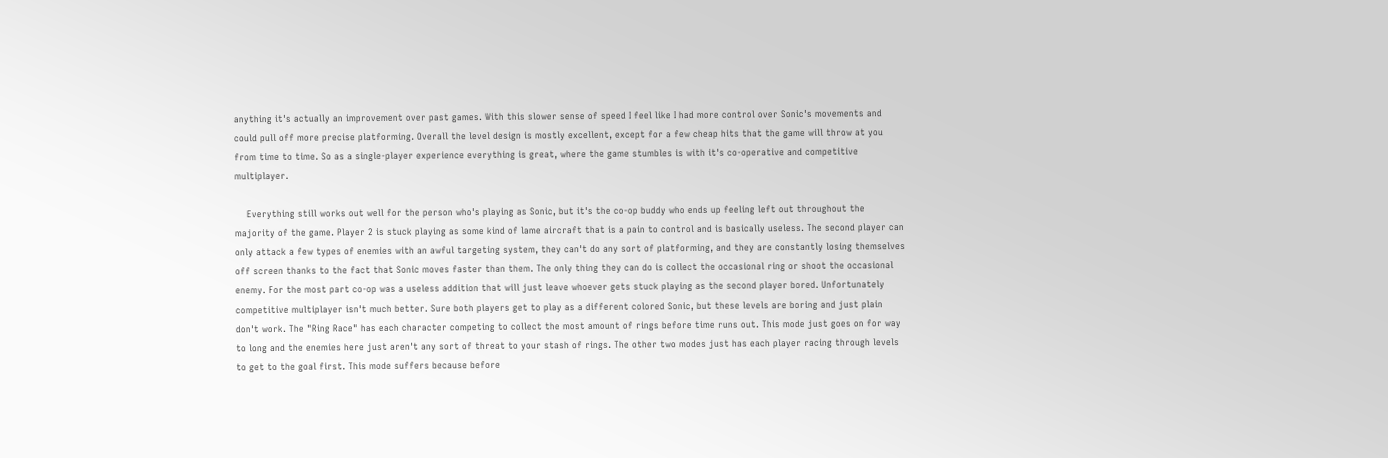anything it's actually an improvement over past games. With this slower sense of speed I feel like I had more control over Sonic's movements and could pull off more precise platforming. Overall the level design is mostly excellent, except for a few cheap hits that the game will throw at you from time to time. So as a single-player experience everything is great, where the game stumbles is with it's co-operative and competitive multiplayer.

    Everything still works out well for the person who's playing as Sonic, but it's the co-op buddy who ends up feeling left out throughout the majority of the game. Player 2 is stuck playing as some kind of lame aircraft that is a pain to control and is basically useless. The second player can only attack a few types of enemies with an awful targeting system, they can't do any sort of platforming, and they are constantly losing themselves off screen thanks to the fact that Sonic moves faster than them. The only thing they can do is collect the occasional ring or shoot the occasional enemy. For the most part co-op was a useless addition that will just leave whoever gets stuck playing as the second player bored. Unfortunately competitive multiplayer isn't much better. Sure both players get to play as a different colored Sonic, but these levels are boring and just plain don't work. The "Ring Race" has each character competing to collect the most amount of rings before time runs out. This mode just goes on for way to long and the enemies here just aren't any sort of threat to your stash of rings. The other two modes just has each player racing through levels to get to the goal first. This mode suffers because before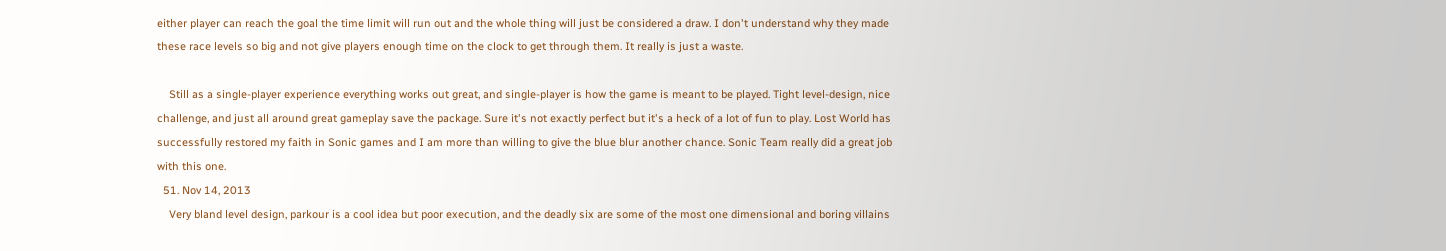either player can reach the goal the time limit will run out and the whole thing will just be considered a draw. I don't understand why they made these race levels so big and not give players enough time on the clock to get through them. It really is just a waste.

    Still as a single-player experience everything works out great, and single-player is how the game is meant to be played. Tight level-design, nice challenge, and just all around great gameplay save the package. Sure it's not exactly perfect but it's a heck of a lot of fun to play. Lost World has successfully restored my faith in Sonic games and I am more than willing to give the blue blur another chance. Sonic Team really did a great job with this one.
  51. Nov 14, 2013
    Very bland level design, parkour is a cool idea but poor execution, and the deadly six are some of the most one dimensional and boring villains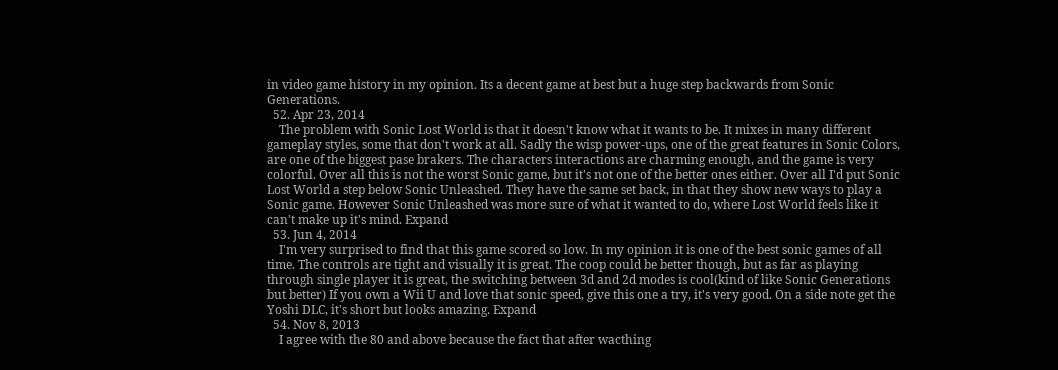in video game history in my opinion. Its a decent game at best but a huge step backwards from Sonic Generations.
  52. Apr 23, 2014
    The problem with Sonic Lost World is that it doesn't know what it wants to be. It mixes in many different gameplay styles, some that don't work at all. Sadly the wisp power-ups, one of the great features in Sonic Colors, are one of the biggest pase brakers. The characters interactions are charming enough, and the game is very colorful. Over all this is not the worst Sonic game, but it's not one of the better ones either. Over all I'd put Sonic Lost World a step below Sonic Unleashed. They have the same set back, in that they show new ways to play a Sonic game. However Sonic Unleashed was more sure of what it wanted to do, where Lost World feels like it can't make up it's mind. Expand
  53. Jun 4, 2014
    I'm very surprised to find that this game scored so low. In my opinion it is one of the best sonic games of all time. The controls are tight and visually it is great. The coop could be better though, but as far as playing through single player it is great, the switching between 3d and 2d modes is cool(kind of like Sonic Generations but better) If you own a Wii U and love that sonic speed, give this one a try, it's very good. On a side note get the Yoshi DLC, it's short but looks amazing. Expand
  54. Nov 8, 2013
    I agree with the 80 and above because the fact that after wacthing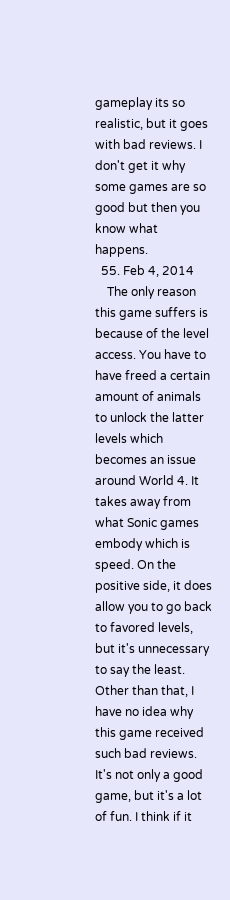gameplay its so realistic, but it goes with bad reviews. I don't get it why some games are so good but then you know what happens.
  55. Feb 4, 2014
    The only reason this game suffers is because of the level access. You have to have freed a certain amount of animals to unlock the latter levels which becomes an issue around World 4. It takes away from what Sonic games embody which is speed. On the positive side, it does allow you to go back to favored levels, but it's unnecessary to say the least. Other than that, I have no idea why this game received such bad reviews. It's not only a good game, but it's a lot of fun. I think if it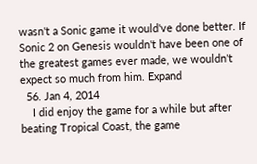wasn't a Sonic game it would've done better. If Sonic 2 on Genesis wouldn't have been one of the greatest games ever made, we wouldn't expect so much from him. Expand
  56. Jan 4, 2014
    I did enjoy the game for a while but after beating Tropical Coast, the game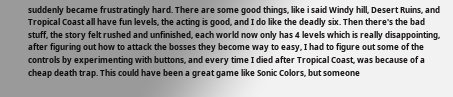suddenly became frustratingly hard. There are some good things, like i said Windy hill, Desert Ruins, and Tropical Coast all have fun levels, the acting is good, and I do like the deadly six. Then there's the bad stuff, the story felt rushed and unfinished, each world now only has 4 levels which is really disappointing, after figuring out how to attack the bosses they become way to easy, I had to figure out some of the controls by experimenting with buttons, and every time I died after Tropical Coast, was because of a cheap death trap. This could have been a great game like Sonic Colors, but someone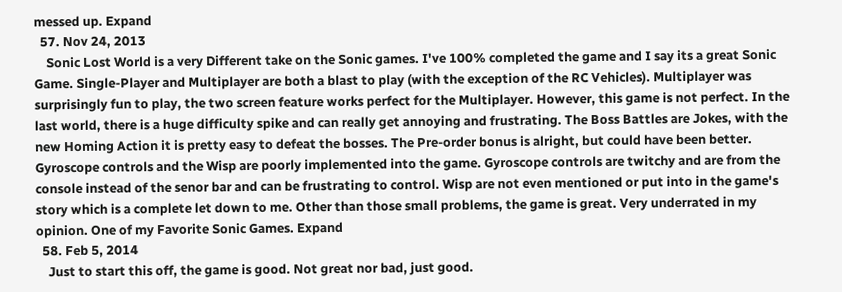messed up. Expand
  57. Nov 24, 2013
    Sonic Lost World is a very Different take on the Sonic games. I've 100% completed the game and I say its a great Sonic Game. Single-Player and Multiplayer are both a blast to play (with the exception of the RC Vehicles). Multiplayer was surprisingly fun to play, the two screen feature works perfect for the Multiplayer. However, this game is not perfect. In the last world, there is a huge difficulty spike and can really get annoying and frustrating. The Boss Battles are Jokes, with the new Homing Action it is pretty easy to defeat the bosses. The Pre-order bonus is alright, but could have been better. Gyroscope controls and the Wisp are poorly implemented into the game. Gyroscope controls are twitchy and are from the console instead of the senor bar and can be frustrating to control. Wisp are not even mentioned or put into in the game's story which is a complete let down to me. Other than those small problems, the game is great. Very underrated in my opinion. One of my Favorite Sonic Games. Expand
  58. Feb 5, 2014
    Just to start this off, the game is good. Not great nor bad, just good.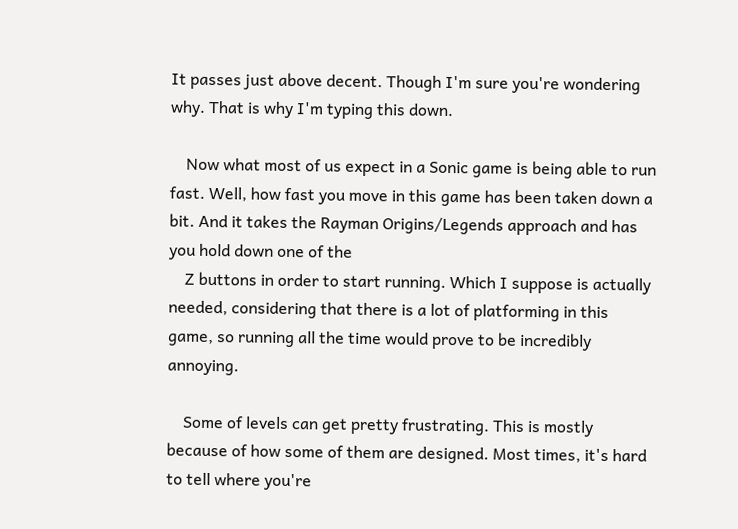It passes just above decent. Though I'm sure you're wondering why. That is why I'm typing this down.

    Now what most of us expect in a Sonic game is being able to run fast. Well, how fast you move in this game has been taken down a bit. And it takes the Rayman Origins/Legends approach and has you hold down one of the
    Z buttons in order to start running. Which I suppose is actually needed, considering that there is a lot of platforming in this game, so running all the time would prove to be incredibly annoying.

    Some of levels can get pretty frustrating. This is mostly because of how some of them are designed. Most times, it's hard to tell where you're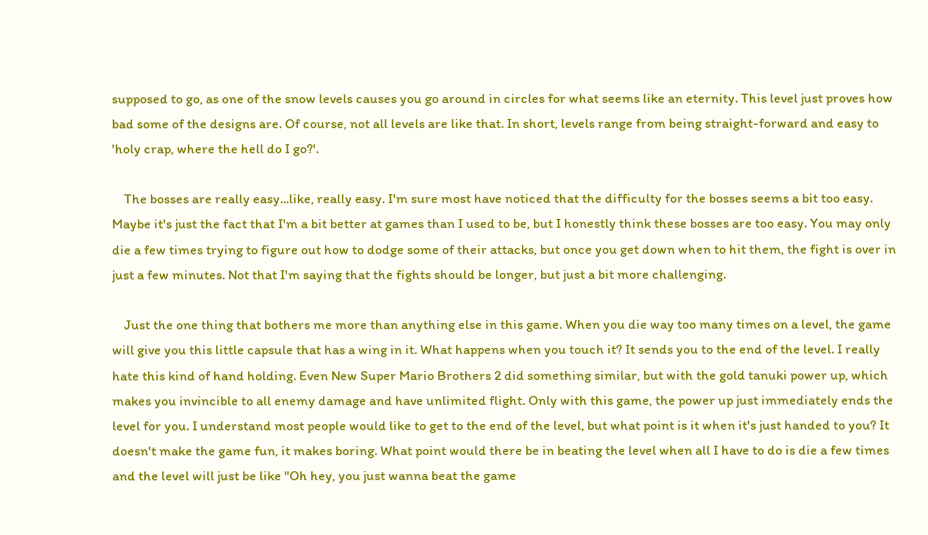supposed to go, as one of the snow levels causes you go around in circles for what seems like an eternity. This level just proves how bad some of the designs are. Of course, not all levels are like that. In short, levels range from being straight-forward and easy to 'holy crap, where the hell do I go?'.

    The bosses are really easy...like, really easy. I'm sure most have noticed that the difficulty for the bosses seems a bit too easy. Maybe it's just the fact that I'm a bit better at games than I used to be, but I honestly think these bosses are too easy. You may only die a few times trying to figure out how to dodge some of their attacks, but once you get down when to hit them, the fight is over in just a few minutes. Not that I'm saying that the fights should be longer, but just a bit more challenging.

    Just the one thing that bothers me more than anything else in this game. When you die way too many times on a level, the game will give you this little capsule that has a wing in it. What happens when you touch it? It sends you to the end of the level. I really hate this kind of hand holding. Even New Super Mario Brothers 2 did something similar, but with the gold tanuki power up, which makes you invincible to all enemy damage and have unlimited flight. Only with this game, the power up just immediately ends the level for you. I understand most people would like to get to the end of the level, but what point is it when it's just handed to you? It doesn't make the game fun, it makes boring. What point would there be in beating the level when all I have to do is die a few times and the level will just be like "Oh hey, you just wanna beat the game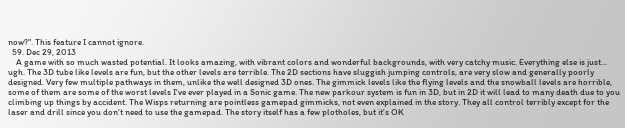now?". This feature I cannot ignore.
  59. Dec 29, 2013
    A game with so much wasted potential. It looks amazing, with vibrant colors and wonderful backgrounds, with very catchy music. Everything else is just... ugh. The 3D tube like levels are fun, but the other levels are terrible. The 2D sections have sluggish jumping controls, are very slow and generally poorly designed. Very few multiple pathways in them, unlike the well designed 3D ones. The gimmick levels like the flying levels and the snowball levels are horrible, some of them are some of the worst levels I've ever played in a Sonic game. The new parkour system is fun in 3D, but in 2D it will lead to many death due to you climbing up things by accident. The Wisps returning are pointless gamepad gimmicks, not even explained in the story. They all control terribly except for the laser and drill since you don't need to use the gamepad. The story itself has a few plotholes, but it's OK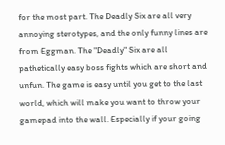for the most part. The Deadly Six are all very annoying sterotypes, and the only funny lines are from Eggman. The "Deadly" Six are all pathetically easy boss fights which are short and unfun. The game is easy until you get to the last world, which will make you want to throw your gamepad into the wall. Especially if your going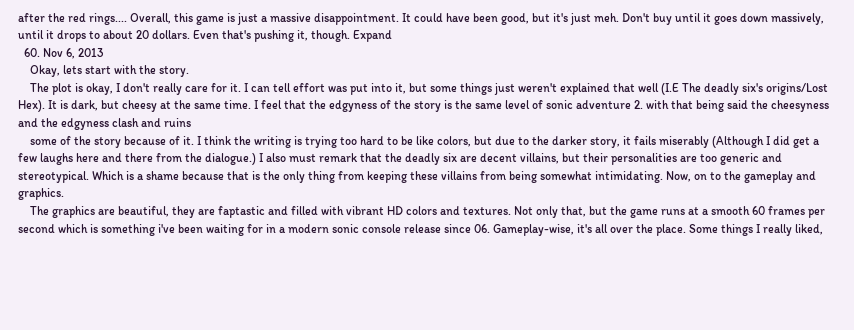after the red rings.... Overall, this game is just a massive disappointment. It could have been good, but it's just meh. Don't buy until it goes down massively, until it drops to about 20 dollars. Even that's pushing it, though. Expand
  60. Nov 6, 2013
    Okay, lets start with the story.
    The plot is okay, I don't really care for it. I can tell effort was put into it, but some things just weren't explained that well (I.E The deadly six's origins/Lost Hex). It is dark, but cheesy at the same time. I feel that the edgyness of the story is the same level of sonic adventure 2. with that being said the cheesyness and the edgyness clash and ruins
    some of the story because of it. I think the writing is trying too hard to be like colors, but due to the darker story, it fails miserably (Although I did get a few laughs here and there from the dialogue.) I also must remark that the deadly six are decent villains, but their personalities are too generic and stereotypical. Which is a shame because that is the only thing from keeping these villains from being somewhat intimidating. Now, on to the gameplay and graphics.
    The graphics are beautiful, they are faptastic and filled with vibrant HD colors and textures. Not only that, but the game runs at a smooth 60 frames per second which is something i've been waiting for in a modern sonic console release since 06. Gameplay-wise, it's all over the place. Some things I really liked,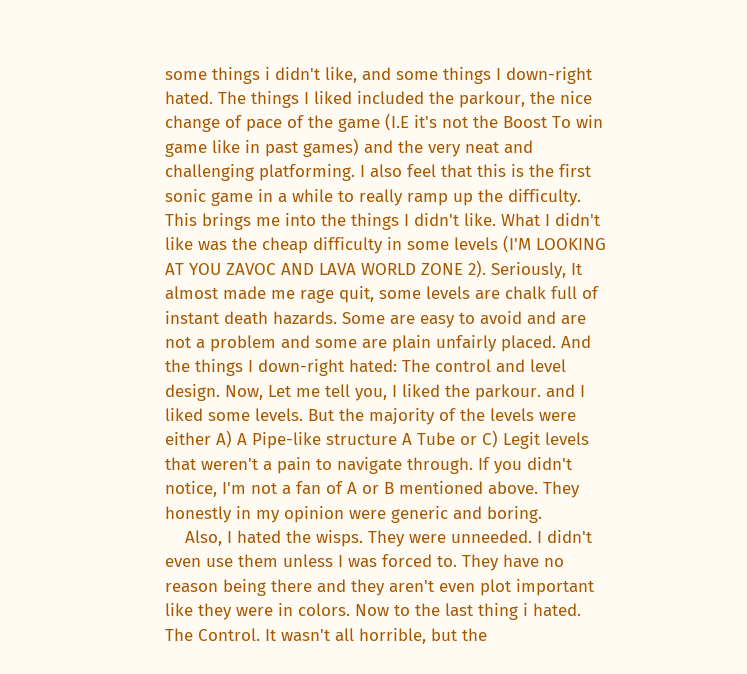some things i didn't like, and some things I down-right hated. The things I liked included the parkour, the nice change of pace of the game (I.E it's not the Boost To win game like in past games) and the very neat and challenging platforming. I also feel that this is the first sonic game in a while to really ramp up the difficulty. This brings me into the things I didn't like. What I didn't like was the cheap difficulty in some levels (I'M LOOKING AT YOU ZAVOC AND LAVA WORLD ZONE 2). Seriously, It almost made me rage quit, some levels are chalk full of instant death hazards. Some are easy to avoid and are not a problem and some are plain unfairly placed. And the things I down-right hated: The control and level design. Now, Let me tell you, I liked the parkour. and I liked some levels. But the majority of the levels were either A) A Pipe-like structure A Tube or C) Legit levels that weren't a pain to navigate through. If you didn't notice, I'm not a fan of A or B mentioned above. They honestly in my opinion were generic and boring.
    Also, I hated the wisps. They were unneeded. I didn't even use them unless I was forced to. They have no reason being there and they aren't even plot important like they were in colors. Now to the last thing i hated. The Control. It wasn't all horrible, but the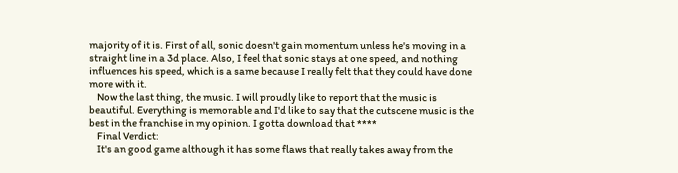majority of it is. First of all, sonic doesn't gain momentum unless he's moving in a straight line in a 3d place. Also, I feel that sonic stays at one speed, and nothing influences his speed, which is a same because I really felt that they could have done more with it.
    Now the last thing, the music. I will proudly like to report that the music is beautiful. Everything is memorable and I'd like to say that the cutscene music is the best in the franchise in my opinion. I gotta download that ****
    Final Verdict:
    It's an good game although it has some flaws that really takes away from the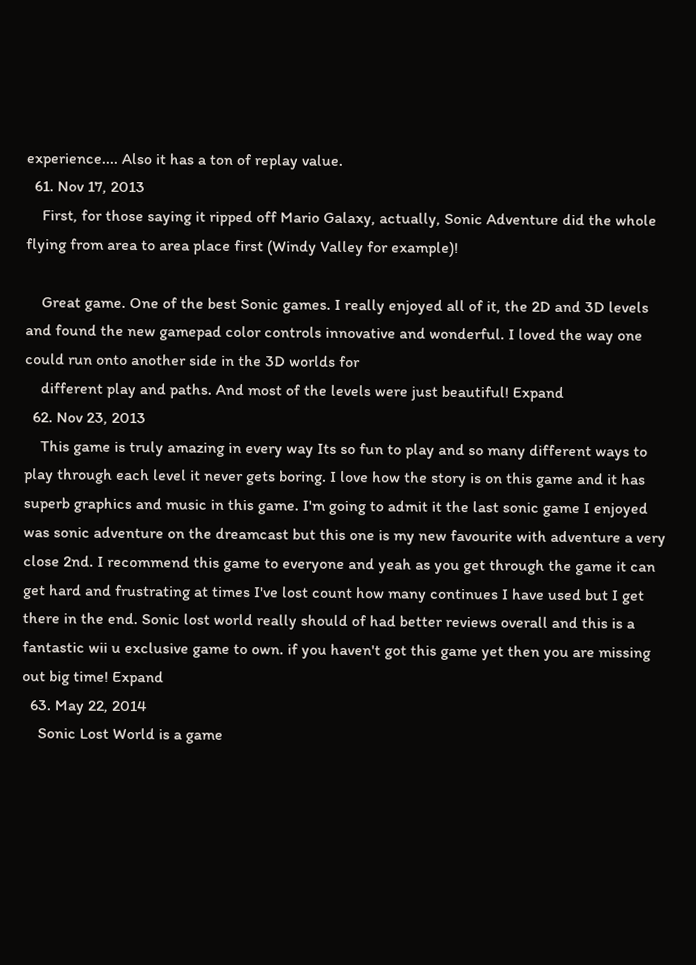experience.... Also it has a ton of replay value.
  61. Nov 17, 2013
    First, for those saying it ripped off Mario Galaxy, actually, Sonic Adventure did the whole flying from area to area place first (Windy Valley for example)!

    Great game. One of the best Sonic games. I really enjoyed all of it, the 2D and 3D levels and found the new gamepad color controls innovative and wonderful. I loved the way one could run onto another side in the 3D worlds for
    different play and paths. And most of the levels were just beautiful! Expand
  62. Nov 23, 2013
    This game is truly amazing in every way Its so fun to play and so many different ways to play through each level it never gets boring. I love how the story is on this game and it has superb graphics and music in this game. I'm going to admit it the last sonic game I enjoyed was sonic adventure on the dreamcast but this one is my new favourite with adventure a very close 2nd. I recommend this game to everyone and yeah as you get through the game it can get hard and frustrating at times I've lost count how many continues I have used but I get there in the end. Sonic lost world really should of had better reviews overall and this is a fantastic wii u exclusive game to own. if you haven't got this game yet then you are missing out big time! Expand
  63. May 22, 2014
    Sonic Lost World is a game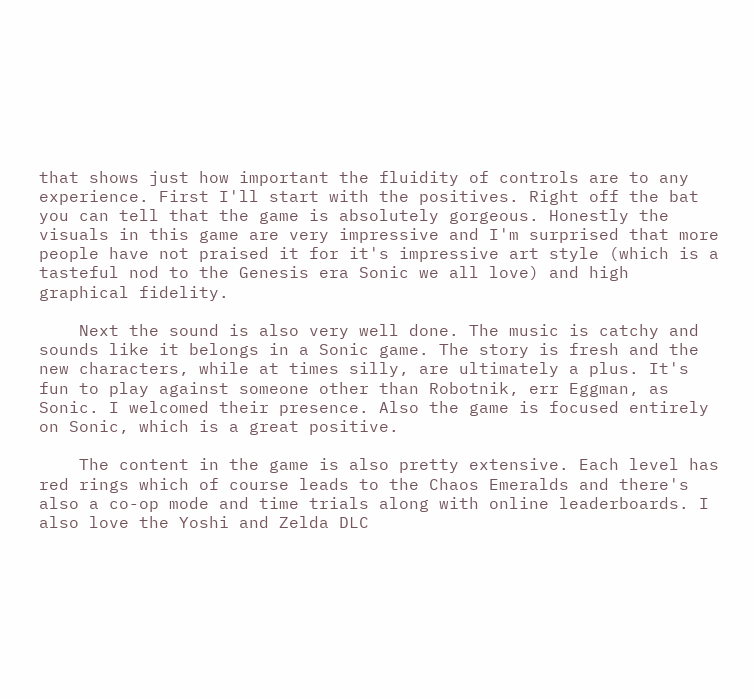that shows just how important the fluidity of controls are to any experience. First I'll start with the positives. Right off the bat you can tell that the game is absolutely gorgeous. Honestly the visuals in this game are very impressive and I'm surprised that more people have not praised it for it's impressive art style (which is a tasteful nod to the Genesis era Sonic we all love) and high graphical fidelity.

    Next the sound is also very well done. The music is catchy and sounds like it belongs in a Sonic game. The story is fresh and the new characters, while at times silly, are ultimately a plus. It's fun to play against someone other than Robotnik, err Eggman, as Sonic. I welcomed their presence. Also the game is focused entirely on Sonic, which is a great positive.

    The content in the game is also pretty extensive. Each level has red rings which of course leads to the Chaos Emeralds and there's also a co-op mode and time trials along with online leaderboards. I also love the Yoshi and Zelda DLC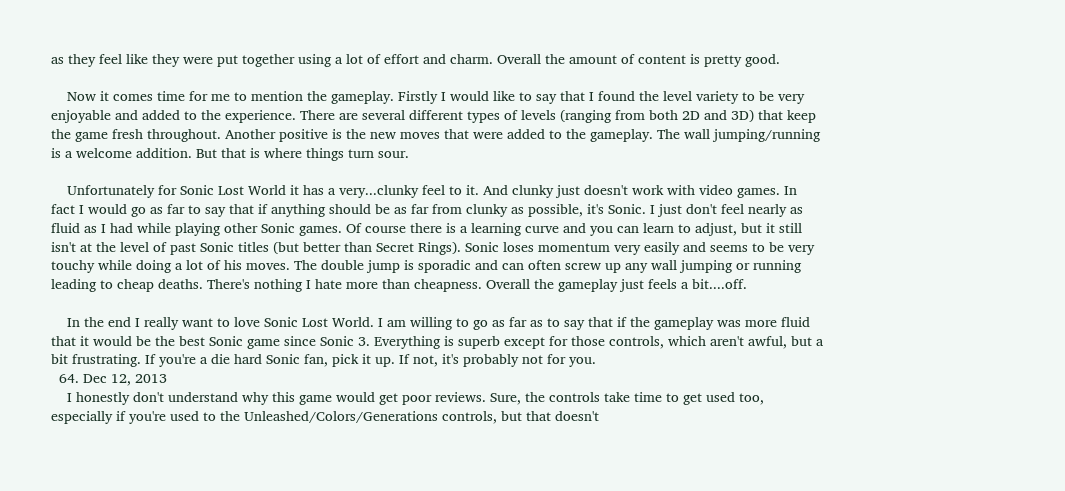as they feel like they were put together using a lot of effort and charm. Overall the amount of content is pretty good.

    Now it comes time for me to mention the gameplay. Firstly I would like to say that I found the level variety to be very enjoyable and added to the experience. There are several different types of levels (ranging from both 2D and 3D) that keep the game fresh throughout. Another positive is the new moves that were added to the gameplay. The wall jumping/running is a welcome addition. But that is where things turn sour.

    Unfortunately for Sonic Lost World it has a very...clunky feel to it. And clunky just doesn't work with video games. In fact I would go as far to say that if anything should be as far from clunky as possible, it's Sonic. I just don't feel nearly as fluid as I had while playing other Sonic games. Of course there is a learning curve and you can learn to adjust, but it still isn't at the level of past Sonic titles (but better than Secret Rings). Sonic loses momentum very easily and seems to be very touchy while doing a lot of his moves. The double jump is sporadic and can often screw up any wall jumping or running leading to cheap deaths. There's nothing I hate more than cheapness. Overall the gameplay just feels a bit....off.

    In the end I really want to love Sonic Lost World. I am willing to go as far as to say that if the gameplay was more fluid that it would be the best Sonic game since Sonic 3. Everything is superb except for those controls, which aren't awful, but a bit frustrating. If you're a die hard Sonic fan, pick it up. If not, it's probably not for you.
  64. Dec 12, 2013
    I honestly don't understand why this game would get poor reviews. Sure, the controls take time to get used too, especially if you're used to the Unleashed/Colors/Generations controls, but that doesn't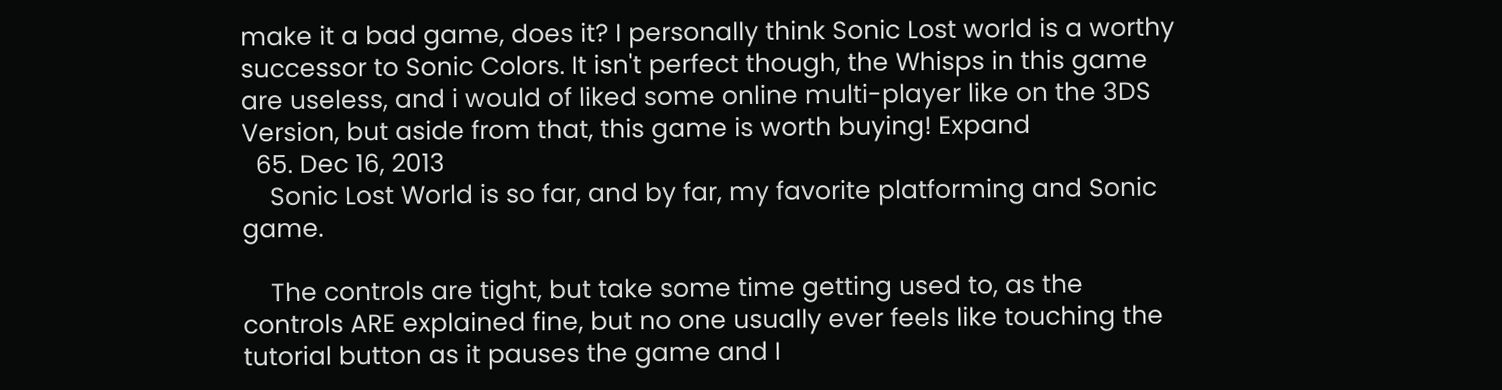make it a bad game, does it? I personally think Sonic Lost world is a worthy successor to Sonic Colors. It isn't perfect though, the Whisps in this game are useless, and i would of liked some online multi-player like on the 3DS Version, but aside from that, this game is worth buying! Expand
  65. Dec 16, 2013
    Sonic Lost World is so far, and by far, my favorite platforming and Sonic game.

    The controls are tight, but take some time getting used to, as the controls ARE explained fine, but no one usually ever feels like touching the tutorial button as it pauses the game and I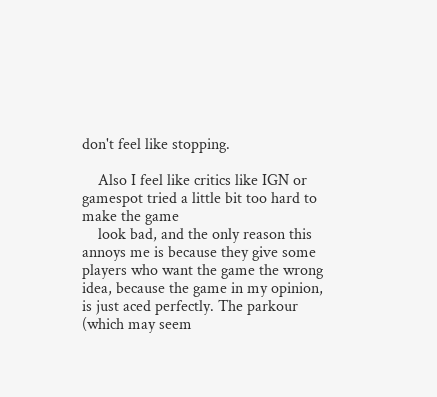don't feel like stopping.

    Also I feel like critics like IGN or gamespot tried a little bit too hard to make the game
    look bad, and the only reason this annoys me is because they give some players who want the game the wrong idea, because the game in my opinion, is just aced perfectly. The parkour (which may seem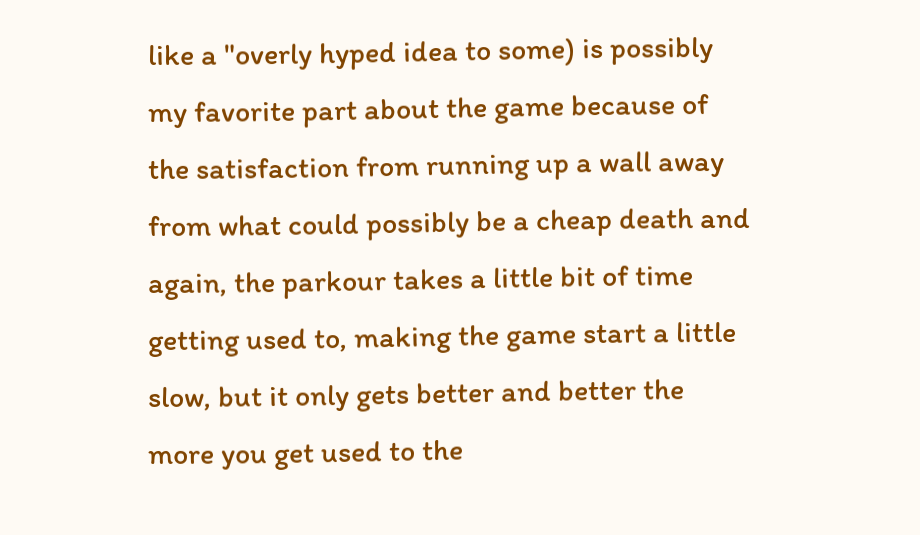like a "overly hyped idea to some) is possibly my favorite part about the game because of the satisfaction from running up a wall away from what could possibly be a cheap death and again, the parkour takes a little bit of time getting used to, making the game start a little slow, but it only gets better and better the more you get used to the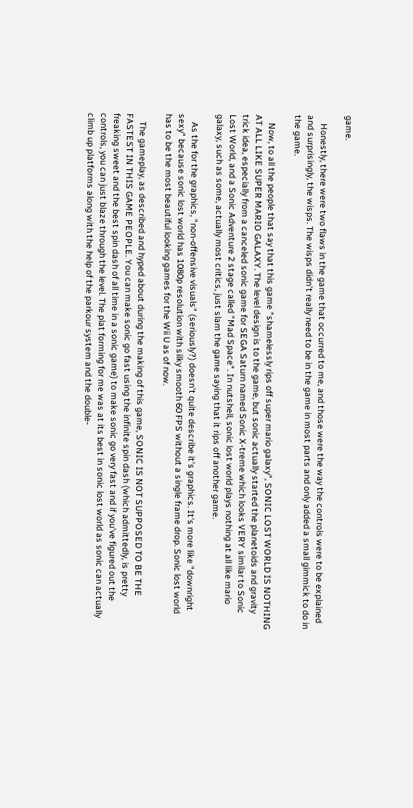game.

    Honestly, there were two flaws in the game that occurred to me, and those were the way the controls were to be explained and surprisingly, the wisps. The wisps didn't really need to be in the game in most parts and only added a small gimmick to do in the game.

    Now, to all the people that say that this game "shamelessly rips off super mario galaxy", SONIC LOST WORLD IS NOTHING AT ALL LIKE SUPER MARIO GALAXY. The level design is to the game, but sonic actually started the planetoids and gravity trick idea, especially from a canceled sonic game for SEGA Saturn named Sonic X-treme which looks VERY similar to Sonic Lost World, and a Sonic Adventure 2 stage called "Mad Space". In nutshell, sonic lost world plays nothing at all like mario galaxy, such as some, actually most critics, just slam the game saying that it rips off another game.

    As the for the graphics, "non-offensive visuals" (seriously?) doesn't quite describe it's graphics. It's more like "downright sexy" because sonic lost world has 1080p resolution with silky smooth 60 FPS without a single frame drop. Sonic lost world has to be the most beautiful looking games for the Wii U as of now.

    The gameplay, as described and hyped about during the making of this game, SONIC IS NOT SUPPOSED TO BE THE FASTEST IN THIS GAME PEOPLE. You can make sonic go fast using the infinite spin dash (which admittedly, is pretty freaking sweet and the best spin dash of all time in a sonic game) to make sonic go very fast and if you've figured out the controls, you can just blaze through the level. The plat forming for me was at its best in sonic lost world as sonic can actually climb up platforms along with the help of the parkour system and the double-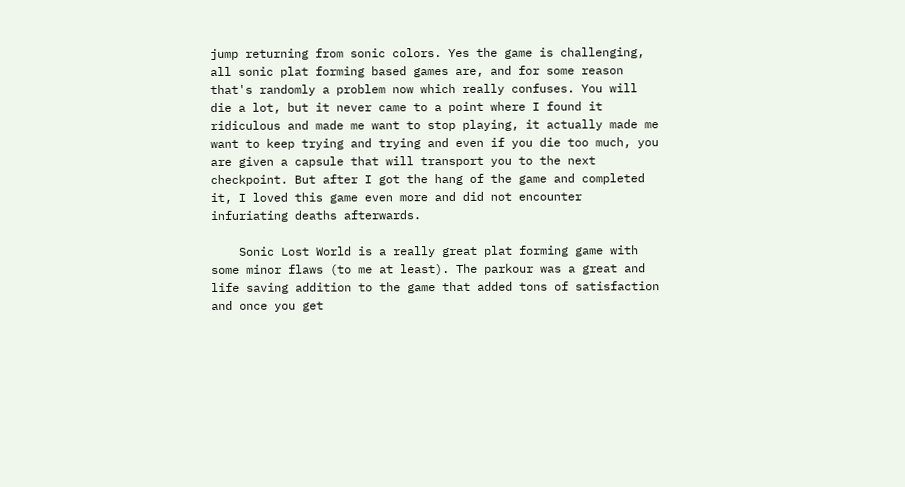jump returning from sonic colors. Yes the game is challenging, all sonic plat forming based games are, and for some reason that's randomly a problem now which really confuses. You will die a lot, but it never came to a point where I found it ridiculous and made me want to stop playing, it actually made me want to keep trying and trying and even if you die too much, you are given a capsule that will transport you to the next checkpoint. But after I got the hang of the game and completed it, I loved this game even more and did not encounter infuriating deaths afterwards.

    Sonic Lost World is a really great plat forming game with some minor flaws (to me at least). The parkour was a great and life saving addition to the game that added tons of satisfaction and once you get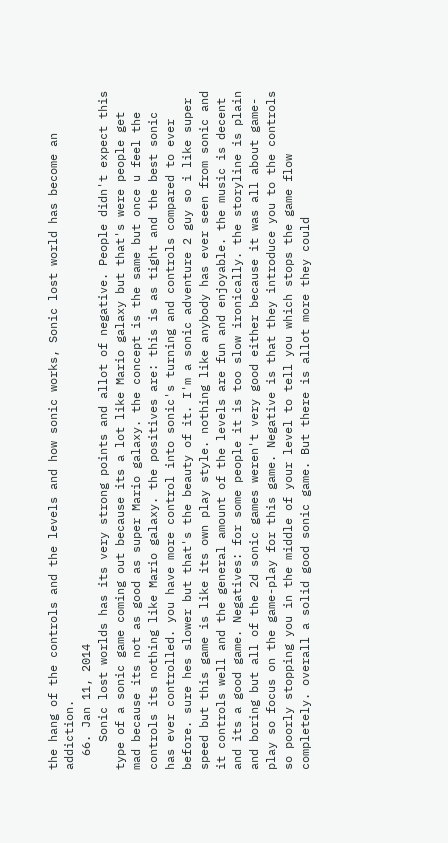the hang of the controls and the levels and how sonic works, Sonic lost world has become an addiction.
  66. Jan 11, 2014
    Sonic lost worlds has its very strong points and allot of negative. People didn't expect this type of a sonic game coming out because its a lot like Mario galaxy but that's were people get mad because its not as good as super Mario galaxy. the concept is the same but once u feel the controls its nothing like Mario galaxy. the positives are: this is as tight and the best sonic has ever controlled. you have more control into sonic's turning and controls compared to ever before. sure hes slower but that's the beauty of it. I'm a sonic adventure 2 guy so i like super speed but this game is like its own play style. nothing like anybody has ever seen from sonic and it controls well and the general amount of the levels are fun and enjoyable. the music is decent and its a good game. Negatives: for some people it is too slow ironically. the storyline is plain and boring but all of the 2d sonic games weren't very good either because it was all about game-play so focus on the game-play for this game. Negative is that they introduce you to the controls so poorly stopping you in the middle of your level to tell you which stops the game flow completely. overall a solid good sonic game. But there is allot more they could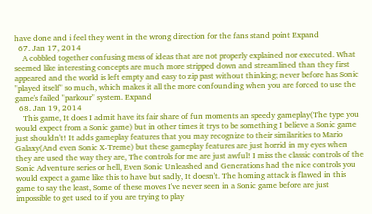have done and i feel they went in the wrong direction for the fans stand point Expand
  67. Jan 17, 2014
    A cobbled together confusing mess of ideas that are not properly explained nor executed. What seemed like interesting concepts are much more stripped down and streamlined than they first appeared and the world is left empty and easy to zip past without thinking; never before has Sonic "played itself" so much, which makes it all the more confounding when you are forced to use the game's failed "parkour" system. Expand
  68. Jan 19, 2014
    This game, It does I admit have its fair share of fun moments an speedy gameplay(The type you would expect from a Sonic game) but in other times it trys to be something I believe a Sonic game just shouldn't! It adds gameplay features that you may recognize to their similarities to Mario Galaxy(And even Sonic X-Treme) but these gameplay features are just horrid in my eyes when they are used the way they are, The controls for me are just awful! I miss the classic controls of the Sonic Adventure series or hell, Even Sonic Unleashed and Generations had the nice controls you would expect a game like this to have but sadly, It doesn't. The homing attack is flawed in this game to say the least, Some of these moves I've never seen in a Sonic game before are just impossible to get used to if you are trying to play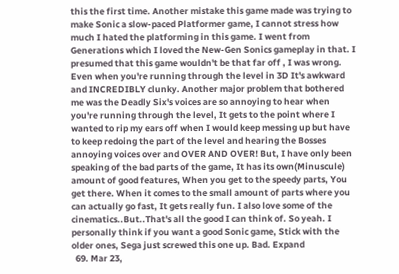this the first time. Another mistake this game made was trying to make Sonic a slow-paced Platformer game, I cannot stress how much I hated the platforming in this game. I went from Generations which I loved the New-Gen Sonics gameplay in that. I presumed that this game wouldn't be that far off , I was wrong. Even when you're running through the level in 3D It's awkward and INCREDIBLY clunky. Another major problem that bothered me was the Deadly Six's voices are so annoying to hear when you're running through the level, It gets to the point where I wanted to rip my ears off when I would keep messing up but have to keep redoing the part of the level and hearing the Bosses annoying voices over and OVER AND OVER! But, I have only been speaking of the bad parts of the game, It has its own(Minuscule) amount of good features, When you get to the speedy parts, You get there. When it comes to the small amount of parts where you can actually go fast, It gets really fun. I also love some of the cinematics..But..That's all the good I can think of. So yeah. I personally think if you want a good Sonic game, Stick with the older ones, Sega just screwed this one up. Bad. Expand
  69. Mar 23,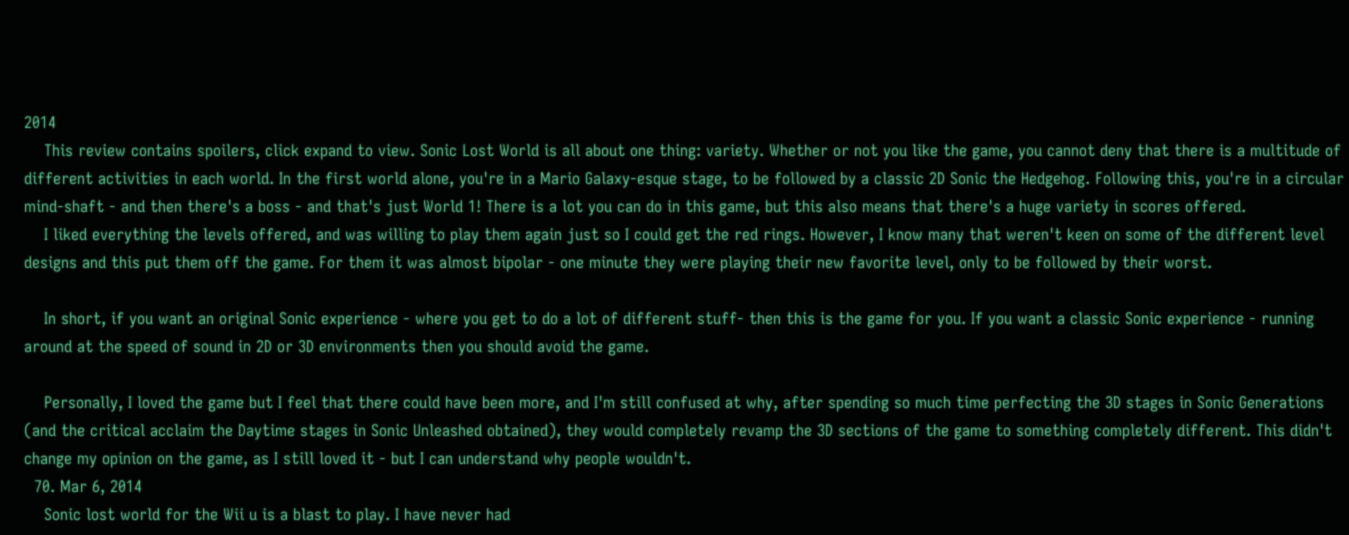2014
    This review contains spoilers, click expand to view. Sonic Lost World is all about one thing: variety. Whether or not you like the game, you cannot deny that there is a multitude of different activities in each world. In the first world alone, you're in a Mario Galaxy-esque stage, to be followed by a classic 2D Sonic the Hedgehog. Following this, you're in a circular mind-shaft - and then there's a boss - and that's just World 1! There is a lot you can do in this game, but this also means that there's a huge variety in scores offered.
    I liked everything the levels offered, and was willing to play them again just so I could get the red rings. However, I know many that weren't keen on some of the different level designs and this put them off the game. For them it was almost bipolar - one minute they were playing their new favorite level, only to be followed by their worst.

    In short, if you want an original Sonic experience - where you get to do a lot of different stuff- then this is the game for you. If you want a classic Sonic experience - running around at the speed of sound in 2D or 3D environments then you should avoid the game.

    Personally, I loved the game but I feel that there could have been more, and I'm still confused at why, after spending so much time perfecting the 3D stages in Sonic Generations (and the critical acclaim the Daytime stages in Sonic Unleashed obtained), they would completely revamp the 3D sections of the game to something completely different. This didn't change my opinion on the game, as I still loved it - but I can understand why people wouldn't.
  70. Mar 6, 2014
    Sonic lost world for the Wii u is a blast to play. I have never had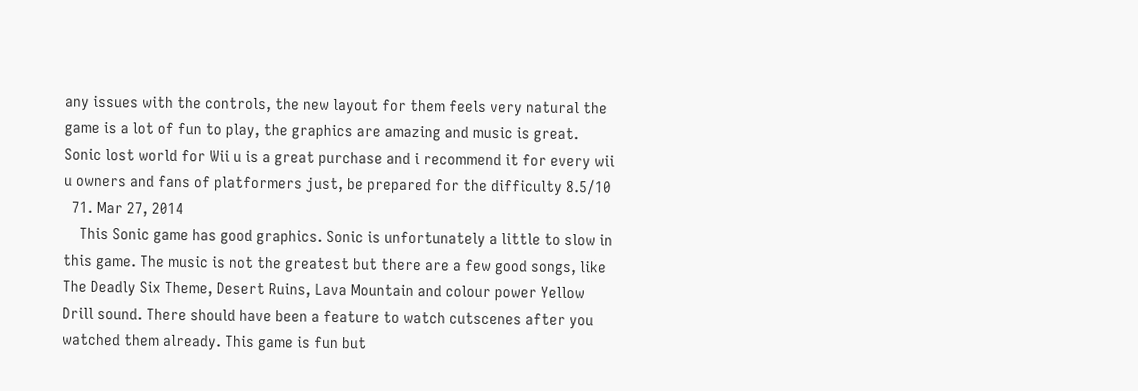any issues with the controls, the new layout for them feels very natural the game is a lot of fun to play, the graphics are amazing and music is great. Sonic lost world for Wii u is a great purchase and i recommend it for every wii u owners and fans of platformers just, be prepared for the difficulty 8.5/10
  71. Mar 27, 2014
    This Sonic game has good graphics. Sonic is unfortunately a little to slow in this game. The music is not the greatest but there are a few good songs, like The Deadly Six Theme, Desert Ruins, Lava Mountain and colour power Yellow Drill sound. There should have been a feature to watch cutscenes after you watched them already. This game is fun but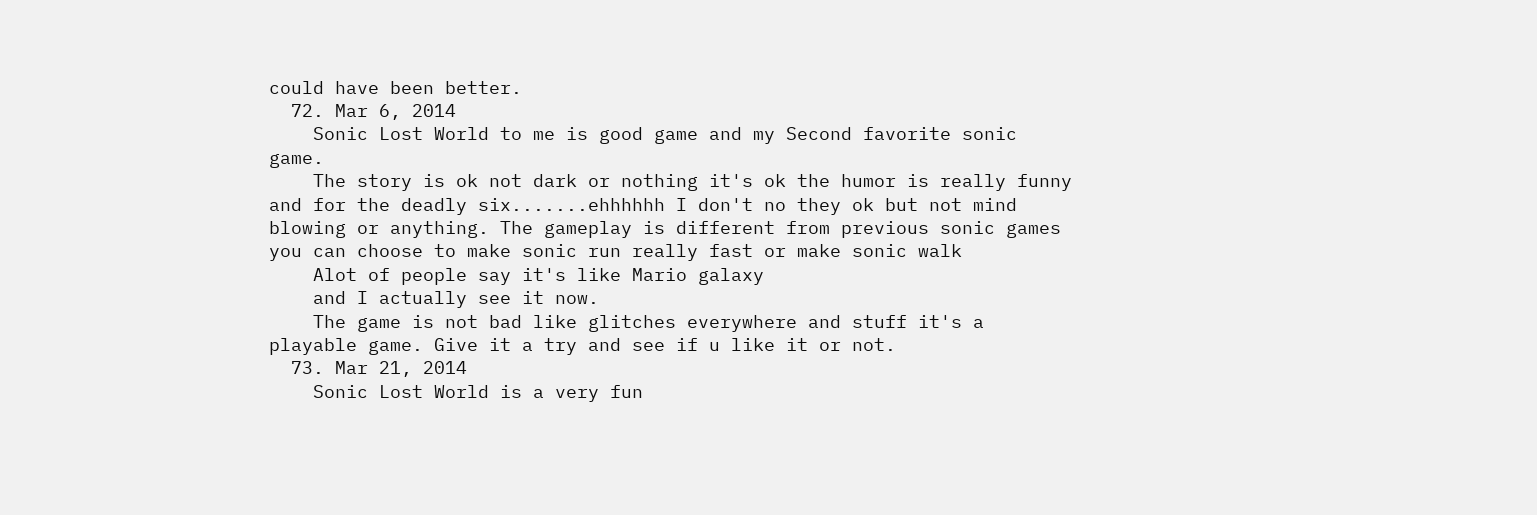could have been better.
  72. Mar 6, 2014
    Sonic Lost World to me is good game and my Second favorite sonic game.
    The story is ok not dark or nothing it's ok the humor is really funny and for the deadly six.......ehhhhhh I don't no they ok but not mind blowing or anything. The gameplay is different from previous sonic games you can choose to make sonic run really fast or make sonic walk
    Alot of people say it's like Mario galaxy
    and I actually see it now.
    The game is not bad like glitches everywhere and stuff it's a playable game. Give it a try and see if u like it or not.
  73. Mar 21, 2014
    Sonic Lost World is a very fun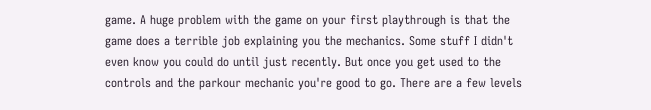game. A huge problem with the game on your first playthrough is that the game does a terrible job explaining you the mechanics. Some stuff I didn't even know you could do until just recently. But once you get used to the controls and the parkour mechanic you're good to go. There are a few levels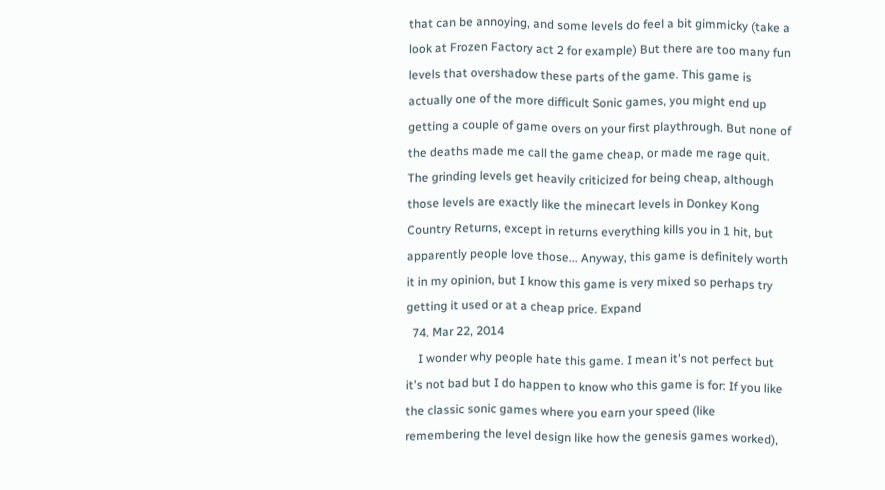that can be annoying, and some levels do feel a bit gimmicky (take a look at Frozen Factory act 2 for example) But there are too many fun levels that overshadow these parts of the game. This game is actually one of the more difficult Sonic games, you might end up getting a couple of game overs on your first playthrough. But none of the deaths made me call the game cheap, or made me rage quit. The grinding levels get heavily criticized for being cheap, although those levels are exactly like the minecart levels in Donkey Kong Country Returns, except in returns everything kills you in 1 hit, but apparently people love those... Anyway, this game is definitely worth it in my opinion, but I know this game is very mixed so perhaps try getting it used or at a cheap price. Expand
  74. Mar 22, 2014
    I wonder why people hate this game. I mean it's not perfect but it's not bad but I do happen to know who this game is for: If you like the classic sonic games where you earn your speed (like remembering the level design like how the genesis games worked),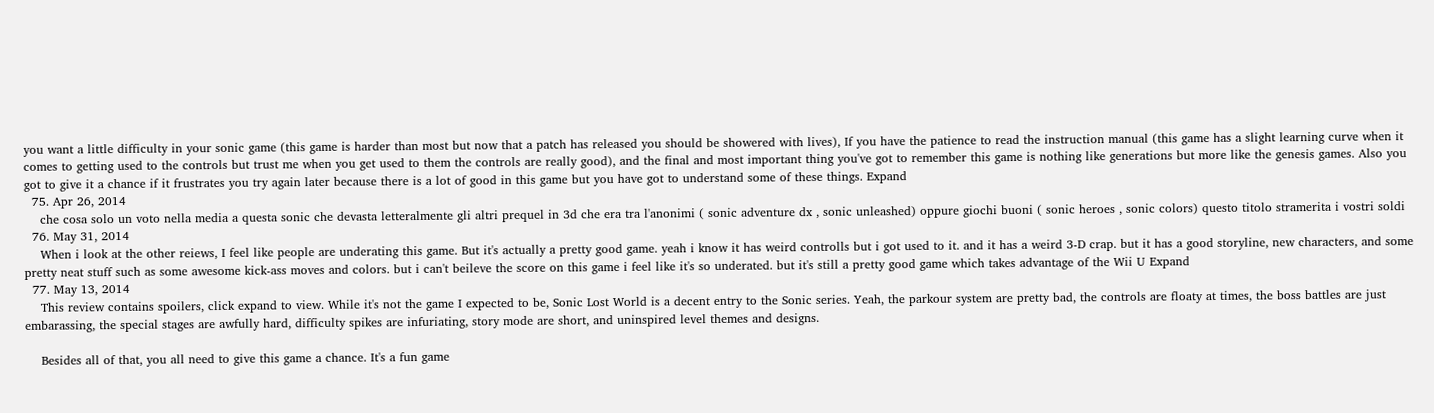you want a little difficulty in your sonic game (this game is harder than most but now that a patch has released you should be showered with lives), If you have the patience to read the instruction manual (this game has a slight learning curve when it comes to getting used to the controls but trust me when you get used to them the controls are really good), and the final and most important thing you've got to remember this game is nothing like generations but more like the genesis games. Also you got to give it a chance if it frustrates you try again later because there is a lot of good in this game but you have got to understand some of these things. Expand
  75. Apr 26, 2014
    che cosa solo un voto nella media a questa sonic che devasta letteralmente gli altri prequel in 3d che era tra l'anonimi ( sonic adventure dx , sonic unleashed) oppure giochi buoni ( sonic heroes , sonic colors) questo titolo stramerita i vostri soldi
  76. May 31, 2014
    When i look at the other reiews, I feel like people are underating this game. But it's actually a pretty good game. yeah i know it has weird controlls but i got used to it. and it has a weird 3-D crap. but it has a good storyline, new characters, and some pretty neat stuff such as some awesome kick-ass moves and colors. but i can't beileve the score on this game i feel like it's so underated. but it's still a pretty good game which takes advantage of the Wii U Expand
  77. May 13, 2014
    This review contains spoilers, click expand to view. While it's not the game I expected to be, Sonic Lost World is a decent entry to the Sonic series. Yeah, the parkour system are pretty bad, the controls are floaty at times, the boss battles are just embarassing, the special stages are awfully hard, difficulty spikes are infuriating, story mode are short, and uninspired level themes and designs.

    Besides all of that, you all need to give this game a chance. It's a fun game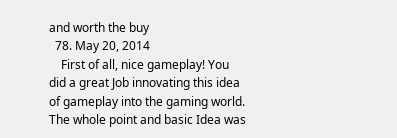and worth the buy
  78. May 20, 2014
    First of all, nice gameplay! You did a great Job innovating this idea of gameplay into the gaming world. The whole point and basic Idea was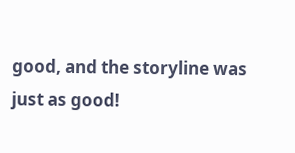good, and the storyline was just as good!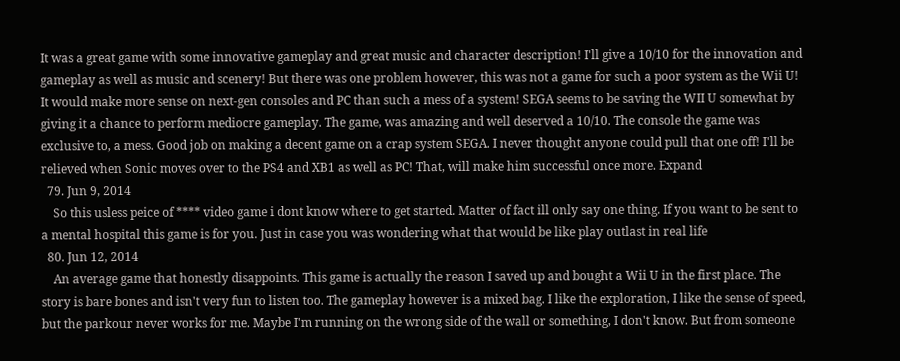It was a great game with some innovative gameplay and great music and character description! I'll give a 10/10 for the innovation and gameplay as well as music and scenery! But there was one problem however, this was not a game for such a poor system as the Wii U! It would make more sense on next-gen consoles and PC than such a mess of a system! SEGA seems to be saving the WII U somewhat by giving it a chance to perform mediocre gameplay. The game, was amazing and well deserved a 10/10. The console the game was exclusive to, a mess. Good job on making a decent game on a crap system SEGA. I never thought anyone could pull that one off! I'll be relieved when Sonic moves over to the PS4 and XB1 as well as PC! That, will make him successful once more. Expand
  79. Jun 9, 2014
    So this usless peice of **** video game i dont know where to get started. Matter of fact ill only say one thing. If you want to be sent to a mental hospital this game is for you. Just in case you was wondering what that would be like play outlast in real life
  80. Jun 12, 2014
    An average game that honestly disappoints. This game is actually the reason I saved up and bought a Wii U in the first place. The story is bare bones and isn't very fun to listen too. The gameplay however is a mixed bag. I like the exploration, I like the sense of speed, but the parkour never works for me. Maybe I'm running on the wrong side of the wall or something, I don't know. But from someone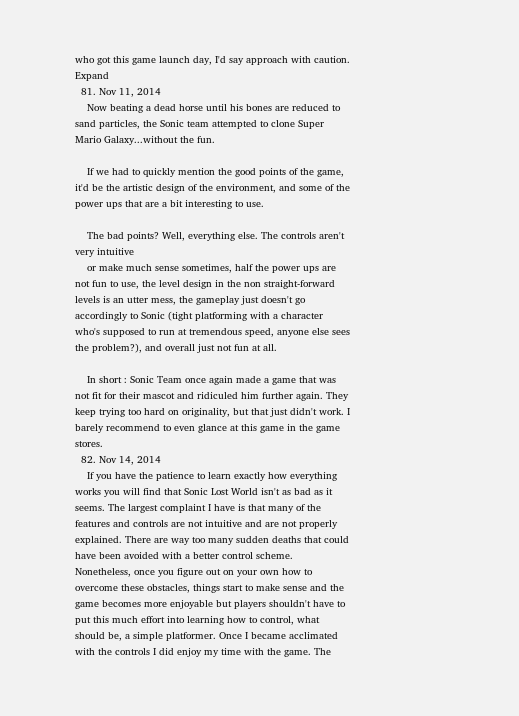who got this game launch day, I'd say approach with caution. Expand
  81. Nov 11, 2014
    Now beating a dead horse until his bones are reduced to sand particles, the Sonic team attempted to clone Super Mario Galaxy...without the fun.

    If we had to quickly mention the good points of the game, it'd be the artistic design of the environment, and some of the power ups that are a bit interesting to use.

    The bad points? Well, everything else. The controls aren't very intuitive
    or make much sense sometimes, half the power ups are not fun to use, the level design in the non straight-forward levels is an utter mess, the gameplay just doesn't go accordingly to Sonic (tight platforming with a character who's supposed to run at tremendous speed, anyone else sees the problem?), and overall just not fun at all.

    In short : Sonic Team once again made a game that was not fit for their mascot and ridiculed him further again. They keep trying too hard on originality, but that just didn't work. I barely recommend to even glance at this game in the game stores.
  82. Nov 14, 2014
    If you have the patience to learn exactly how everything works you will find that Sonic Lost World isn't as bad as it seems. The largest complaint I have is that many of the features and controls are not intuitive and are not properly explained. There are way too many sudden deaths that could have been avoided with a better control scheme. Nonetheless, once you figure out on your own how to overcome these obstacles, things start to make sense and the game becomes more enjoyable but players shouldn't have to put this much effort into learning how to control, what should be, a simple platformer. Once I became acclimated with the controls I did enjoy my time with the game. The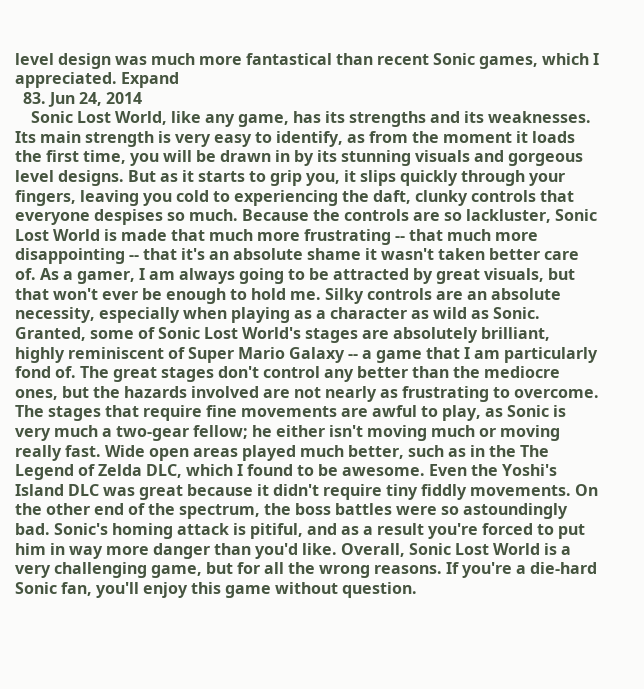level design was much more fantastical than recent Sonic games, which I appreciated. Expand
  83. Jun 24, 2014
    Sonic Lost World, like any game, has its strengths and its weaknesses. Its main strength is very easy to identify, as from the moment it loads the first time, you will be drawn in by its stunning visuals and gorgeous level designs. But as it starts to grip you, it slips quickly through your fingers, leaving you cold to experiencing the daft, clunky controls that everyone despises so much. Because the controls are so lackluster, Sonic Lost World is made that much more frustrating -- that much more disappointing -- that it's an absolute shame it wasn't taken better care of. As a gamer, I am always going to be attracted by great visuals, but that won't ever be enough to hold me. Silky controls are an absolute necessity, especially when playing as a character as wild as Sonic. Granted, some of Sonic Lost World's stages are absolutely brilliant, highly reminiscent of Super Mario Galaxy -- a game that I am particularly fond of. The great stages don't control any better than the mediocre ones, but the hazards involved are not nearly as frustrating to overcome. The stages that require fine movements are awful to play, as Sonic is very much a two-gear fellow; he either isn't moving much or moving really fast. Wide open areas played much better, such as in the The Legend of Zelda DLC, which I found to be awesome. Even the Yoshi's Island DLC was great because it didn't require tiny fiddly movements. On the other end of the spectrum, the boss battles were so astoundingly bad. Sonic's homing attack is pitiful, and as a result you're forced to put him in way more danger than you'd like. Overall, Sonic Lost World is a very challenging game, but for all the wrong reasons. If you're a die-hard Sonic fan, you'll enjoy this game without question.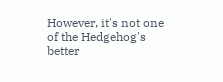However, it's not one of the Hedgehog's better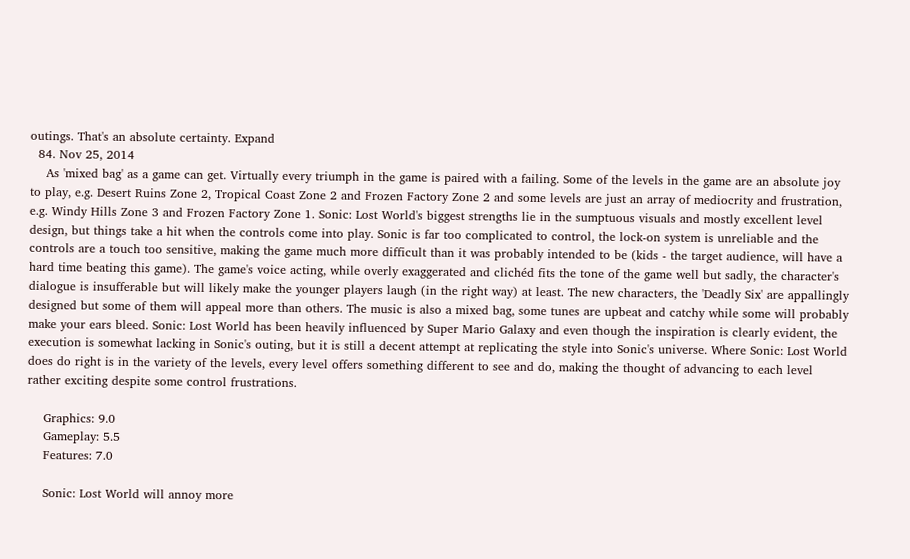outings. That's an absolute certainty. Expand
  84. Nov 25, 2014
    As 'mixed bag' as a game can get. Virtually every triumph in the game is paired with a failing. Some of the levels in the game are an absolute joy to play, e.g. Desert Ruins Zone 2, Tropical Coast Zone 2 and Frozen Factory Zone 2 and some levels are just an array of mediocrity and frustration, e.g. Windy Hills Zone 3 and Frozen Factory Zone 1. Sonic: Lost World's biggest strengths lie in the sumptuous visuals and mostly excellent level design, but things take a hit when the controls come into play. Sonic is far too complicated to control, the lock-on system is unreliable and the controls are a touch too sensitive, making the game much more difficult than it was probably intended to be (kids - the target audience, will have a hard time beating this game). The game's voice acting, while overly exaggerated and clichéd fits the tone of the game well but sadly, the character's dialogue is insufferable but will likely make the younger players laugh (in the right way) at least. The new characters, the 'Deadly Six' are appallingly designed but some of them will appeal more than others. The music is also a mixed bag, some tunes are upbeat and catchy while some will probably make your ears bleed. Sonic: Lost World has been heavily influenced by Super Mario Galaxy and even though the inspiration is clearly evident, the execution is somewhat lacking in Sonic's outing, but it is still a decent attempt at replicating the style into Sonic's universe. Where Sonic: Lost World does do right is in the variety of the levels, every level offers something different to see and do, making the thought of advancing to each level rather exciting despite some control frustrations.

    Graphics: 9.0
    Gameplay: 5.5
    Features: 7.0

    Sonic: Lost World will annoy more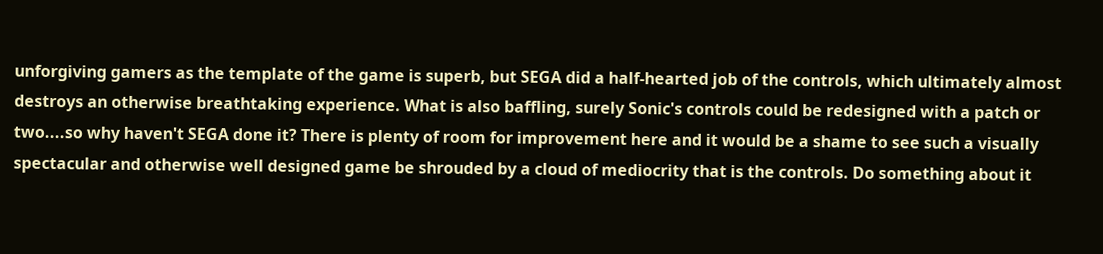unforgiving gamers as the template of the game is superb, but SEGA did a half-hearted job of the controls, which ultimately almost destroys an otherwise breathtaking experience. What is also baffling, surely Sonic's controls could be redesigned with a patch or two....so why haven't SEGA done it? There is plenty of room for improvement here and it would be a shame to see such a visually spectacular and otherwise well designed game be shrouded by a cloud of mediocrity that is the controls. Do something about it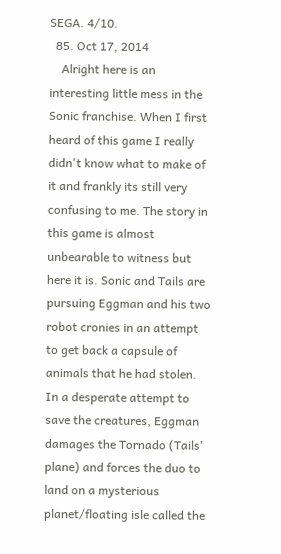SEGA. 4/10.
  85. Oct 17, 2014
    Alright here is an interesting little mess in the Sonic franchise. When I first heard of this game I really didn't know what to make of it and frankly its still very confusing to me. The story in this game is almost unbearable to witness but here it is. Sonic and Tails are pursuing Eggman and his two robot cronies in an attempt to get back a capsule of animals that he had stolen. In a desperate attempt to save the creatures, Eggman damages the Tornado (Tails' plane) and forces the duo to land on a mysterious planet/floating isle called the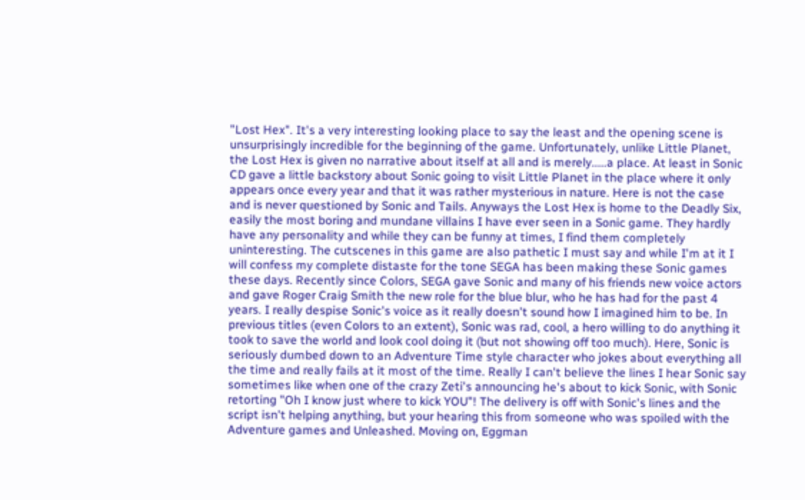"Lost Hex". It's a very interesting looking place to say the least and the opening scene is unsurprisingly incredible for the beginning of the game. Unfortunately, unlike Little Planet, the Lost Hex is given no narrative about itself at all and is merely.....a place. At least in Sonic CD gave a little backstory about Sonic going to visit Little Planet in the place where it only appears once every year and that it was rather mysterious in nature. Here is not the case and is never questioned by Sonic and Tails. Anyways the Lost Hex is home to the Deadly Six, easily the most boring and mundane villains I have ever seen in a Sonic game. They hardly have any personality and while they can be funny at times, I find them completely uninteresting. The cutscenes in this game are also pathetic I must say and while I'm at it I will confess my complete distaste for the tone SEGA has been making these Sonic games these days. Recently since Colors, SEGA gave Sonic and many of his friends new voice actors and gave Roger Craig Smith the new role for the blue blur, who he has had for the past 4 years. I really despise Sonic's voice as it really doesn't sound how I imagined him to be. In previous titles (even Colors to an extent), Sonic was rad, cool, a hero willing to do anything it took to save the world and look cool doing it (but not showing off too much). Here, Sonic is seriously dumbed down to an Adventure Time style character who jokes about everything all the time and really fails at it most of the time. Really I can't believe the lines I hear Sonic say sometimes like when one of the crazy Zeti's announcing he's about to kick Sonic, with Sonic retorting "Oh I know just where to kick YOU"! The delivery is off with Sonic's lines and the script isn't helping anything, but your hearing this from someone who was spoiled with the Adventure games and Unleashed. Moving on, Eggman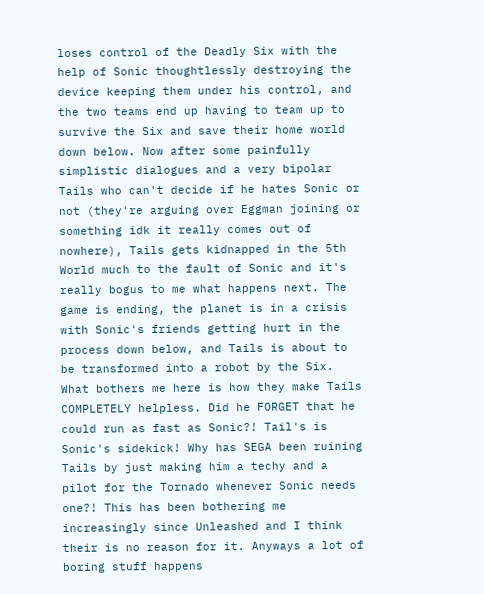loses control of the Deadly Six with the help of Sonic thoughtlessly destroying the device keeping them under his control, and the two teams end up having to team up to survive the Six and save their home world down below. Now after some painfully simplistic dialogues and a very bipolar Tails who can't decide if he hates Sonic or not (they're arguing over Eggman joining or something idk it really comes out of nowhere), Tails gets kidnapped in the 5th World much to the fault of Sonic and it's really bogus to me what happens next. The game is ending, the planet is in a crisis with Sonic's friends getting hurt in the process down below, and Tails is about to be transformed into a robot by the Six. What bothers me here is how they make Tails COMPLETELY helpless. Did he FORGET that he could run as fast as Sonic?! Tail's is Sonic's sidekick! Why has SEGA been ruining Tails by just making him a techy and a pilot for the Tornado whenever Sonic needs one?! This has been bothering me increasingly since Unleashed and I think their is no reason for it. Anyways a lot of boring stuff happens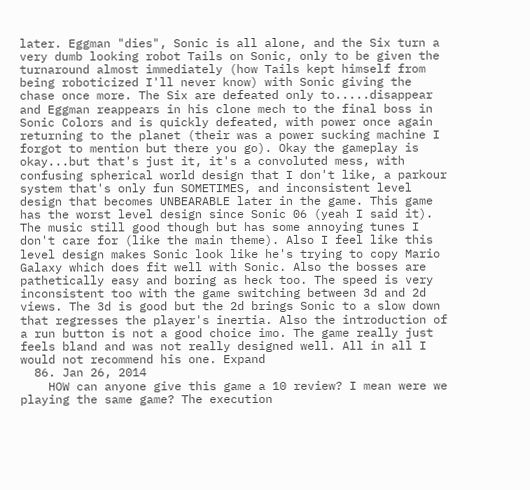later. Eggman "dies", Sonic is all alone, and the Six turn a very dumb looking robot Tails on Sonic, only to be given the turnaround almost immediately (how Tails kept himself from being roboticized I'll never know) with Sonic giving the chase once more. The Six are defeated only to.....disappear and Eggman reappears in his clone mech to the final boss in Sonic Colors and is quickly defeated, with power once again returning to the planet (their was a power sucking machine I forgot to mention but there you go). Okay the gameplay is okay...but that's just it, it's a convoluted mess, with confusing spherical world design that I don't like, a parkour system that's only fun SOMETIMES, and inconsistent level design that becomes UNBEARABLE later in the game. This game has the worst level design since Sonic 06 (yeah I said it). The music still good though but has some annoying tunes I don't care for (like the main theme). Also I feel like this level design makes Sonic look like he's trying to copy Mario Galaxy which does fit well with Sonic. Also the bosses are pathetically easy and boring as heck too. The speed is very inconsistent too with the game switching between 3d and 2d views. The 3d is good but the 2d brings Sonic to a slow down that regresses the player's inertia. Also the introduction of a run button is not a good choice imo. The game really just feels bland and was not really designed well. All in all I would not recommend his one. Expand
  86. Jan 26, 2014
    HOW can anyone give this game a 10 review? I mean were we playing the same game? The execution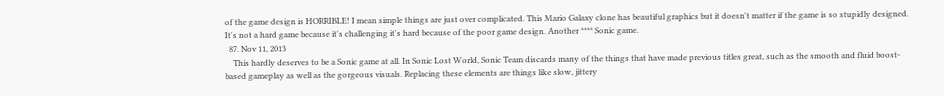of the game design is HORRIBLE! I mean simple things are just over complicated. This Mario Galaxy clone has beautiful graphics but it doesn't matter if the game is so stupidly designed. It's not a hard game because it's challenging it's hard because of the poor game design. Another **** Sonic game.
  87. Nov 11, 2013
    This hardly deserves to be a Sonic game at all. In Sonic Lost World, Sonic Team discards many of the things that have made previous titles great, such as the smooth and fluid boost-based gameplay as well as the gorgeous visuals. Replacing these elements are things like slow, jittery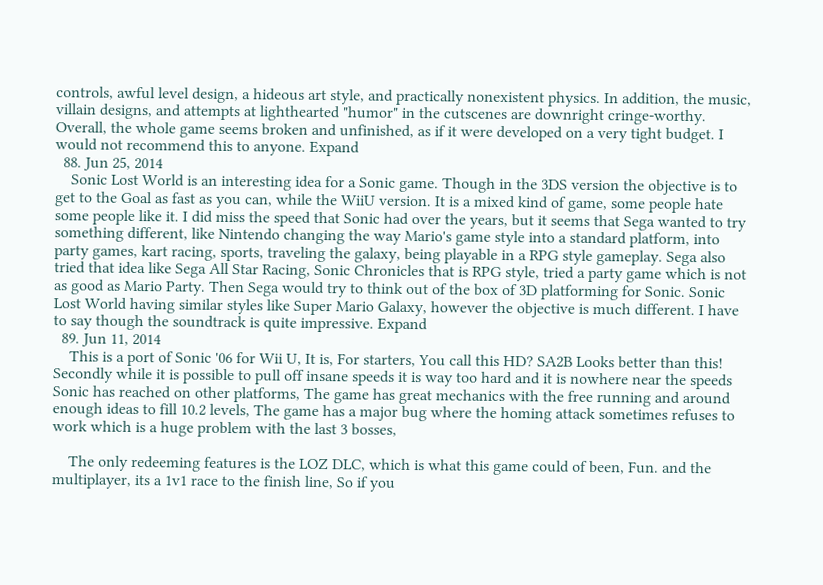controls, awful level design, a hideous art style, and practically nonexistent physics. In addition, the music, villain designs, and attempts at lighthearted "humor" in the cutscenes are downright cringe-worthy. Overall, the whole game seems broken and unfinished, as if it were developed on a very tight budget. I would not recommend this to anyone. Expand
  88. Jun 25, 2014
    Sonic Lost World is an interesting idea for a Sonic game. Though in the 3DS version the objective is to get to the Goal as fast as you can, while the WiiU version. It is a mixed kind of game, some people hate some people like it. I did miss the speed that Sonic had over the years, but it seems that Sega wanted to try something different, like Nintendo changing the way Mario's game style into a standard platform, into party games, kart racing, sports, traveling the galaxy, being playable in a RPG style gameplay. Sega also tried that idea like Sega All Star Racing, Sonic Chronicles that is RPG style, tried a party game which is not as good as Mario Party. Then Sega would try to think out of the box of 3D platforming for Sonic. Sonic Lost World having similar styles like Super Mario Galaxy, however the objective is much different. I have to say though the soundtrack is quite impressive. Expand
  89. Jun 11, 2014
    This is a port of Sonic '06 for Wii U, It is, For starters, You call this HD? SA2B Looks better than this! Secondly while it is possible to pull off insane speeds it is way too hard and it is nowhere near the speeds Sonic has reached on other platforms, The game has great mechanics with the free running and around enough ideas to fill 10.2 levels, The game has a major bug where the homing attack sometimes refuses to work which is a huge problem with the last 3 bosses,

    The only redeeming features is the LOZ DLC, which is what this game could of been, Fun. and the multiplayer, its a 1v1 race to the finish line, So if you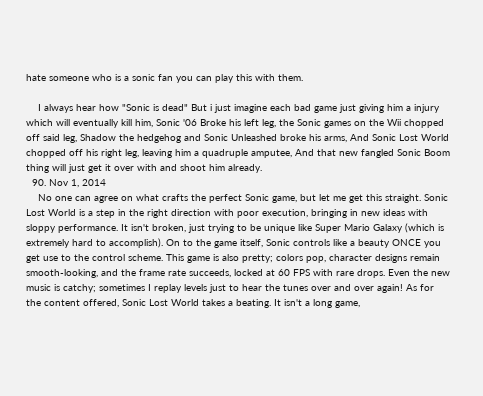hate someone who is a sonic fan you can play this with them.

    I always hear how "Sonic is dead" But i just imagine each bad game just giving him a injury which will eventually kill him, Sonic '06 Broke his left leg, the Sonic games on the Wii chopped off said leg, Shadow the hedgehog and Sonic Unleashed broke his arms, And Sonic Lost World chopped off his right leg, leaving him a quadruple amputee, And that new fangled Sonic Boom thing will just get it over with and shoot him already.
  90. Nov 1, 2014
    No one can agree on what crafts the perfect Sonic game, but let me get this straight. Sonic Lost World is a step in the right direction with poor execution, bringing in new ideas with sloppy performance. It isn't broken, just trying to be unique like Super Mario Galaxy (which is extremely hard to accomplish). On to the game itself, Sonic controls like a beauty ONCE you get use to the control scheme. This game is also pretty; colors pop, character designs remain smooth-looking, and the frame rate succeeds, locked at 60 FPS with rare drops. Even the new music is catchy; sometimes I replay levels just to hear the tunes over and over again! As for the content offered, Sonic Lost World takes a beating. It isn't a long game,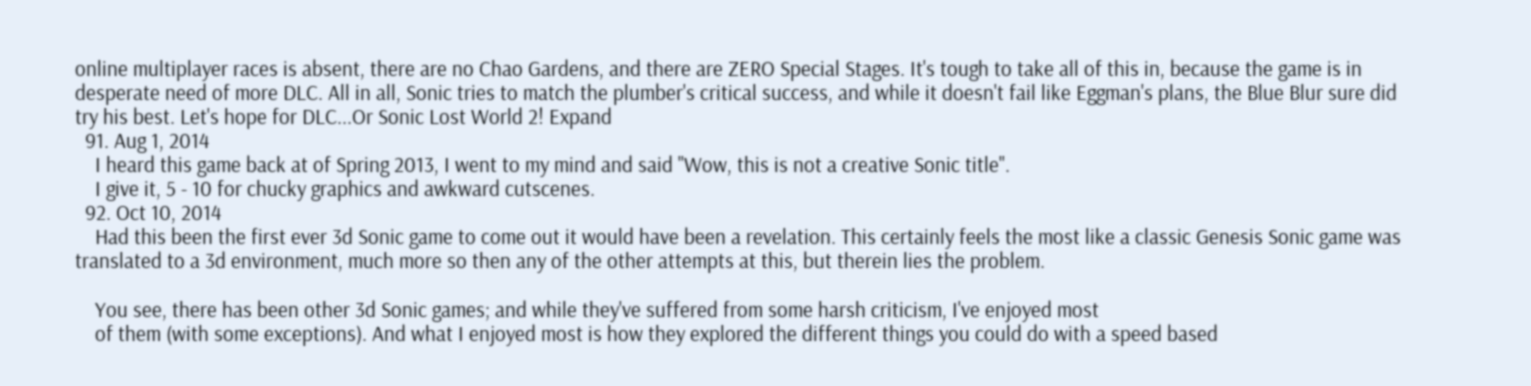online multiplayer races is absent, there are no Chao Gardens, and there are ZERO Special Stages. It's tough to take all of this in, because the game is in desperate need of more DLC. All in all, Sonic tries to match the plumber's critical success, and while it doesn't fail like Eggman's plans, the Blue Blur sure did try his best. Let's hope for DLC...Or Sonic Lost World 2! Expand
  91. Aug 1, 2014
    I heard this game back at of Spring 2013, I went to my mind and said "Wow, this is not a creative Sonic title".
    I give it, 5 - 10 for chucky graphics and awkward cutscenes.
  92. Oct 10, 2014
    Had this been the first ever 3d Sonic game to come out it would have been a revelation. This certainly feels the most like a classic Genesis Sonic game was translated to a 3d environment, much more so then any of the other attempts at this, but therein lies the problem.

    You see, there has been other 3d Sonic games; and while they've suffered from some harsh criticism, I've enjoyed most
    of them (with some exceptions). And what I enjoyed most is how they explored the different things you could do with a speed based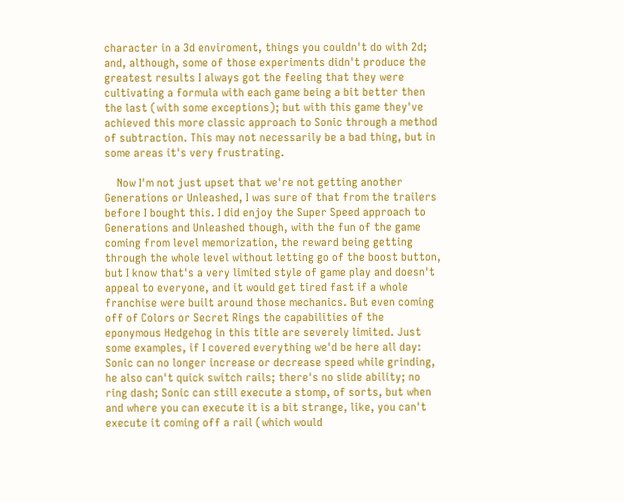character in a 3d enviroment, things you couldn't do with 2d; and, although, some of those experiments didn't produce the greatest results I always got the feeling that they were cultivating a formula with each game being a bit better then the last (with some exceptions); but with this game they've achieved this more classic approach to Sonic through a method of subtraction. This may not necessarily be a bad thing, but in some areas it's very frustrating.

    Now I'm not just upset that we're not getting another Generations or Unleashed, I was sure of that from the trailers before I bought this. I did enjoy the Super Speed approach to Generations and Unleashed though, with the fun of the game coming from level memorization, the reward being getting through the whole level without letting go of the boost button, but I know that's a very limited style of game play and doesn't appeal to everyone, and it would get tired fast if a whole franchise were built around those mechanics. But even coming off of Colors or Secret Rings the capabilities of the eponymous Hedgehog in this title are severely limited. Just some examples, if I covered everything we'd be here all day: Sonic can no longer increase or decrease speed while grinding, he also can't quick switch rails; there's no slide ability; no ring dash; Sonic can still execute a stomp, of sorts, but when and where you can execute it is a bit strange, like, you can't execute it coming off a rail (which would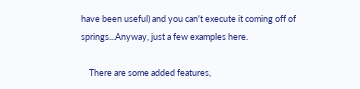have been useful) and you can't execute it coming off of springs...Anyway, just a few examples here.

    There are some added features,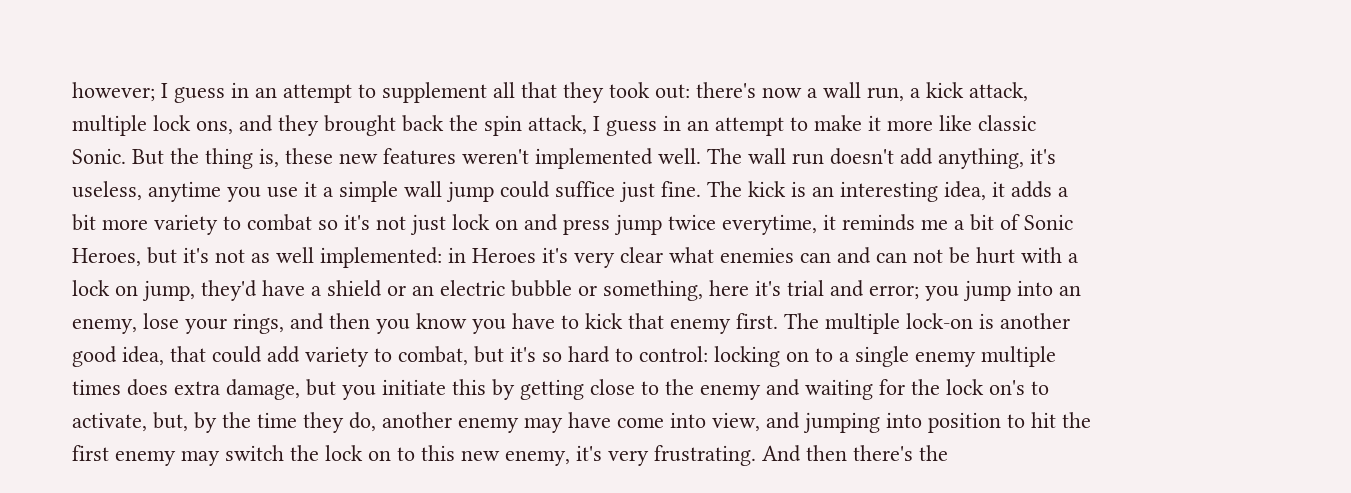however; I guess in an attempt to supplement all that they took out: there's now a wall run, a kick attack, multiple lock ons, and they brought back the spin attack, I guess in an attempt to make it more like classic Sonic. But the thing is, these new features weren't implemented well. The wall run doesn't add anything, it's useless, anytime you use it a simple wall jump could suffice just fine. The kick is an interesting idea, it adds a bit more variety to combat so it's not just lock on and press jump twice everytime, it reminds me a bit of Sonic Heroes, but it's not as well implemented: in Heroes it's very clear what enemies can and can not be hurt with a lock on jump, they'd have a shield or an electric bubble or something, here it's trial and error; you jump into an enemy, lose your rings, and then you know you have to kick that enemy first. The multiple lock-on is another good idea, that could add variety to combat, but it's so hard to control: locking on to a single enemy multiple times does extra damage, but you initiate this by getting close to the enemy and waiting for the lock on's to activate, but, by the time they do, another enemy may have come into view, and jumping into position to hit the first enemy may switch the lock on to this new enemy, it's very frustrating. And then there's the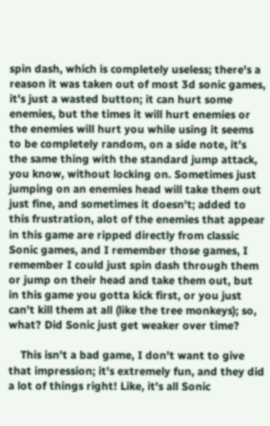spin dash, which is completely useless; there's a reason it was taken out of most 3d sonic games, it's just a wasted button; it can hurt some enemies, but the times it will hurt enemies or the enemies will hurt you while using it seems to be completely random, on a side note, it's the same thing with the standard jump attack, you know, without locking on. Sometimes just jumping on an enemies head will take them out just fine, and sometimes it doesn't; added to this frustration, alot of the enemies that appear in this game are ripped directly from classic Sonic games, and I remember those games, I remember I could just spin dash through them or jump on their head and take them out, but in this game you gotta kick first, or you just can't kill them at all (like the tree monkeys); so, what? Did Sonic just get weaker over time?

    This isn't a bad game, I don't want to give that impression; it's extremely fun, and they did a lot of things right! Like, it's all Sonic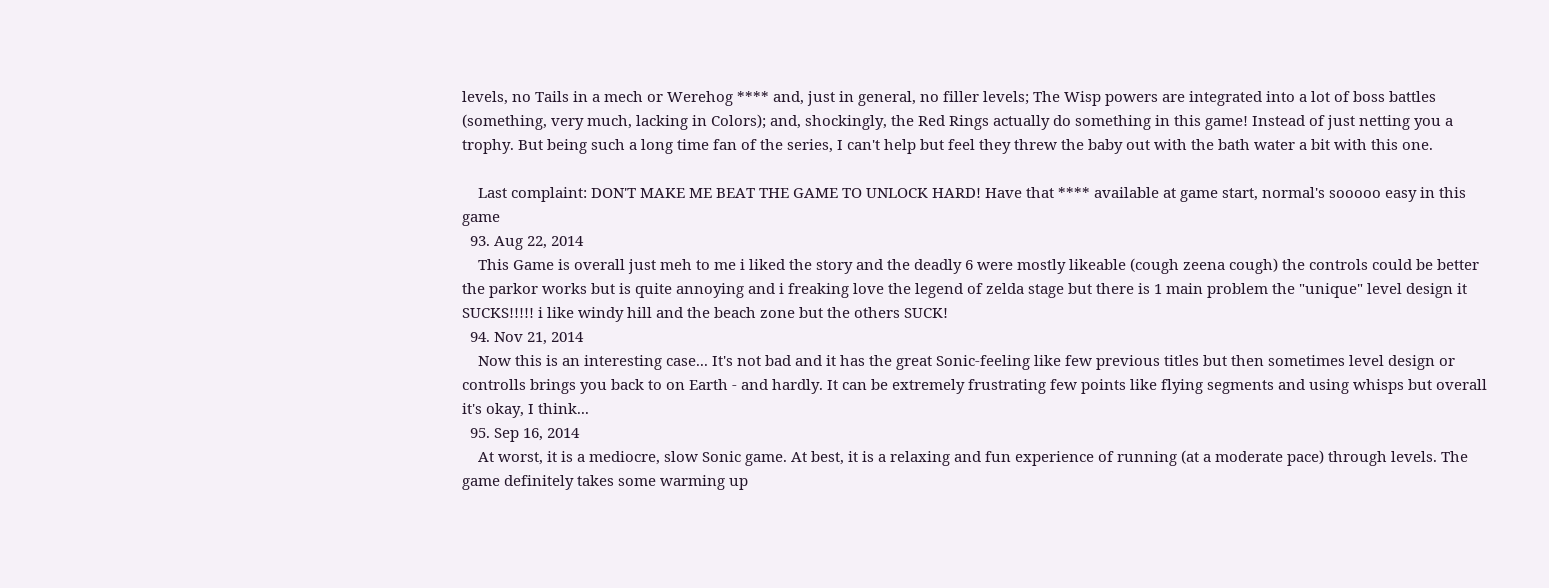levels, no Tails in a mech or Werehog **** and, just in general, no filler levels; The Wisp powers are integrated into a lot of boss battles (something, very much, lacking in Colors); and, shockingly, the Red Rings actually do something in this game! Instead of just netting you a trophy. But being such a long time fan of the series, I can't help but feel they threw the baby out with the bath water a bit with this one.

    Last complaint: DON'T MAKE ME BEAT THE GAME TO UNLOCK HARD! Have that **** available at game start, normal's sooooo easy in this game
  93. Aug 22, 2014
    This Game is overall just meh to me i liked the story and the deadly 6 were mostly likeable (cough zeena cough) the controls could be better the parkor works but is quite annoying and i freaking love the legend of zelda stage but there is 1 main problem the "unique" level design it SUCKS!!!!! i like windy hill and the beach zone but the others SUCK!
  94. Nov 21, 2014
    Now this is an interesting case... It's not bad and it has the great Sonic-feeling like few previous titles but then sometimes level design or controlls brings you back to on Earth - and hardly. It can be extremely frustrating few points like flying segments and using whisps but overall it's okay, I think...
  95. Sep 16, 2014
    At worst, it is a mediocre, slow Sonic game. At best, it is a relaxing and fun experience of running (at a moderate pace) through levels. The game definitely takes some warming up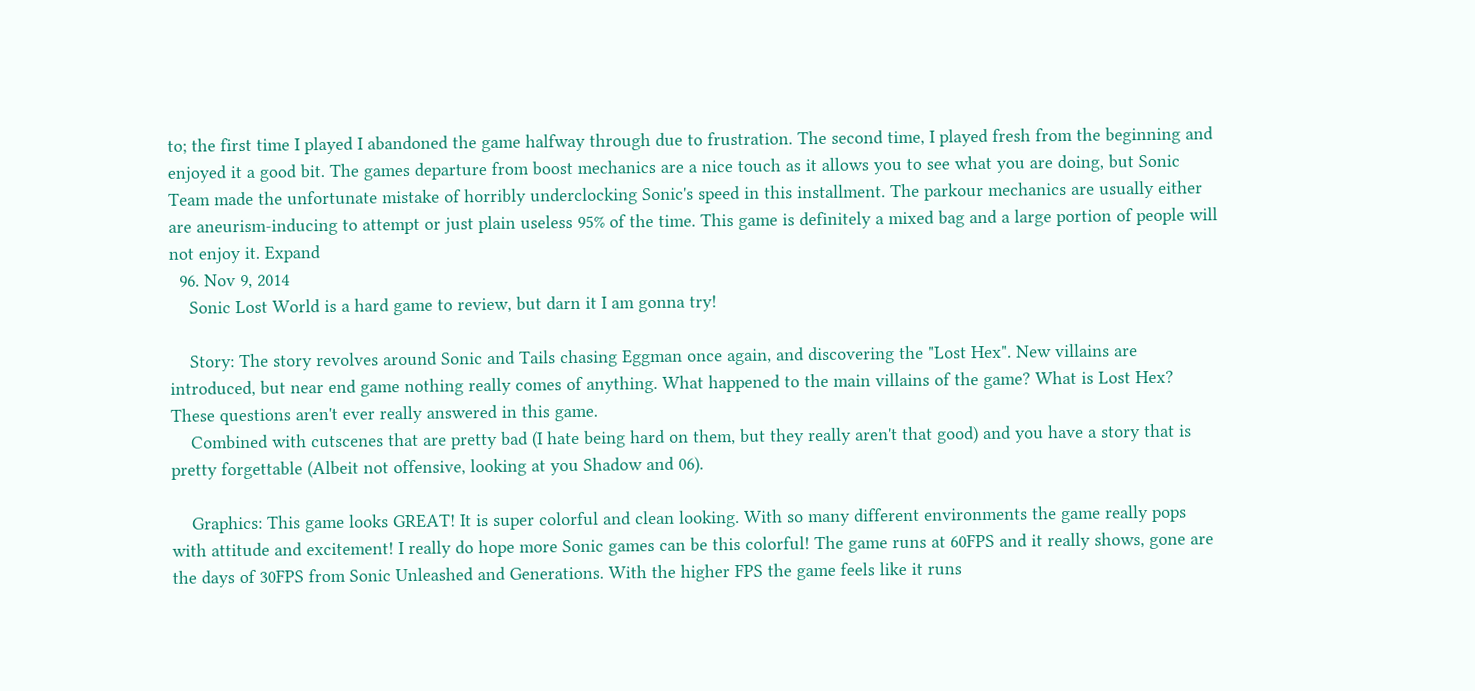to; the first time I played I abandoned the game halfway through due to frustration. The second time, I played fresh from the beginning and enjoyed it a good bit. The games departure from boost mechanics are a nice touch as it allows you to see what you are doing, but Sonic Team made the unfortunate mistake of horribly underclocking Sonic's speed in this installment. The parkour mechanics are usually either are aneurism-inducing to attempt or just plain useless 95% of the time. This game is definitely a mixed bag and a large portion of people will not enjoy it. Expand
  96. Nov 9, 2014
    Sonic Lost World is a hard game to review, but darn it I am gonna try!

    Story: The story revolves around Sonic and Tails chasing Eggman once again, and discovering the "Lost Hex". New villains are introduced, but near end game nothing really comes of anything. What happened to the main villains of the game? What is Lost Hex? These questions aren't ever really answered in this game.
    Combined with cutscenes that are pretty bad (I hate being hard on them, but they really aren't that good) and you have a story that is pretty forgettable (Albeit not offensive, looking at you Shadow and 06).

    Graphics: This game looks GREAT! It is super colorful and clean looking. With so many different environments the game really pops with attitude and excitement! I really do hope more Sonic games can be this colorful! The game runs at 60FPS and it really shows, gone are the days of 30FPS from Sonic Unleashed and Generations. With the higher FPS the game feels like it runs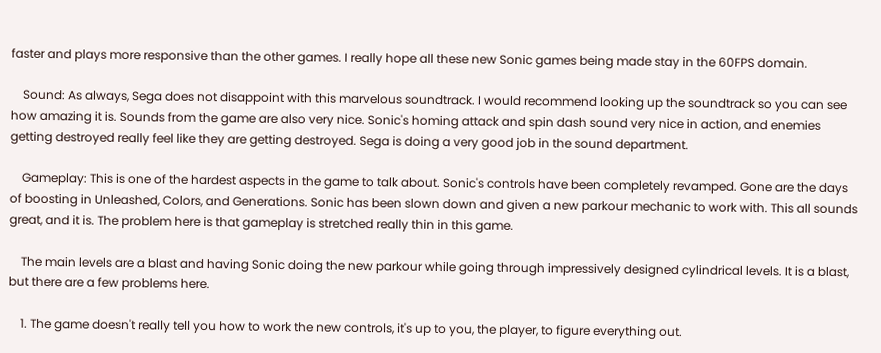faster and plays more responsive than the other games. I really hope all these new Sonic games being made stay in the 60FPS domain.

    Sound: As always, Sega does not disappoint with this marvelous soundtrack. I would recommend looking up the soundtrack so you can see how amazing it is. Sounds from the game are also very nice. Sonic's homing attack and spin dash sound very nice in action, and enemies getting destroyed really feel like they are getting destroyed. Sega is doing a very good job in the sound department.

    Gameplay: This is one of the hardest aspects in the game to talk about. Sonic's controls have been completely revamped. Gone are the days of boosting in Unleashed, Colors, and Generations. Sonic has been slown down and given a new parkour mechanic to work with. This all sounds great, and it is. The problem here is that gameplay is stretched really thin in this game.

    The main levels are a blast and having Sonic doing the new parkour while going through impressively designed cylindrical levels. It is a blast, but there are a few problems here.

    1. The game doesn't really tell you how to work the new controls, it's up to you, the player, to figure everything out.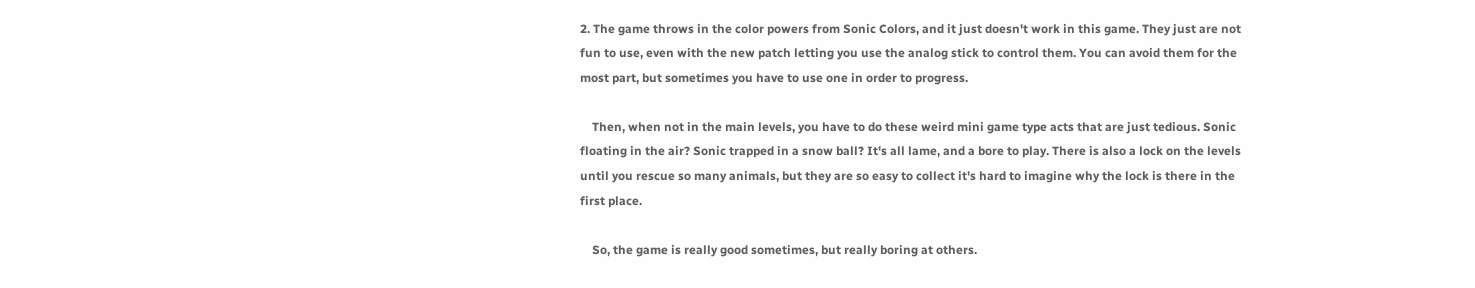2. The game throws in the color powers from Sonic Colors, and it just doesn't work in this game. They just are not fun to use, even with the new patch letting you use the analog stick to control them. You can avoid them for the most part, but sometimes you have to use one in order to progress.

    Then, when not in the main levels, you have to do these weird mini game type acts that are just tedious. Sonic floating in the air? Sonic trapped in a snow ball? It's all lame, and a bore to play. There is also a lock on the levels until you rescue so many animals, but they are so easy to collect it's hard to imagine why the lock is there in the first place.

    So, the game is really good sometimes, but really boring at others.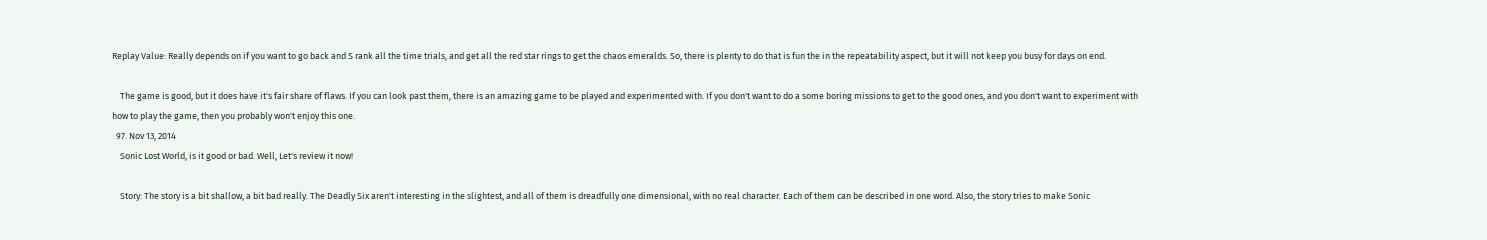Replay Value: Really depends on if you want to go back and S rank all the time trials, and get all the red star rings to get the chaos emeralds. So, there is plenty to do that is fun the in the repeatability aspect, but it will not keep you busy for days on end.

    The game is good, but it does have it's fair share of flaws. If you can look past them, there is an amazing game to be played and experimented with. If you don't want to do a some boring missions to get to the good ones, and you don't want to experiment with how to play the game, then you probably won't enjoy this one.
  97. Nov 13, 2014
    Sonic Lost World, is it good or bad. Well, Let's review it now!

    Story: The story is a bit shallow, a bit bad really. The Deadly Six aren't interesting in the slightest, and all of them is dreadfully one dimensional, with no real character. Each of them can be described in one word. Also, the story tries to make Sonic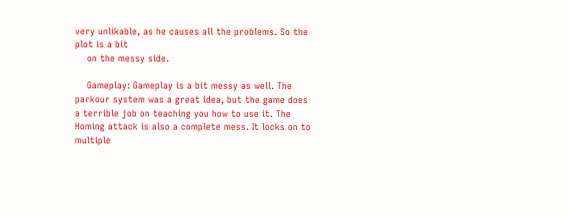very unlikable, as he causes all the problems. So the plot is a bit
    on the messy side.

    Gameplay: Gameplay is a bit messy as well. The parkour system was a great idea, but the game does a terrible job on teaching you how to use it. The Homing attack is also a complete mess. It locks on to multiple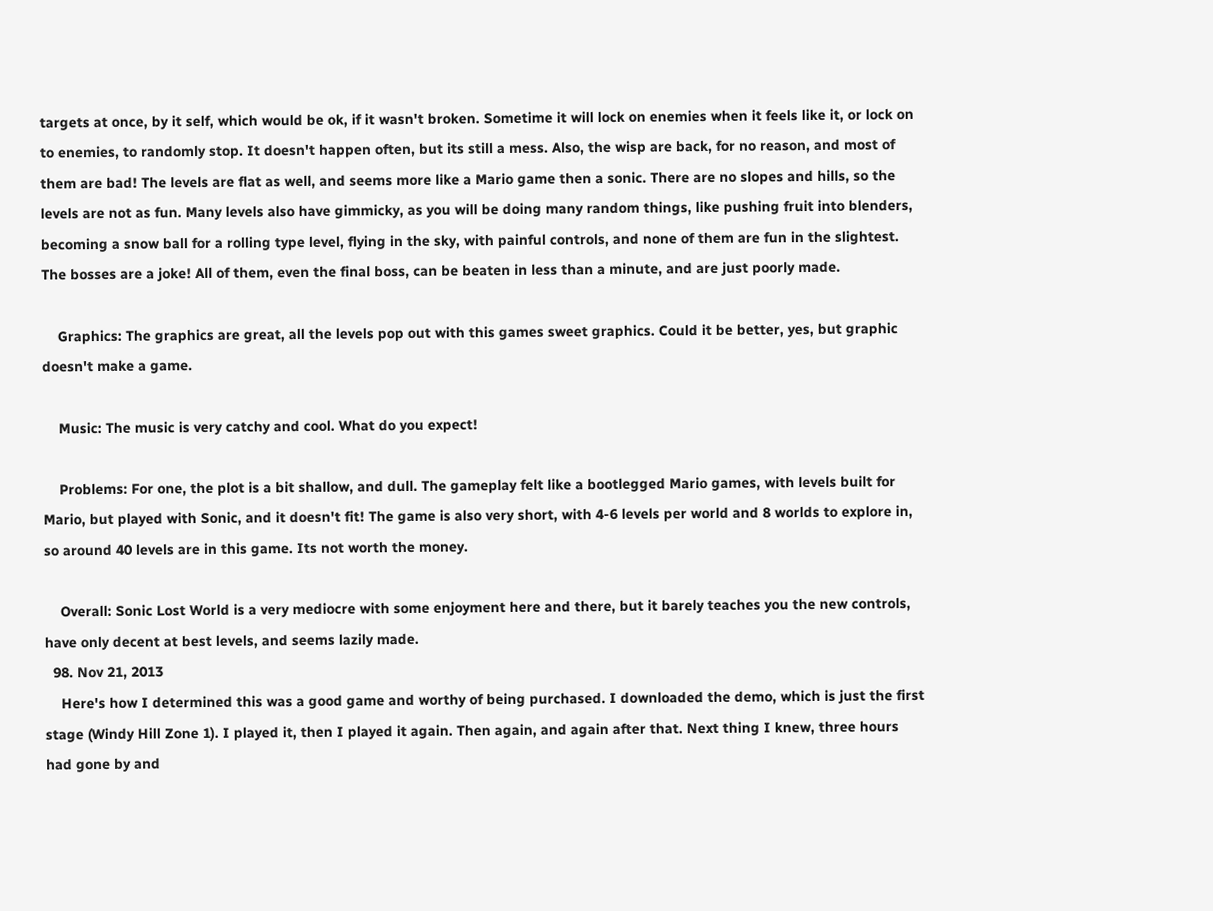targets at once, by it self, which would be ok, if it wasn't broken. Sometime it will lock on enemies when it feels like it, or lock on to enemies, to randomly stop. It doesn't happen often, but its still a mess. Also, the wisp are back, for no reason, and most of them are bad! The levels are flat as well, and seems more like a Mario game then a sonic. There are no slopes and hills, so the levels are not as fun. Many levels also have gimmicky, as you will be doing many random things, like pushing fruit into blenders, becoming a snow ball for a rolling type level, flying in the sky, with painful controls, and none of them are fun in the slightest. The bosses are a joke! All of them, even the final boss, can be beaten in less than a minute, and are just poorly made.

    Graphics: The graphics are great, all the levels pop out with this games sweet graphics. Could it be better, yes, but graphic doesn't make a game.

    Music: The music is very catchy and cool. What do you expect!

    Problems: For one, the plot is a bit shallow, and dull. The gameplay felt like a bootlegged Mario games, with levels built for Mario, but played with Sonic, and it doesn't fit! The game is also very short, with 4-6 levels per world and 8 worlds to explore in, so around 40 levels are in this game. Its not worth the money.

    Overall: Sonic Lost World is a very mediocre with some enjoyment here and there, but it barely teaches you the new controls, have only decent at best levels, and seems lazily made.
  98. Nov 21, 2013
    Here's how I determined this was a good game and worthy of being purchased. I downloaded the demo, which is just the first stage (Windy Hill Zone 1). I played it, then I played it again. Then again, and again after that. Next thing I knew, three hours had gone by and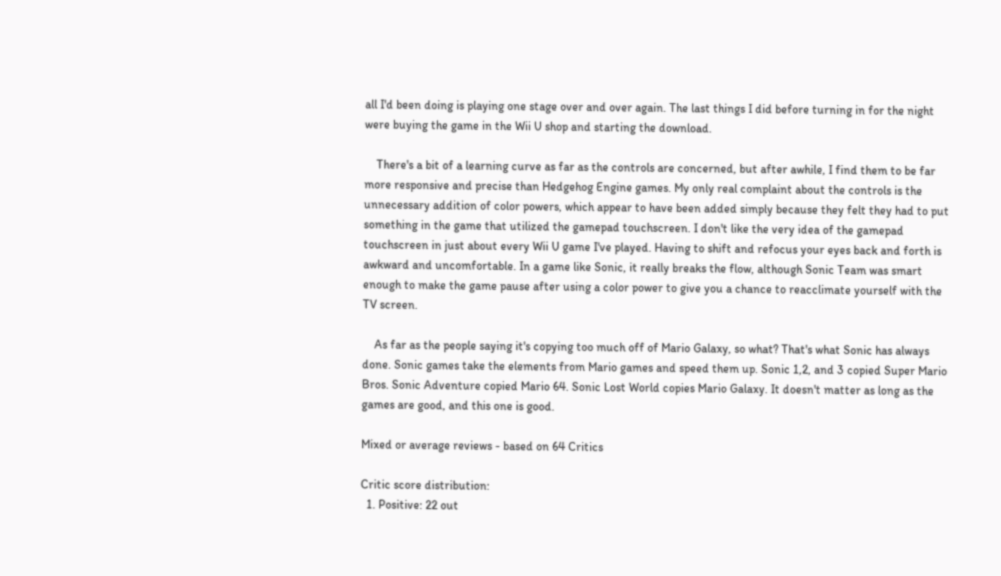all I'd been doing is playing one stage over and over again. The last things I did before turning in for the night were buying the game in the Wii U shop and starting the download.

    There's a bit of a learning curve as far as the controls are concerned, but after awhile, I find them to be far more responsive and precise than Hedgehog Engine games. My only real complaint about the controls is the unnecessary addition of color powers, which appear to have been added simply because they felt they had to put something in the game that utilized the gamepad touchscreen. I don't like the very idea of the gamepad touchscreen in just about every Wii U game I've played. Having to shift and refocus your eyes back and forth is awkward and uncomfortable. In a game like Sonic, it really breaks the flow, although Sonic Team was smart enough to make the game pause after using a color power to give you a chance to reacclimate yourself with the TV screen.

    As far as the people saying it's copying too much off of Mario Galaxy, so what? That's what Sonic has always done. Sonic games take the elements from Mario games and speed them up. Sonic 1,2, and 3 copied Super Mario Bros. Sonic Adventure copied Mario 64. Sonic Lost World copies Mario Galaxy. It doesn't matter as long as the games are good, and this one is good.

Mixed or average reviews - based on 64 Critics

Critic score distribution:
  1. Positive: 22 out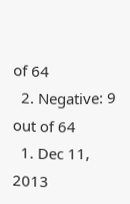of 64
  2. Negative: 9 out of 64
  1. Dec 11, 2013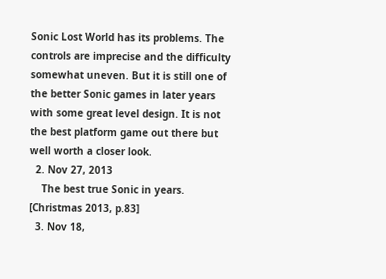Sonic Lost World has its problems. The controls are imprecise and the difficulty somewhat uneven. But it is still one of the better Sonic games in later years with some great level design. It is not the best platform game out there but well worth a closer look.
  2. Nov 27, 2013
    The best true Sonic in years. [Christmas 2013, p.83]
  3. Nov 18,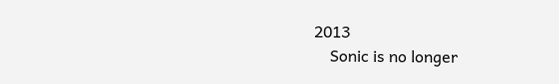2013
    Sonic is no longer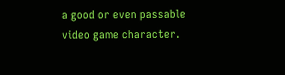a good or even passable video game character.